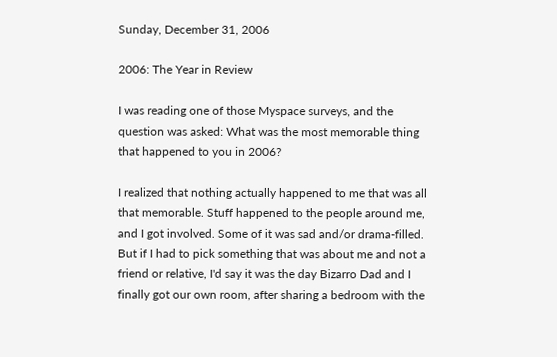Sunday, December 31, 2006

2006: The Year in Review

I was reading one of those Myspace surveys, and the question was asked: What was the most memorable thing that happened to you in 2006?

I realized that nothing actually happened to me that was all that memorable. Stuff happened to the people around me, and I got involved. Some of it was sad and/or drama-filled. But if I had to pick something that was about me and not a friend or relative, I'd say it was the day Bizarro Dad and I finally got our own room, after sharing a bedroom with the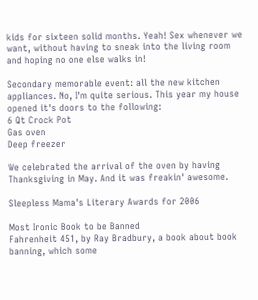kids for sixteen solid months. Yeah! Sex whenever we want, without having to sneak into the living room and hoping no one else walks in!

Secondary memorable event: all the new kitchen appliances. No, I'm quite serious. This year my house opened it's doors to the following:
6 Qt Crock Pot
Gas oven
Deep freezer

We celebrated the arrival of the oven by having Thanksgiving in May. And it was freakin' awesome.

Sleepless Mama's Literary Awards for 2006

Most Ironic Book to be Banned
Fahrenheit 451, by Ray Bradbury, a book about book banning, which some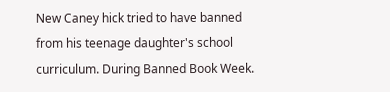New Caney hick tried to have banned from his teenage daughter's school curriculum. During Banned Book Week.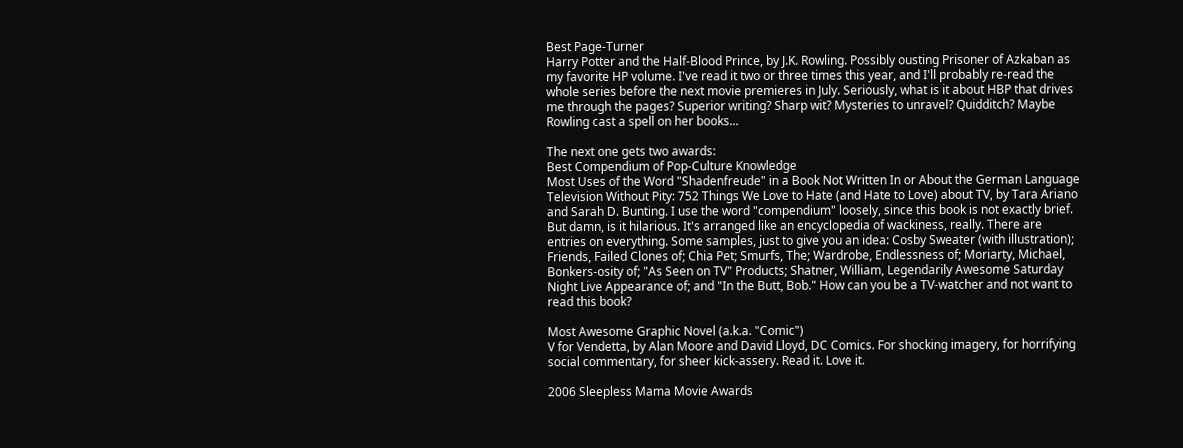Best Page-Turner
Harry Potter and the Half-Blood Prince, by J.K. Rowling. Possibly ousting Prisoner of Azkaban as my favorite HP volume. I've read it two or three times this year, and I'll probably re-read the whole series before the next movie premieres in July. Seriously, what is it about HBP that drives me through the pages? Superior writing? Sharp wit? Mysteries to unravel? Quidditch? Maybe Rowling cast a spell on her books...

The next one gets two awards:
Best Compendium of Pop-Culture Knowledge
Most Uses of the Word "Shadenfreude" in a Book Not Written In or About the German Language
Television Without Pity: 752 Things We Love to Hate (and Hate to Love) about TV, by Tara Ariano and Sarah D. Bunting. I use the word "compendium" loosely, since this book is not exactly brief. But damn, is it hilarious. It's arranged like an encyclopedia of wackiness, really. There are entries on everything. Some samples, just to give you an idea: Cosby Sweater (with illustration); Friends, Failed Clones of; Chia Pet; Smurfs, The; Wardrobe, Endlessness of; Moriarty, Michael, Bonkers-osity of; "As Seen on TV" Products; Shatner, William, Legendarily Awesome Saturday Night Live Appearance of; and "In the Butt, Bob." How can you be a TV-watcher and not want to read this book?

Most Awesome Graphic Novel (a.k.a. "Comic")
V for Vendetta, by Alan Moore and David Lloyd, DC Comics. For shocking imagery, for horrifying social commentary, for sheer kick-assery. Read it. Love it.

2006 Sleepless Mama Movie Awards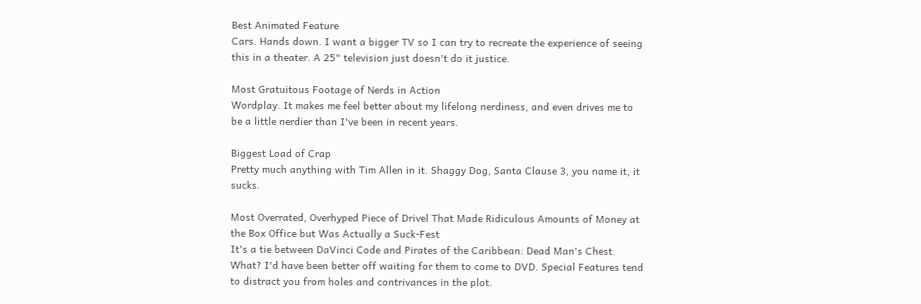Best Animated Feature
Cars. Hands down. I want a bigger TV so I can try to recreate the experience of seeing this in a theater. A 25" television just doesn't do it justice.

Most Gratuitous Footage of Nerds in Action
Wordplay. It makes me feel better about my lifelong nerdiness, and even drives me to be a little nerdier than I've been in recent years.

Biggest Load of Crap
Pretty much anything with Tim Allen in it. Shaggy Dog, Santa Clause 3, you name it, it sucks.

Most Overrated, Overhyped Piece of Drivel That Made Ridiculous Amounts of Money at the Box Office but Was Actually a Suck-Fest
It's a tie between DaVinci Code and Pirates of the Caribbean: Dead Man's Chest. What? I'd have been better off waiting for them to come to DVD. Special Features tend to distract you from holes and contrivances in the plot.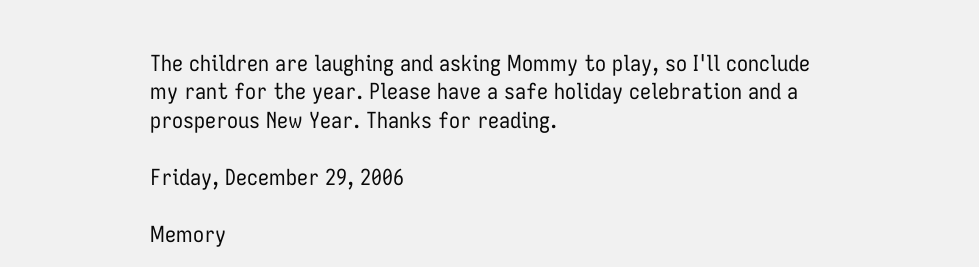The children are laughing and asking Mommy to play, so I'll conclude my rant for the year. Please have a safe holiday celebration and a prosperous New Year. Thanks for reading.

Friday, December 29, 2006

Memory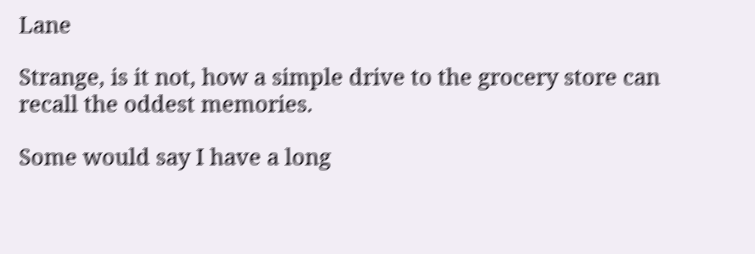Lane

Strange, is it not, how a simple drive to the grocery store can recall the oddest memories.

Some would say I have a long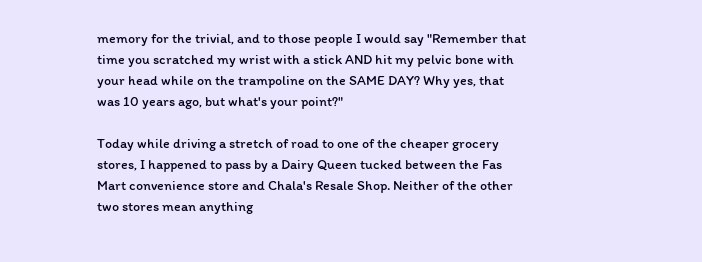memory for the trivial, and to those people I would say "Remember that time you scratched my wrist with a stick AND hit my pelvic bone with your head while on the trampoline on the SAME DAY? Why yes, that was 10 years ago, but what's your point?"

Today while driving a stretch of road to one of the cheaper grocery stores, I happened to pass by a Dairy Queen tucked between the Fas Mart convenience store and Chala's Resale Shop. Neither of the other two stores mean anything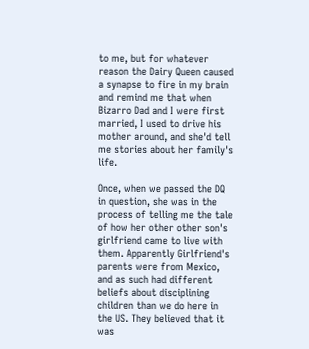to me, but for whatever reason the Dairy Queen caused a synapse to fire in my brain and remind me that when Bizarro Dad and I were first married, I used to drive his mother around, and she'd tell me stories about her family's life.

Once, when we passed the DQ in question, she was in the process of telling me the tale of how her other other son's girlfriend came to live with them. Apparently Girlfriend's parents were from Mexico, and as such had different beliefs about disciplining children than we do here in the US. They believed that it was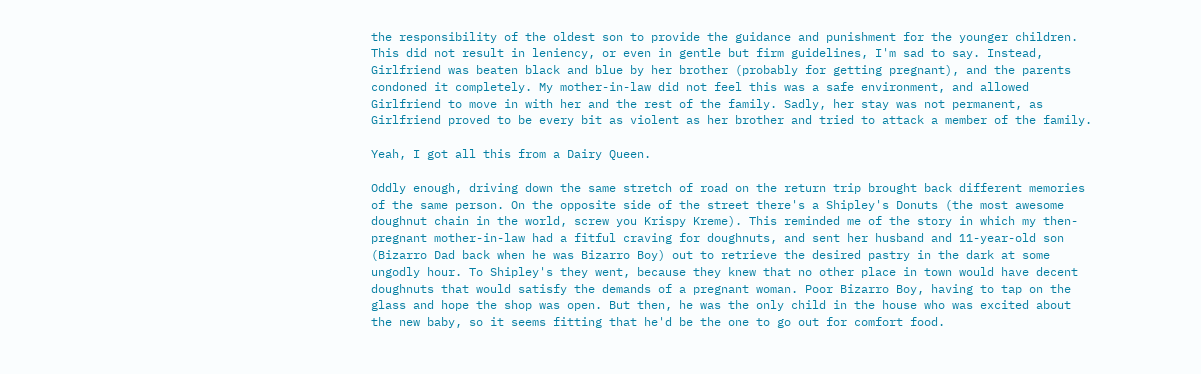the responsibility of the oldest son to provide the guidance and punishment for the younger children. This did not result in leniency, or even in gentle but firm guidelines, I'm sad to say. Instead, Girlfriend was beaten black and blue by her brother (probably for getting pregnant), and the parents condoned it completely. My mother-in-law did not feel this was a safe environment, and allowed Girlfriend to move in with her and the rest of the family. Sadly, her stay was not permanent, as Girlfriend proved to be every bit as violent as her brother and tried to attack a member of the family.

Yeah, I got all this from a Dairy Queen.

Oddly enough, driving down the same stretch of road on the return trip brought back different memories of the same person. On the opposite side of the street there's a Shipley's Donuts (the most awesome doughnut chain in the world, screw you Krispy Kreme). This reminded me of the story in which my then-pregnant mother-in-law had a fitful craving for doughnuts, and sent her husband and 11-year-old son (Bizarro Dad back when he was Bizarro Boy) out to retrieve the desired pastry in the dark at some ungodly hour. To Shipley's they went, because they knew that no other place in town would have decent doughnuts that would satisfy the demands of a pregnant woman. Poor Bizarro Boy, having to tap on the glass and hope the shop was open. But then, he was the only child in the house who was excited about the new baby, so it seems fitting that he'd be the one to go out for comfort food.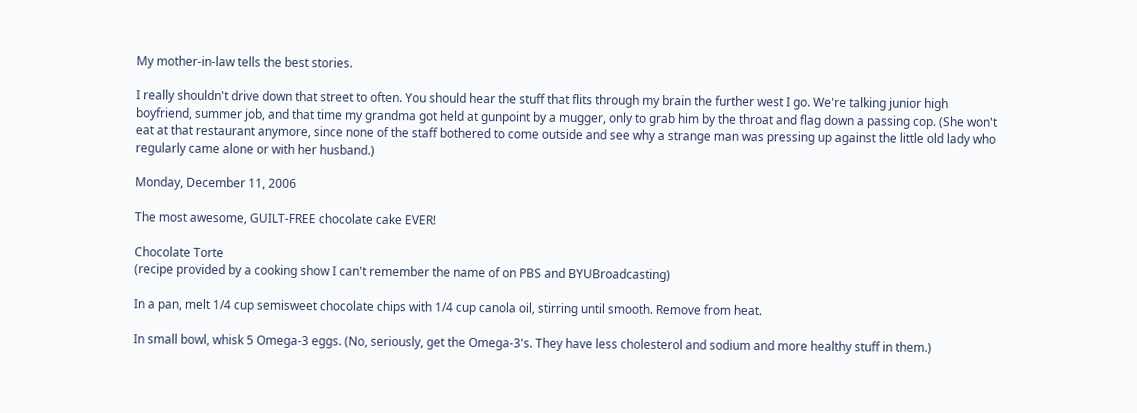My mother-in-law tells the best stories.

I really shouldn't drive down that street to often. You should hear the stuff that flits through my brain the further west I go. We're talking junior high boyfriend, summer job, and that time my grandma got held at gunpoint by a mugger, only to grab him by the throat and flag down a passing cop. (She won't eat at that restaurant anymore, since none of the staff bothered to come outside and see why a strange man was pressing up against the little old lady who regularly came alone or with her husband.)

Monday, December 11, 2006

The most awesome, GUILT-FREE chocolate cake EVER!

Chocolate Torte
(recipe provided by a cooking show I can't remember the name of on PBS and BYUBroadcasting)

In a pan, melt 1/4 cup semisweet chocolate chips with 1/4 cup canola oil, stirring until smooth. Remove from heat.

In small bowl, whisk 5 Omega-3 eggs. (No, seriously, get the Omega-3's. They have less cholesterol and sodium and more healthy stuff in them.)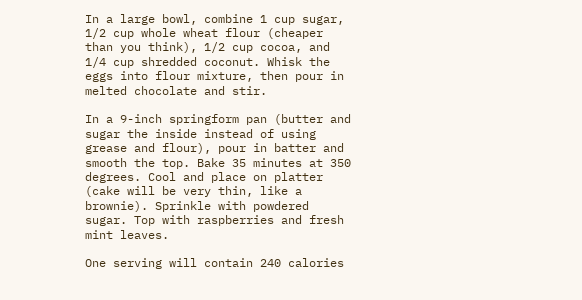In a large bowl, combine 1 cup sugar, 1/2 cup whole wheat flour (cheaper than you think), 1/2 cup cocoa, and 1/4 cup shredded coconut. Whisk the eggs into flour mixture, then pour in melted chocolate and stir.

In a 9-inch springform pan (butter and sugar the inside instead of using grease and flour), pour in batter and smooth the top. Bake 35 minutes at 350 degrees. Cool and place on platter (cake will be very thin, like a brownie). Sprinkle with powdered sugar. Top with raspberries and fresh mint leaves.

One serving will contain 240 calories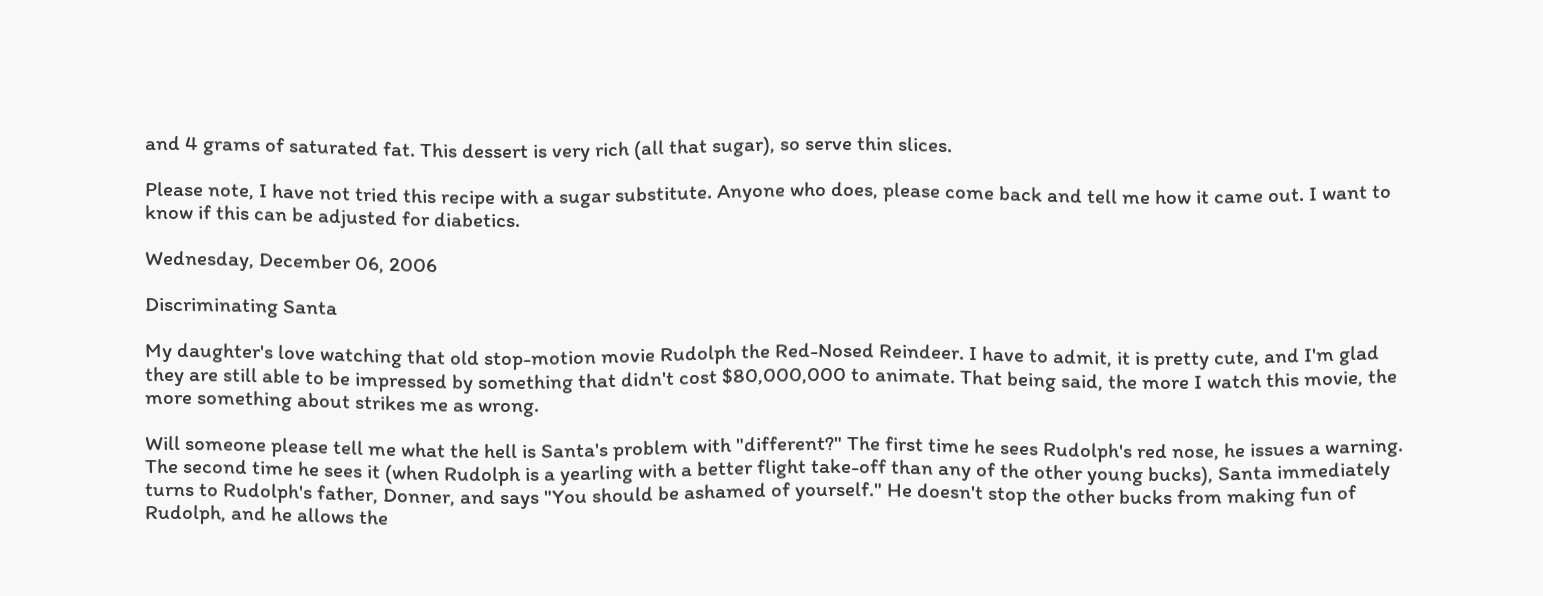and 4 grams of saturated fat. This dessert is very rich (all that sugar), so serve thin slices.

Please note, I have not tried this recipe with a sugar substitute. Anyone who does, please come back and tell me how it came out. I want to know if this can be adjusted for diabetics.

Wednesday, December 06, 2006

Discriminating Santa

My daughter's love watching that old stop-motion movie Rudolph the Red-Nosed Reindeer. I have to admit, it is pretty cute, and I'm glad they are still able to be impressed by something that didn't cost $80,000,000 to animate. That being said, the more I watch this movie, the more something about strikes me as wrong.

Will someone please tell me what the hell is Santa's problem with "different?" The first time he sees Rudolph's red nose, he issues a warning. The second time he sees it (when Rudolph is a yearling with a better flight take-off than any of the other young bucks), Santa immediately turns to Rudolph's father, Donner, and says "You should be ashamed of yourself." He doesn't stop the other bucks from making fun of Rudolph, and he allows the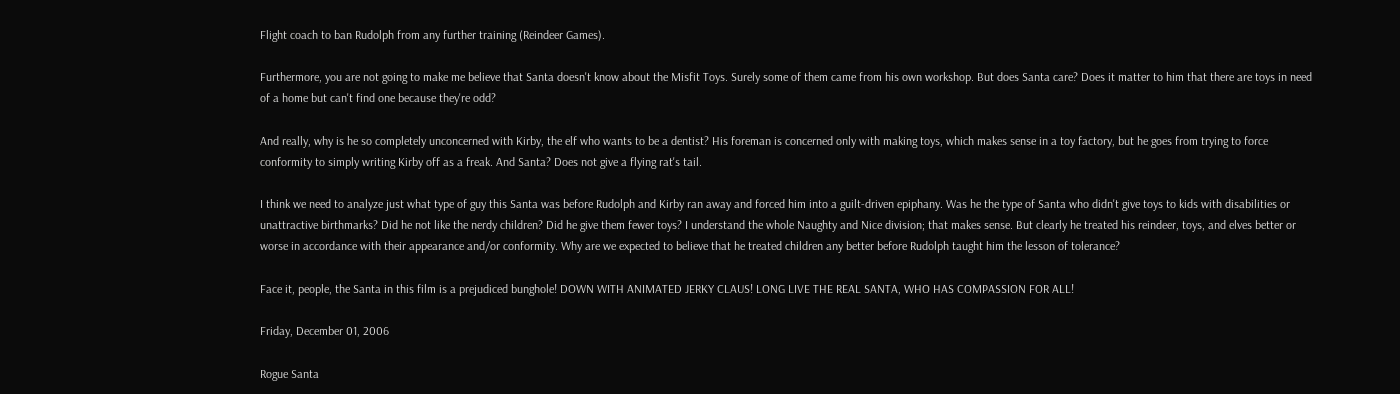Flight coach to ban Rudolph from any further training (Reindeer Games).

Furthermore, you are not going to make me believe that Santa doesn't know about the Misfit Toys. Surely some of them came from his own workshop. But does Santa care? Does it matter to him that there are toys in need of a home but can't find one because they're odd?

And really, why is he so completely unconcerned with Kirby, the elf who wants to be a dentist? His foreman is concerned only with making toys, which makes sense in a toy factory, but he goes from trying to force conformity to simply writing Kirby off as a freak. And Santa? Does not give a flying rat's tail.

I think we need to analyze just what type of guy this Santa was before Rudolph and Kirby ran away and forced him into a guilt-driven epiphany. Was he the type of Santa who didn't give toys to kids with disabilities or unattractive birthmarks? Did he not like the nerdy children? Did he give them fewer toys? I understand the whole Naughty and Nice division; that makes sense. But clearly he treated his reindeer, toys, and elves better or worse in accordance with their appearance and/or conformity. Why are we expected to believe that he treated children any better before Rudolph taught him the lesson of tolerance?

Face it, people, the Santa in this film is a prejudiced bunghole! DOWN WITH ANIMATED JERKY CLAUS! LONG LIVE THE REAL SANTA, WHO HAS COMPASSION FOR ALL!

Friday, December 01, 2006

Rogue Santa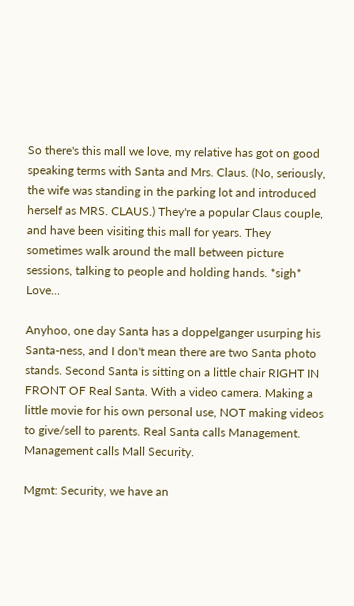So there's this mall we love, my relative has got on good speaking terms with Santa and Mrs. Claus. (No, seriously, the wife was standing in the parking lot and introduced herself as MRS. CLAUS.) They're a popular Claus couple, and have been visiting this mall for years. They sometimes walk around the mall between picture sessions, talking to people and holding hands. *sigh* Love...

Anyhoo, one day Santa has a doppelganger usurping his Santa-ness, and I don't mean there are two Santa photo stands. Second Santa is sitting on a little chair RIGHT IN FRONT OF Real Santa. With a video camera. Making a little movie for his own personal use, NOT making videos to give/sell to parents. Real Santa calls Management. Management calls Mall Security.

Mgmt: Security, we have an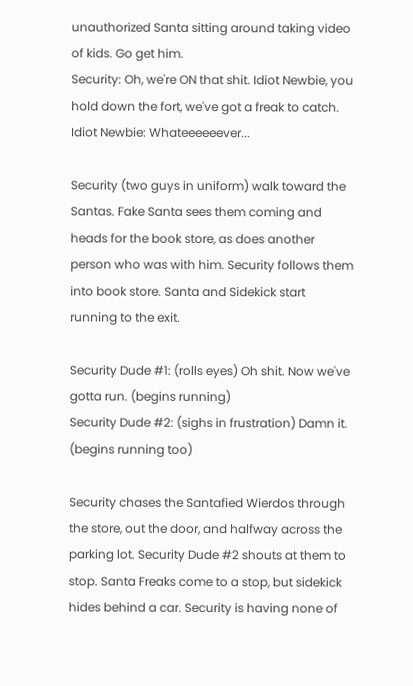unauthorized Santa sitting around taking video of kids. Go get him.
Security: Oh, we're ON that shit. Idiot Newbie, you hold down the fort, we've got a freak to catch.
Idiot Newbie: Whateeeeeever...

Security (two guys in uniform) walk toward the Santas. Fake Santa sees them coming and heads for the book store, as does another person who was with him. Security follows them into book store. Santa and Sidekick start running to the exit.

Security Dude #1: (rolls eyes) Oh shit. Now we've gotta run. (begins running)
Security Dude #2: (sighs in frustration) Damn it. (begins running too)

Security chases the Santafied Wierdos through the store, out the door, and halfway across the parking lot. Security Dude #2 shouts at them to stop. Santa Freaks come to a stop, but sidekick hides behind a car. Security is having none of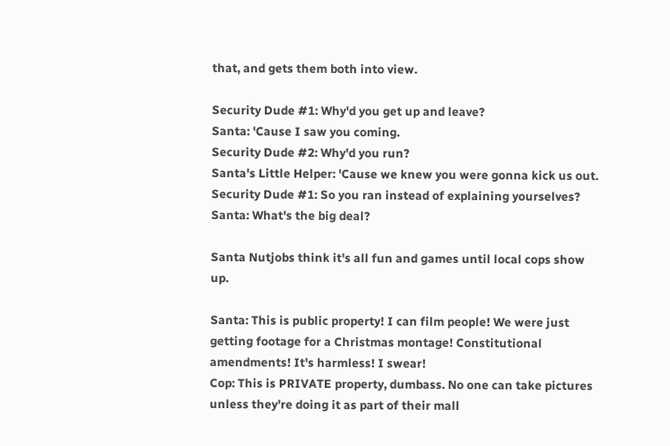that, and gets them both into view.

Security Dude #1: Why'd you get up and leave?
Santa: 'Cause I saw you coming.
Security Dude #2: Why'd you run?
Santa's Little Helper: 'Cause we knew you were gonna kick us out.
Security Dude #1: So you ran instead of explaining yourselves?
Santa: What's the big deal?

Santa Nutjobs think it's all fun and games until local cops show up.

Santa: This is public property! I can film people! We were just getting footage for a Christmas montage! Constitutional amendments! It's harmless! I swear!
Cop: This is PRIVATE property, dumbass. No one can take pictures unless they're doing it as part of their mall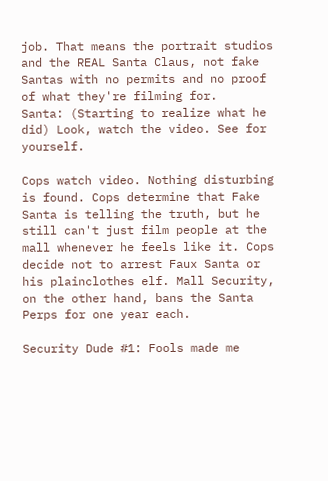job. That means the portrait studios and the REAL Santa Claus, not fake Santas with no permits and no proof of what they're filming for.
Santa: (Starting to realize what he did) Look, watch the video. See for yourself.

Cops watch video. Nothing disturbing is found. Cops determine that Fake Santa is telling the truth, but he still can't just film people at the mall whenever he feels like it. Cops decide not to arrest Faux Santa or his plainclothes elf. Mall Security, on the other hand, bans the Santa Perps for one year each.

Security Dude #1: Fools made me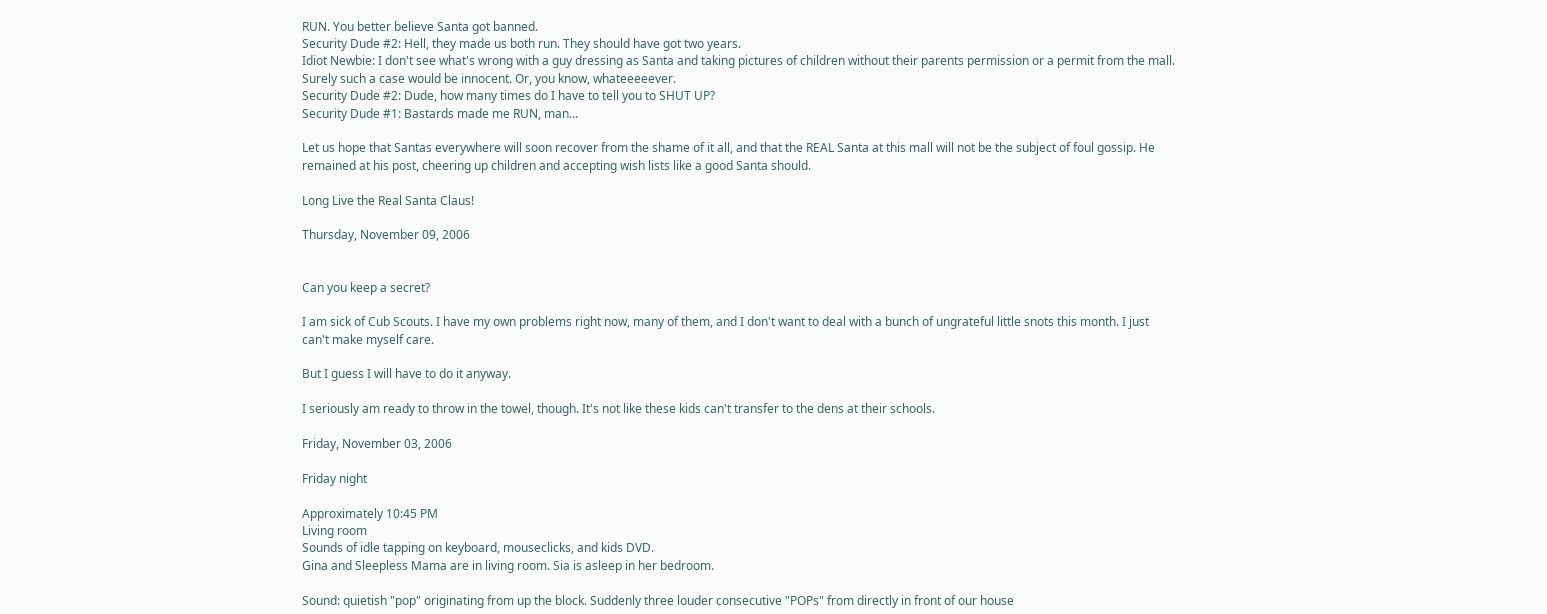RUN. You better believe Santa got banned.
Security Dude #2: Hell, they made us both run. They should have got two years.
Idiot Newbie: I don't see what's wrong with a guy dressing as Santa and taking pictures of children without their parents permission or a permit from the mall. Surely such a case would be innocent. Or, you know, whateeeeever.
Security Dude #2: Dude, how many times do I have to tell you to SHUT UP?
Security Dude #1: Bastards made me RUN, man...

Let us hope that Santas everywhere will soon recover from the shame of it all, and that the REAL Santa at this mall will not be the subject of foul gossip. He remained at his post, cheering up children and accepting wish lists like a good Santa should.

Long Live the Real Santa Claus!

Thursday, November 09, 2006


Can you keep a secret?

I am sick of Cub Scouts. I have my own problems right now, many of them, and I don't want to deal with a bunch of ungrateful little snots this month. I just can't make myself care.

But I guess I will have to do it anyway.

I seriously am ready to throw in the towel, though. It's not like these kids can't transfer to the dens at their schools.

Friday, November 03, 2006

Friday night

Approximately 10:45 PM
Living room
Sounds of idle tapping on keyboard, mouseclicks, and kids DVD.
Gina and Sleepless Mama are in living room. Sia is asleep in her bedroom.

Sound: quietish "pop" originating from up the block. Suddenly three louder consecutive "POPs" from directly in front of our house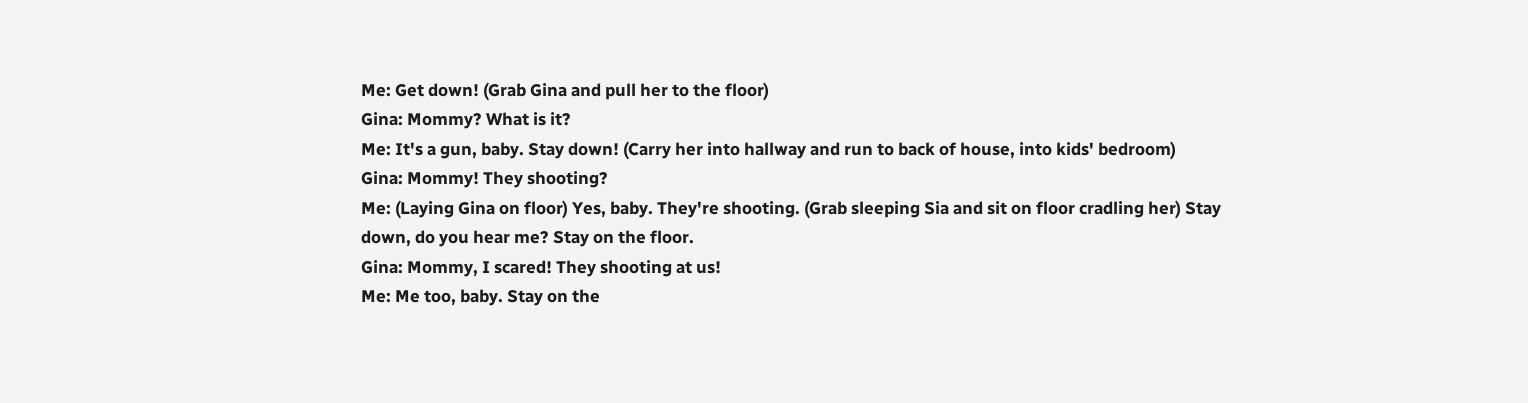Me: Get down! (Grab Gina and pull her to the floor)
Gina: Mommy? What is it?
Me: It's a gun, baby. Stay down! (Carry her into hallway and run to back of house, into kids' bedroom)
Gina: Mommy! They shooting?
Me: (Laying Gina on floor) Yes, baby. They're shooting. (Grab sleeping Sia and sit on floor cradling her) Stay down, do you hear me? Stay on the floor.
Gina: Mommy, I scared! They shooting at us!
Me: Me too, baby. Stay on the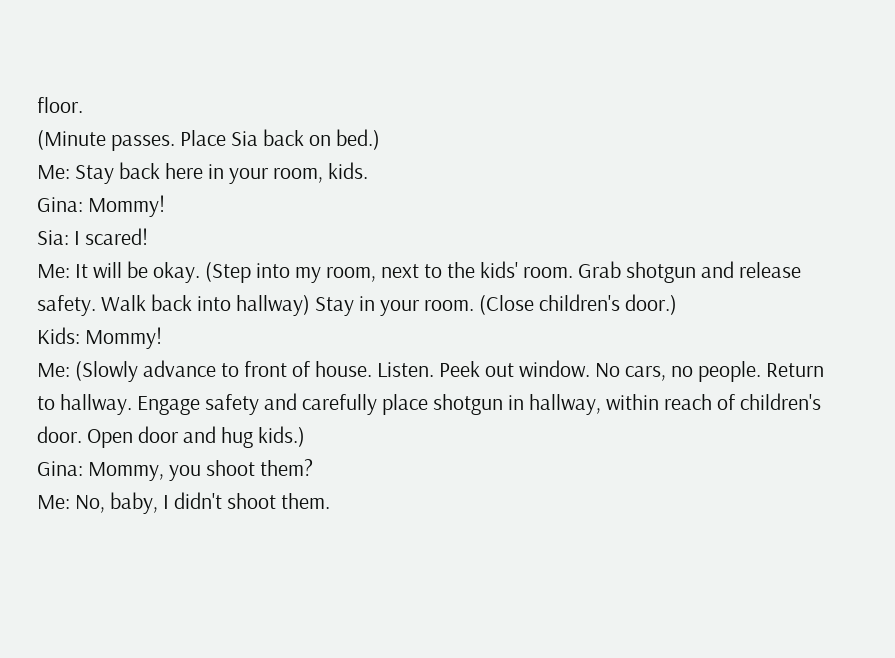floor.
(Minute passes. Place Sia back on bed.)
Me: Stay back here in your room, kids.
Gina: Mommy!
Sia: I scared!
Me: It will be okay. (Step into my room, next to the kids' room. Grab shotgun and release safety. Walk back into hallway) Stay in your room. (Close children's door.)
Kids: Mommy!
Me: (Slowly advance to front of house. Listen. Peek out window. No cars, no people. Return to hallway. Engage safety and carefully place shotgun in hallway, within reach of children's door. Open door and hug kids.)
Gina: Mommy, you shoot them?
Me: No, baby, I didn't shoot them.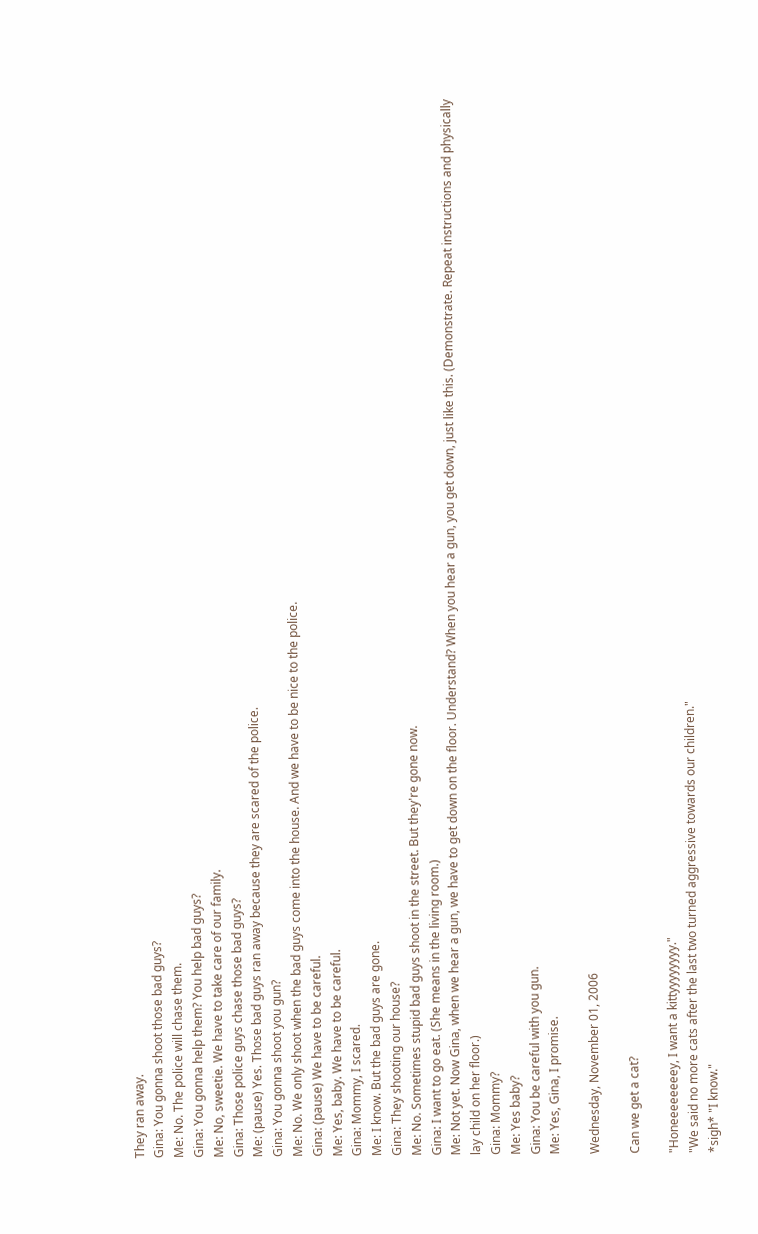They ran away.
Gina: You gonna shoot those bad guys?
Me: No. The police will chase them.
Gina: You gonna help them? You help bad guys?
Me: No, sweetie. We have to take care of our family.
Gina: Those police guys chase those bad guys?
Me: (pause) Yes. Those bad guys ran away because they are scared of the police.
Gina: You gonna shoot you gun?
Me: No. We only shoot when the bad guys come into the house. And we have to be nice to the police.
Gina: (pause) We have to be careful.
Me: Yes, baby. We have to be careful.
Gina: Mommy, I scared.
Me: I know. But the bad guys are gone.
Gina: They shooting our house?
Me: No. Sometimes stupid bad guys shoot in the street. But they're gone now.
Gina: I want to go eat. (She means in the living room.)
Me: Not yet. Now Gina, when we hear a gun, we have to get down on the floor. Understand? When you hear a gun, you get down, just like this. (Demonstrate. Repeat instructions and physically lay child on her floor.)
Gina: Mommy?
Me: Yes baby?
Gina: You be careful with you gun.
Me: Yes, Gina, I promise.

Wednesday, November 01, 2006

Can we get a cat?

"Honeeeeeeeey, I want a kittyyyyyyyy."
"We said no more cats after the last two turned aggressive towards our children."
*sigh* "I know."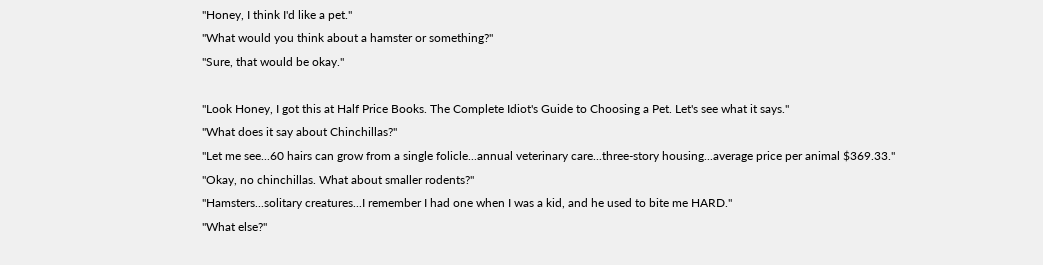"Honey, I think I'd like a pet."
"What would you think about a hamster or something?"
"Sure, that would be okay."

"Look Honey, I got this at Half Price Books. The Complete Idiot's Guide to Choosing a Pet. Let's see what it says."
"What does it say about Chinchillas?"
"Let me see...60 hairs can grow from a single folicle...annual veterinary care...three-story housing...average price per animal $369.33."
"Okay, no chinchillas. What about smaller rodents?"
"Hamsters...solitary creatures...I remember I had one when I was a kid, and he used to bite me HARD."
"What else?"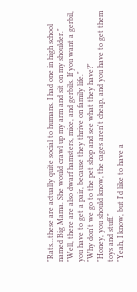"Rats...these are actually quite social to humans. I had one in high school named Big Mama. She would crawl up my arm and sit on my shoulder."
"Well, there are also dwarf hamsters, mice, and gerbils. If you want a gerbil, you have to get a pair, because they thrive on family life."
"Why don't we go to the pet shop and see what they have?"
"Honey, you should know, the cages aren't cheap, and you have to get them toys and stuff."
"Yeah, I know, but I'd like to have a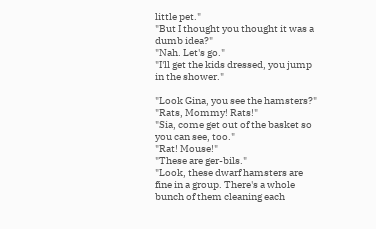little pet."
"But I thought you thought it was a dumb idea?"
"Nah. Let's go."
"I'll get the kids dressed, you jump in the shower."

"Look Gina, you see the hamsters?"
"Rats, Mommy! Rats!"
"Sia, come get out of the basket so you can see, too."
"Rat! Mouse!"
"These are ger-bils."
"Look, these dwarf hamsters are fine in a group. There's a whole bunch of them cleaning each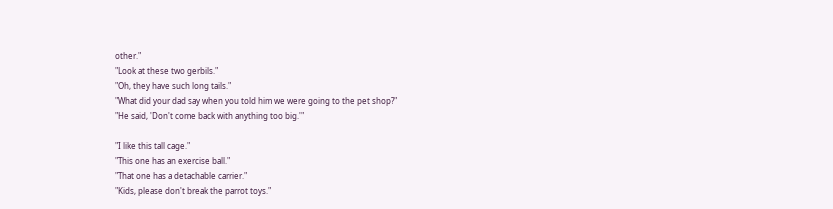other."
"Look at these two gerbils."
"Oh, they have such long tails."
"What did your dad say when you told him we were going to the pet shop?"
"He said, 'Don't come back with anything too big.'"

"I like this tall cage."
"This one has an exercise ball."
"That one has a detachable carrier."
"Kids, please don't break the parrot toys."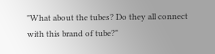"What about the tubes? Do they all connect with this brand of tube?"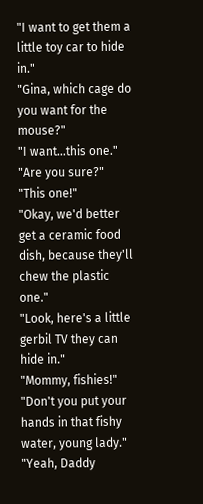"I want to get them a little toy car to hide in."
"Gina, which cage do you want for the mouse?"
"I want...this one."
"Are you sure?"
"This one!"
"Okay, we'd better get a ceramic food dish, because they'll chew the plastic one."
"Look, here's a little gerbil TV they can hide in."
"Mommy, fishies!"
"Don't you put your hands in that fishy water, young lady."
"Yeah, Daddy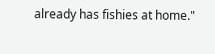already has fishies at home."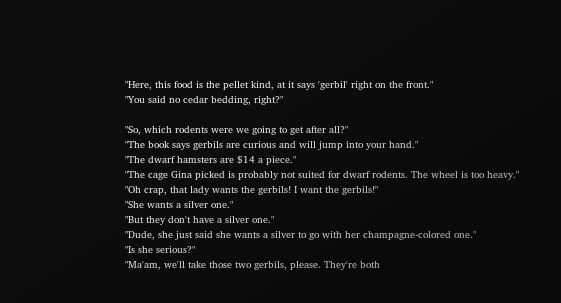"Here, this food is the pellet kind, at it says 'gerbil' right on the front."
"You said no cedar bedding, right?"

"So, which rodents were we going to get after all?"
"The book says gerbils are curious and will jump into your hand."
"The dwarf hamsters are $14 a piece."
"The cage Gina picked is probably not suited for dwarf rodents. The wheel is too heavy."
"Oh crap, that lady wants the gerbils! I want the gerbils!"
"She wants a silver one."
"But they don't have a silver one."
"Dude, she just said she wants a silver to go with her champagne-colored one."
"Is she serious?"
"Ma'am, we'll take those two gerbils, please. They're both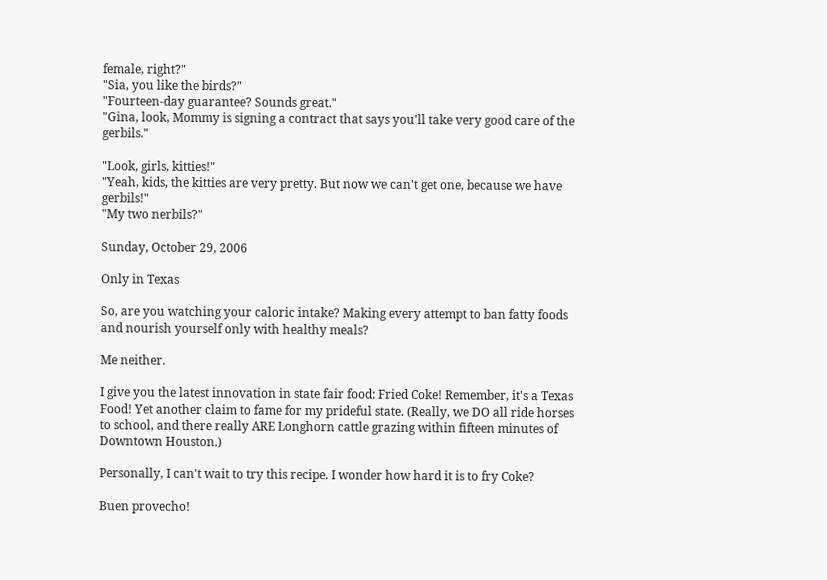female, right?"
"Sia, you like the birds?"
"Fourteen-day guarantee? Sounds great."
"Gina, look, Mommy is signing a contract that says you'll take very good care of the gerbils."

"Look, girls, kitties!"
"Yeah, kids, the kitties are very pretty. But now we can't get one, because we have gerbils!"
"My two nerbils?"

Sunday, October 29, 2006

Only in Texas

So, are you watching your caloric intake? Making every attempt to ban fatty foods and nourish yourself only with healthy meals?

Me neither.

I give you the latest innovation in state fair food: Fried Coke! Remember, it's a Texas Food! Yet another claim to fame for my prideful state. (Really, we DO all ride horses to school, and there really ARE Longhorn cattle grazing within fifteen minutes of Downtown Houston.)

Personally, I can't wait to try this recipe. I wonder how hard it is to fry Coke?

Buen provecho!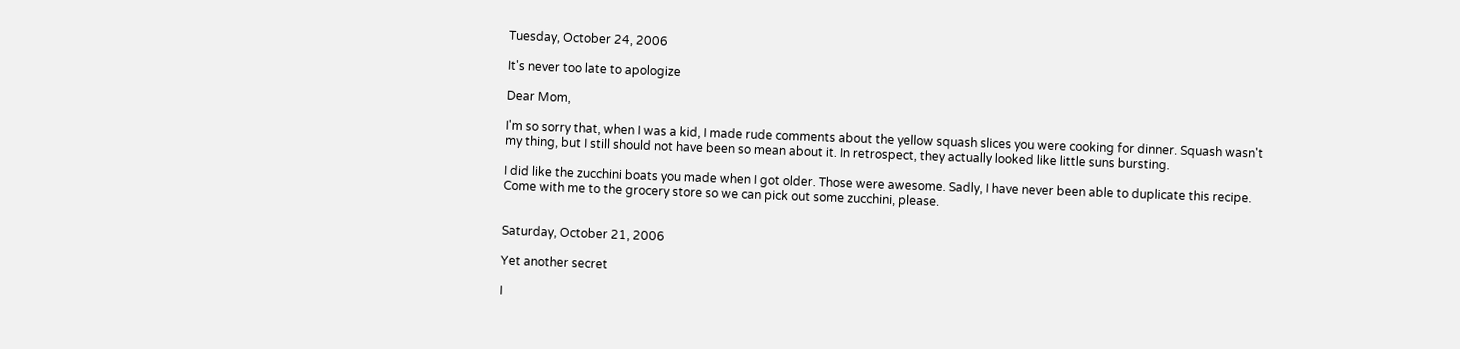Tuesday, October 24, 2006

It's never too late to apologize

Dear Mom,

I'm so sorry that, when I was a kid, I made rude comments about the yellow squash slices you were cooking for dinner. Squash wasn't my thing, but I still should not have been so mean about it. In retrospect, they actually looked like little suns bursting.

I did like the zucchini boats you made when I got older. Those were awesome. Sadly, I have never been able to duplicate this recipe. Come with me to the grocery store so we can pick out some zucchini, please.


Saturday, October 21, 2006

Yet another secret

I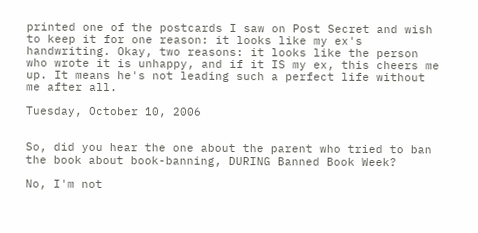printed one of the postcards I saw on Post Secret and wish to keep it for one reason: it looks like my ex's handwriting. Okay, two reasons: it looks like the person who wrote it is unhappy, and if it IS my ex, this cheers me up. It means he's not leading such a perfect life without me after all.

Tuesday, October 10, 2006


So, did you hear the one about the parent who tried to ban the book about book-banning, DURING Banned Book Week?

No, I'm not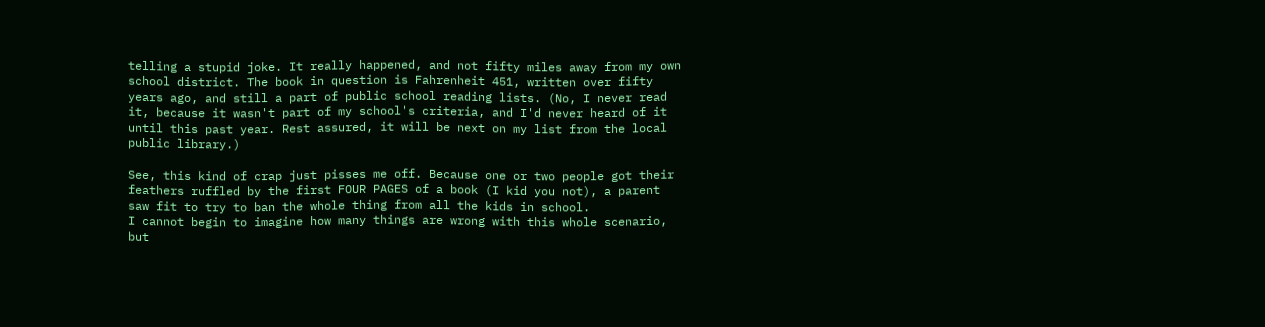telling a stupid joke. It really happened, and not fifty miles away from my own school district. The book in question is Fahrenheit 451, written over fifty years ago, and still a part of public school reading lists. (No, I never read it, because it wasn't part of my school's criteria, and I'd never heard of it until this past year. Rest assured, it will be next on my list from the local public library.)

See, this kind of crap just pisses me off. Because one or two people got their feathers ruffled by the first FOUR PAGES of a book (I kid you not), a parent saw fit to try to ban the whole thing from all the kids in school.
I cannot begin to imagine how many things are wrong with this whole scenario, but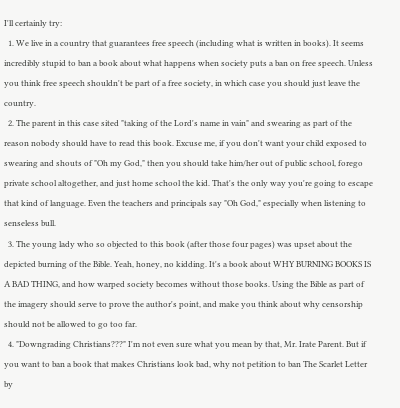I'll certainly try:
  1. We live in a country that guarantees free speech (including what is written in books). It seems incredibly stupid to ban a book about what happens when society puts a ban on free speech. Unless you think free speech shouldn't be part of a free society, in which case you should just leave the country.
  2. The parent in this case sited "taking of the Lord's name in vain" and swearing as part of the reason nobody should have to read this book. Excuse me, if you don't want your child exposed to swearing and shouts of "Oh my God," then you should take him/her out of public school, forego private school altogether, and just home school the kid. That's the only way you're going to escape that kind of language. Even the teachers and principals say "Oh God," especially when listening to senseless bull.
  3. The young lady who so objected to this book (after those four pages) was upset about the depicted burning of the Bible. Yeah, honey, no kidding. It's a book about WHY BURNING BOOKS IS A BAD THING, and how warped society becomes without those books. Using the Bible as part of the imagery should serve to prove the author's point, and make you think about why censorship should not be allowed to go too far.
  4. "Downgrading Christians???" I'm not even sure what you mean by that, Mr. Irate Parent. But if you want to ban a book that makes Christians look bad, why not petition to ban The Scarlet Letter by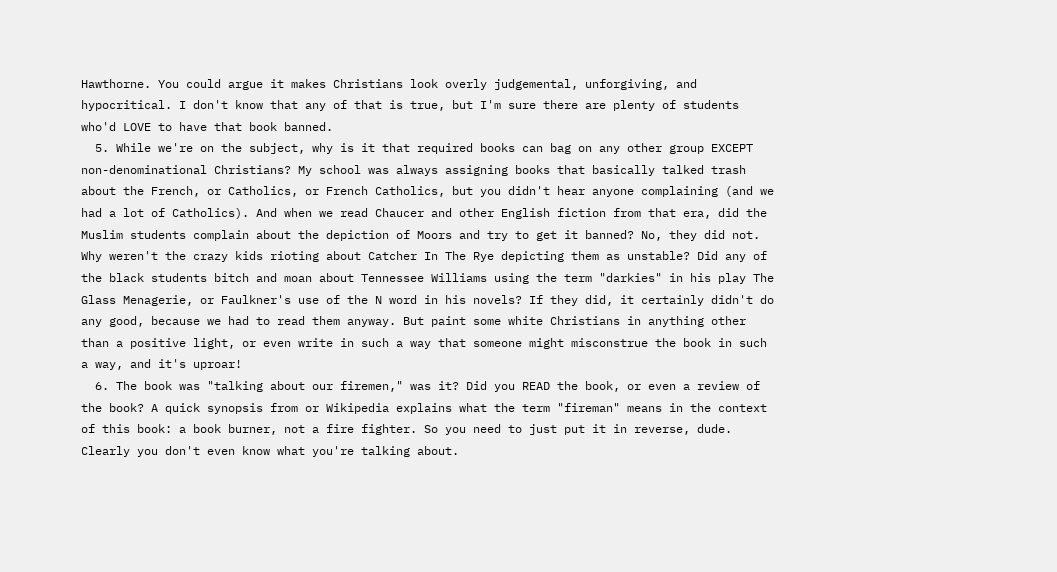Hawthorne. You could argue it makes Christians look overly judgemental, unforgiving, and hypocritical. I don't know that any of that is true, but I'm sure there are plenty of students who'd LOVE to have that book banned.
  5. While we're on the subject, why is it that required books can bag on any other group EXCEPT non-denominational Christians? My school was always assigning books that basically talked trash about the French, or Catholics, or French Catholics, but you didn't hear anyone complaining (and we had a lot of Catholics). And when we read Chaucer and other English fiction from that era, did the Muslim students complain about the depiction of Moors and try to get it banned? No, they did not. Why weren't the crazy kids rioting about Catcher In The Rye depicting them as unstable? Did any of the black students bitch and moan about Tennessee Williams using the term "darkies" in his play The Glass Menagerie, or Faulkner's use of the N word in his novels? If they did, it certainly didn't do any good, because we had to read them anyway. But paint some white Christians in anything other than a positive light, or even write in such a way that someone might misconstrue the book in such a way, and it's uproar!
  6. The book was "talking about our firemen," was it? Did you READ the book, or even a review of the book? A quick synopsis from or Wikipedia explains what the term "fireman" means in the context of this book: a book burner, not a fire fighter. So you need to just put it in reverse, dude. Clearly you don't even know what you're talking about.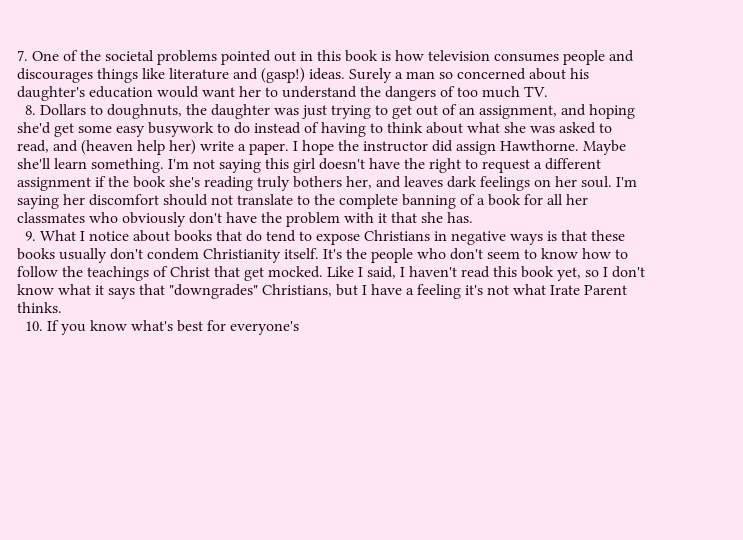7. One of the societal problems pointed out in this book is how television consumes people and discourages things like literature and (gasp!) ideas. Surely a man so concerned about his daughter's education would want her to understand the dangers of too much TV.
  8. Dollars to doughnuts, the daughter was just trying to get out of an assignment, and hoping she'd get some easy busywork to do instead of having to think about what she was asked to read, and (heaven help her) write a paper. I hope the instructor did assign Hawthorne. Maybe she'll learn something. I'm not saying this girl doesn't have the right to request a different assignment if the book she's reading truly bothers her, and leaves dark feelings on her soul. I'm saying her discomfort should not translate to the complete banning of a book for all her classmates who obviously don't have the problem with it that she has.
  9. What I notice about books that do tend to expose Christians in negative ways is that these books usually don't condem Christianity itself. It's the people who don't seem to know how to follow the teachings of Christ that get mocked. Like I said, I haven't read this book yet, so I don't know what it says that "downgrades" Christians, but I have a feeling it's not what Irate Parent thinks.
  10. If you know what's best for everyone's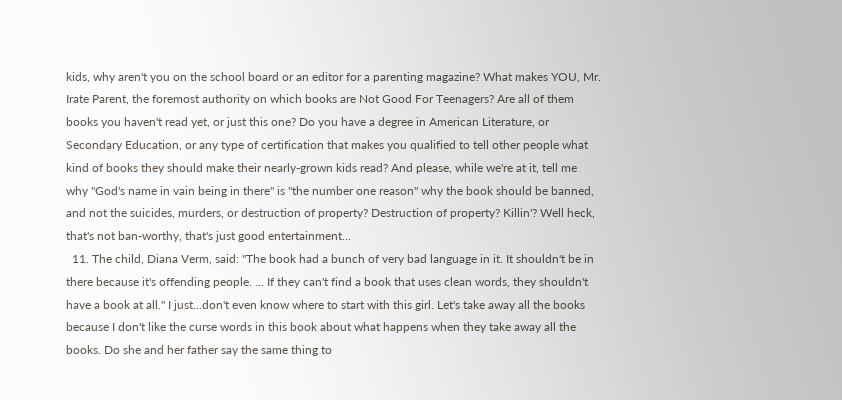kids, why aren't you on the school board or an editor for a parenting magazine? What makes YOU, Mr. Irate Parent, the foremost authority on which books are Not Good For Teenagers? Are all of them books you haven't read yet, or just this one? Do you have a degree in American Literature, or Secondary Education, or any type of certification that makes you qualified to tell other people what kind of books they should make their nearly-grown kids read? And please, while we're at it, tell me why "God's name in vain being in there" is "the number one reason" why the book should be banned, and not the suicides, murders, or destruction of property? Destruction of property? Killin'? Well heck, that's not ban-worthy, that's just good entertainment...
  11. The child, Diana Verm, said: "The book had a bunch of very bad language in it. It shouldn't be in there because it's offending people. ... If they can't find a book that uses clean words, they shouldn't have a book at all." I just...don't even know where to start with this girl. Let's take away all the books because I don't like the curse words in this book about what happens when they take away all the books. Do she and her father say the same thing to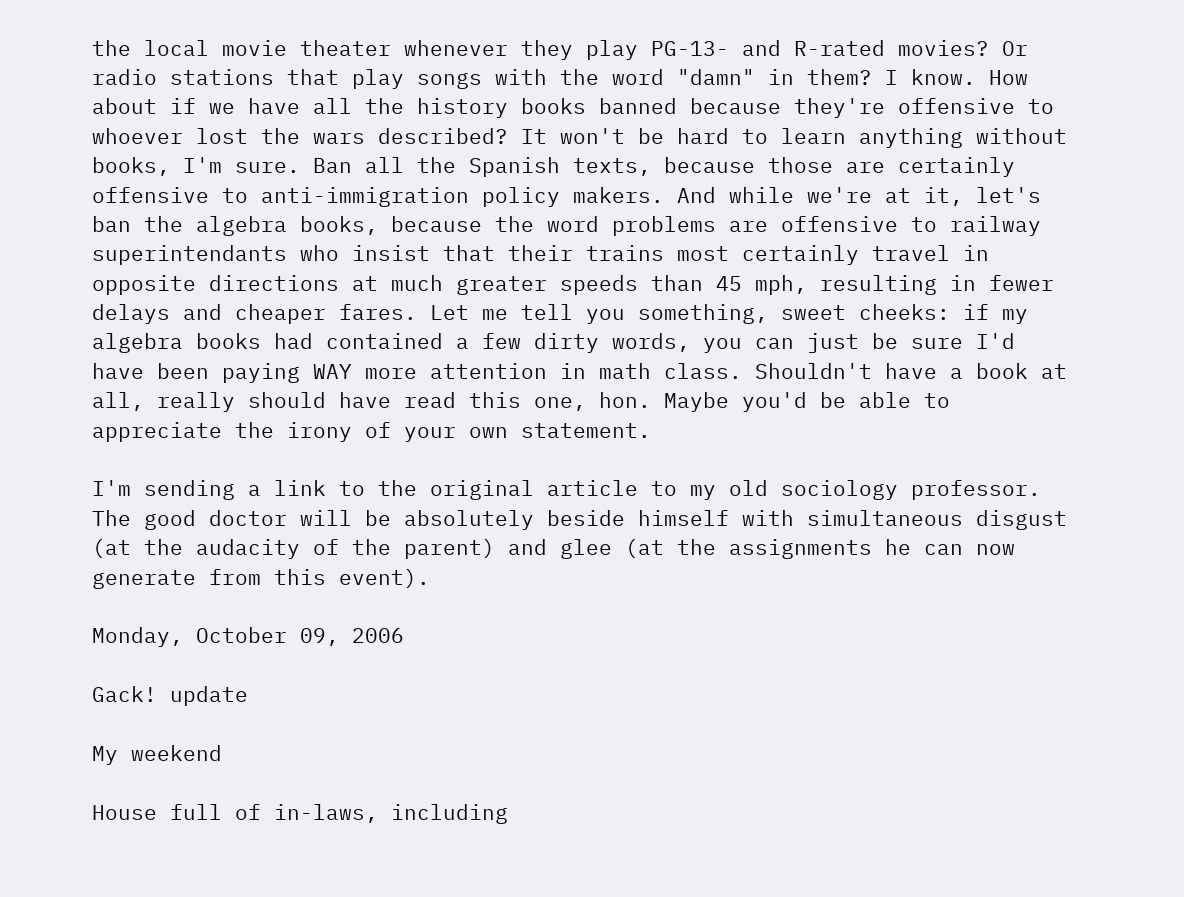the local movie theater whenever they play PG-13- and R-rated movies? Or radio stations that play songs with the word "damn" in them? I know. How about if we have all the history books banned because they're offensive to whoever lost the wars described? It won't be hard to learn anything without books, I'm sure. Ban all the Spanish texts, because those are certainly offensive to anti-immigration policy makers. And while we're at it, let's ban the algebra books, because the word problems are offensive to railway superintendants who insist that their trains most certainly travel in opposite directions at much greater speeds than 45 mph, resulting in fewer delays and cheaper fares. Let me tell you something, sweet cheeks: if my algebra books had contained a few dirty words, you can just be sure I'd have been paying WAY more attention in math class. Shouldn't have a book at all, really should have read this one, hon. Maybe you'd be able to appreciate the irony of your own statement.

I'm sending a link to the original article to my old sociology professor. The good doctor will be absolutely beside himself with simultaneous disgust (at the audacity of the parent) and glee (at the assignments he can now generate from this event).

Monday, October 09, 2006

Gack! update

My weekend

House full of in-laws, including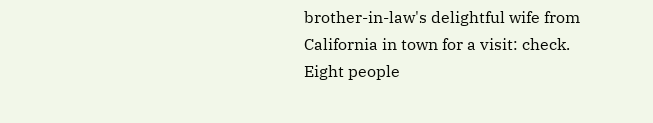brother-in-law's delightful wife from California in town for a visit: check.
Eight people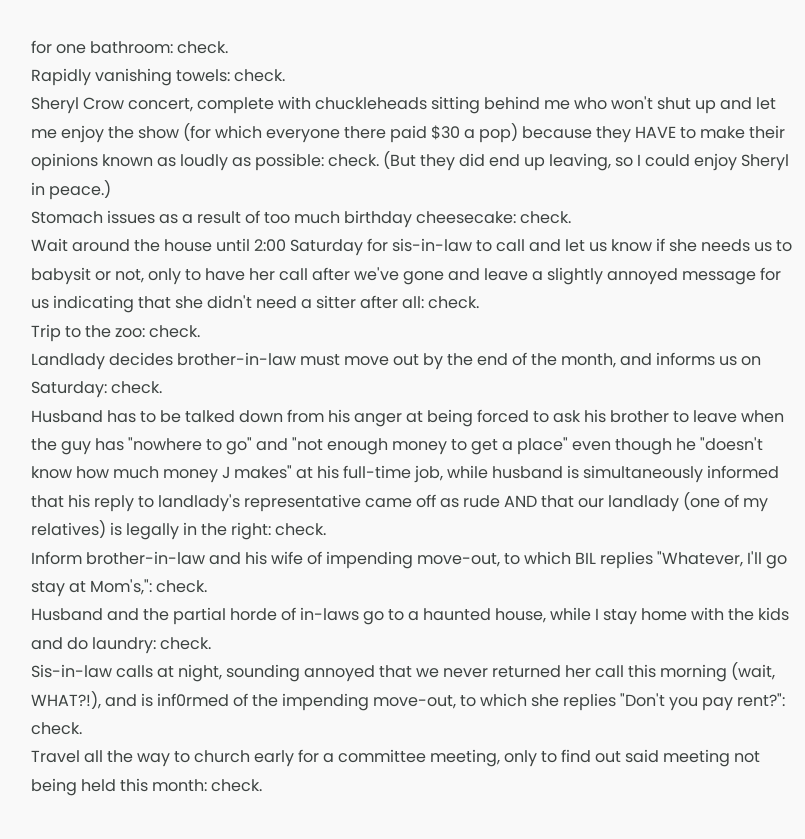for one bathroom: check.
Rapidly vanishing towels: check.
Sheryl Crow concert, complete with chuckleheads sitting behind me who won't shut up and let me enjoy the show (for which everyone there paid $30 a pop) because they HAVE to make their opinions known as loudly as possible: check. (But they did end up leaving, so I could enjoy Sheryl in peace.)
Stomach issues as a result of too much birthday cheesecake: check.
Wait around the house until 2:00 Saturday for sis-in-law to call and let us know if she needs us to babysit or not, only to have her call after we've gone and leave a slightly annoyed message for us indicating that she didn't need a sitter after all: check.
Trip to the zoo: check.
Landlady decides brother-in-law must move out by the end of the month, and informs us on Saturday: check.
Husband has to be talked down from his anger at being forced to ask his brother to leave when the guy has "nowhere to go" and "not enough money to get a place" even though he "doesn't know how much money J makes" at his full-time job, while husband is simultaneously informed that his reply to landlady's representative came off as rude AND that our landlady (one of my relatives) is legally in the right: check.
Inform brother-in-law and his wife of impending move-out, to which BIL replies "Whatever, I'll go stay at Mom's,": check.
Husband and the partial horde of in-laws go to a haunted house, while I stay home with the kids and do laundry: check.
Sis-in-law calls at night, sounding annoyed that we never returned her call this morning (wait, WHAT?!), and is inf0rmed of the impending move-out, to which she replies "Don't you pay rent?": check.
Travel all the way to church early for a committee meeting, only to find out said meeting not being held this month: check.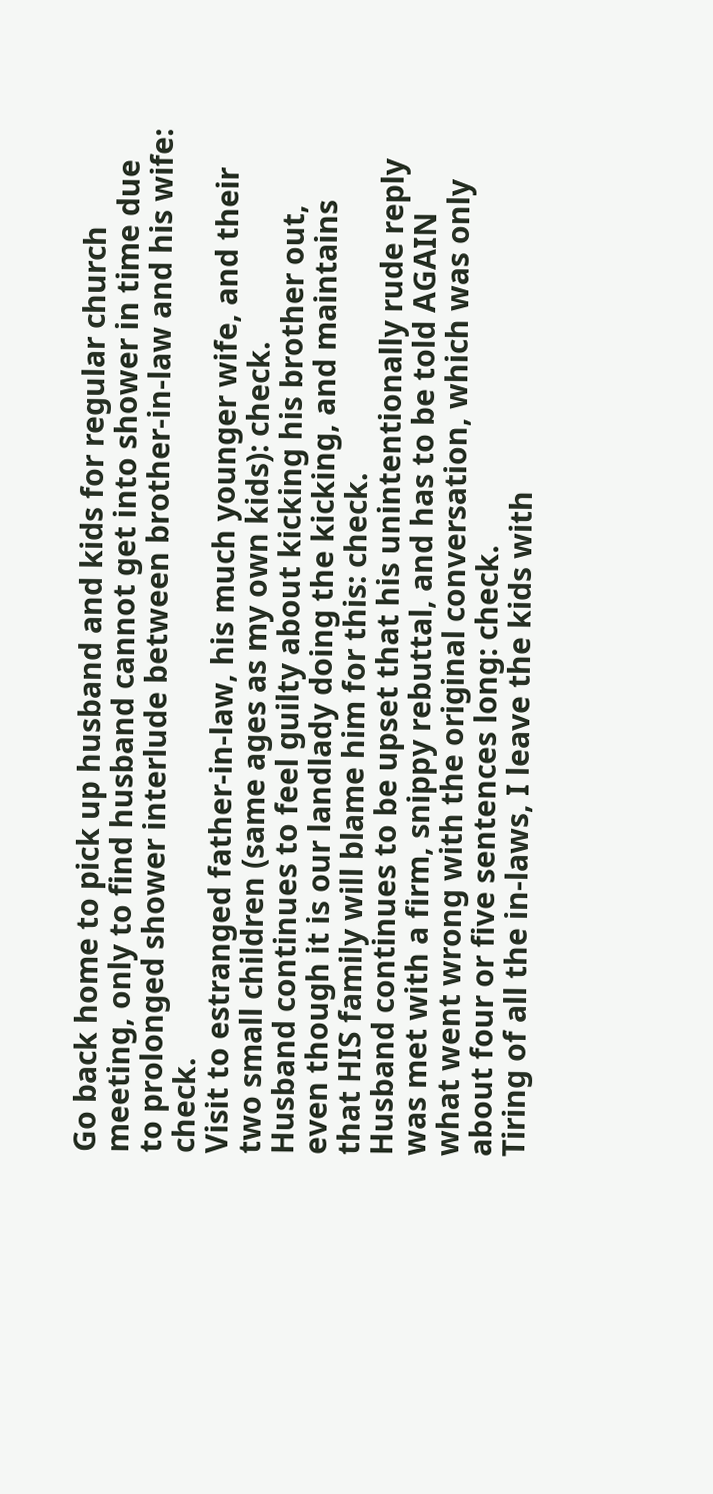Go back home to pick up husband and kids for regular church meeting, only to find husband cannot get into shower in time due to prolonged shower interlude between brother-in-law and his wife: check.
Visit to estranged father-in-law, his much younger wife, and their two small children (same ages as my own kids): check.
Husband continues to feel guilty about kicking his brother out, even though it is our landlady doing the kicking, and maintains that HIS family will blame him for this: check.
Husband continues to be upset that his unintentionally rude reply was met with a firm, snippy rebuttal, and has to be told AGAIN what went wrong with the original conversation, which was only about four or five sentences long: check.
Tiring of all the in-laws, I leave the kids with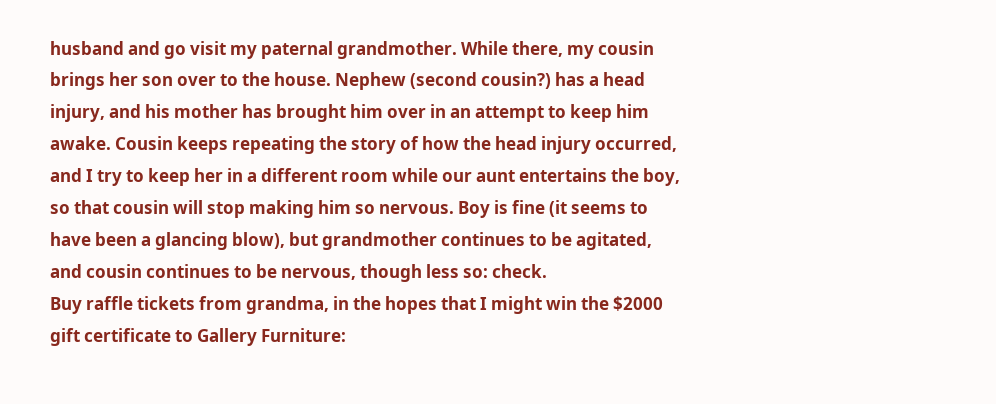husband and go visit my paternal grandmother. While there, my cousin brings her son over to the house. Nephew (second cousin?) has a head injury, and his mother has brought him over in an attempt to keep him awake. Cousin keeps repeating the story of how the head injury occurred, and I try to keep her in a different room while our aunt entertains the boy, so that cousin will stop making him so nervous. Boy is fine (it seems to have been a glancing blow), but grandmother continues to be agitated, and cousin continues to be nervous, though less so: check.
Buy raffle tickets from grandma, in the hopes that I might win the $2000 gift certificate to Gallery Furniture: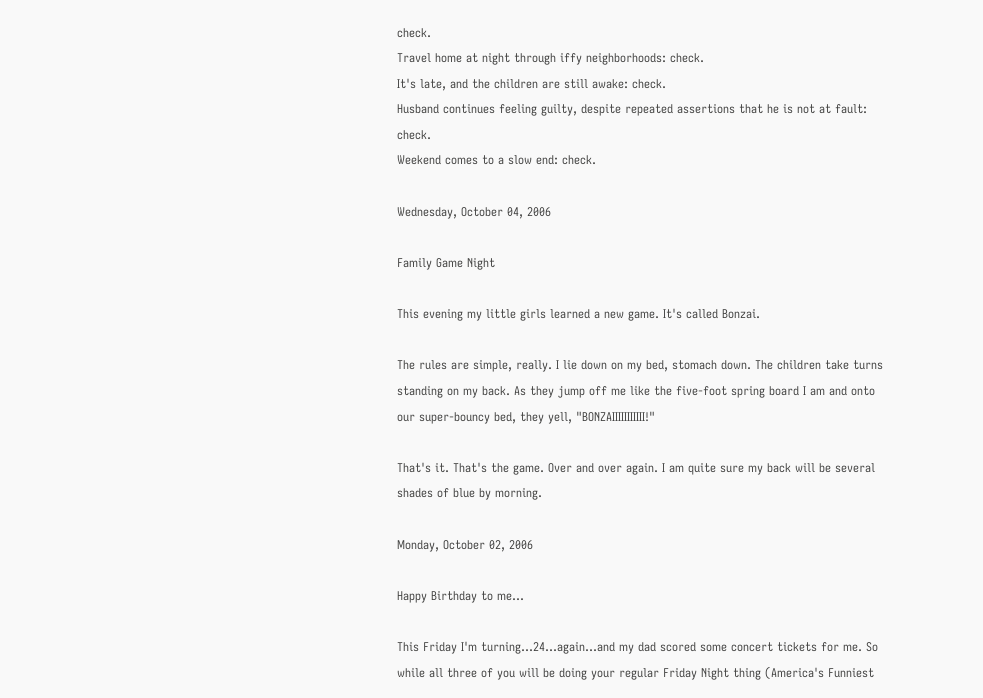check.
Travel home at night through iffy neighborhoods: check.
It's late, and the children are still awake: check.
Husband continues feeling guilty, despite repeated assertions that he is not at fault: check.
Weekend comes to a slow end: check.

Wednesday, October 04, 2006

Family Game Night

This evening my little girls learned a new game. It's called Bonzai.

The rules are simple, really. I lie down on my bed, stomach down. The children take turns standing on my back. As they jump off me like the five-foot spring board I am and onto our super-bouncy bed, they yell, "BONZAIIIIIIIIIII!"

That's it. That's the game. Over and over again. I am quite sure my back will be several shades of blue by morning.

Monday, October 02, 2006

Happy Birthday to me...

This Friday I'm turning...24...again...and my dad scored some concert tickets for me. So while all three of you will be doing your regular Friday Night thing (America's Funniest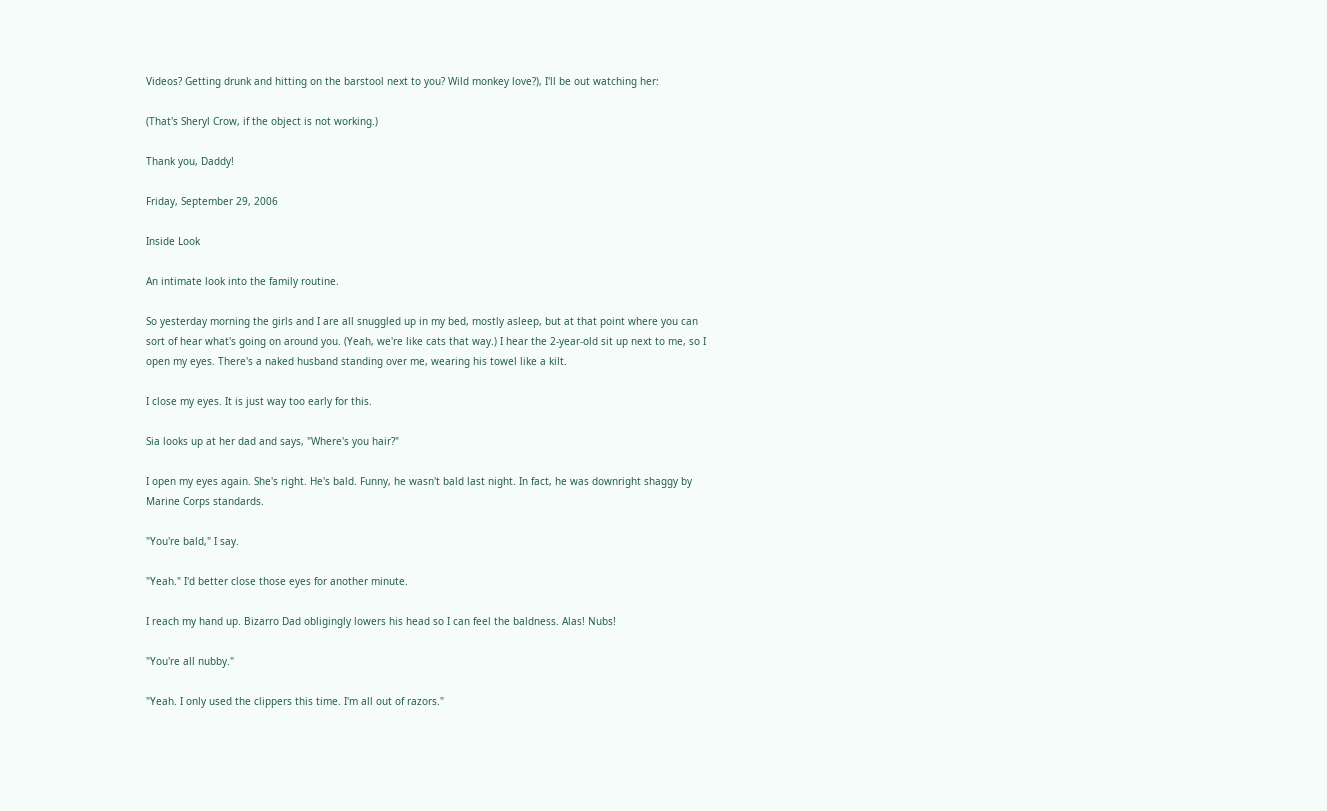Videos? Getting drunk and hitting on the barstool next to you? Wild monkey love?), I'll be out watching her:

(That's Sheryl Crow, if the object is not working.)

Thank you, Daddy!

Friday, September 29, 2006

Inside Look

An intimate look into the family routine.

So yesterday morning the girls and I are all snuggled up in my bed, mostly asleep, but at that point where you can sort of hear what's going on around you. (Yeah, we're like cats that way.) I hear the 2-year-old sit up next to me, so I open my eyes. There's a naked husband standing over me, wearing his towel like a kilt.

I close my eyes. It is just way too early for this.

Sia looks up at her dad and says, "Where's you hair?"

I open my eyes again. She's right. He's bald. Funny, he wasn't bald last night. In fact, he was downright shaggy by Marine Corps standards.

"You're bald," I say.

"Yeah." I'd better close those eyes for another minute.

I reach my hand up. Bizarro Dad obligingly lowers his head so I can feel the baldness. Alas! Nubs!

"You're all nubby."

"Yeah. I only used the clippers this time. I'm all out of razors."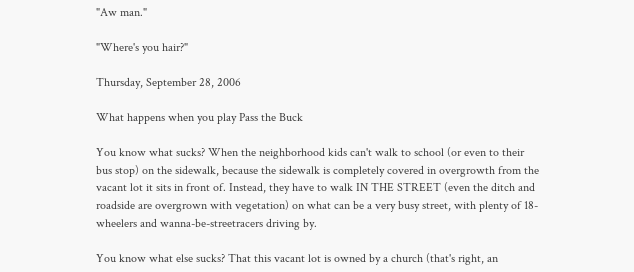"Aw man."

"Where's you hair?"

Thursday, September 28, 2006

What happens when you play Pass the Buck

You know what sucks? When the neighborhood kids can't walk to school (or even to their bus stop) on the sidewalk, because the sidewalk is completely covered in overgrowth from the vacant lot it sits in front of. Instead, they have to walk IN THE STREET (even the ditch and roadside are overgrown with vegetation) on what can be a very busy street, with plenty of 18-wheelers and wanna-be-streetracers driving by.

You know what else sucks? That this vacant lot is owned by a church (that's right, an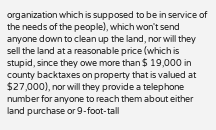organization which is supposed to be in service of the needs of the people), which won't send anyone down to clean up the land, nor will they sell the land at a reasonable price (which is stupid, since they owe more than $ 19,000 in county backtaxes on property that is valued at $27,000), nor will they provide a telephone number for anyone to reach them about either land purchase or 9-foot-tall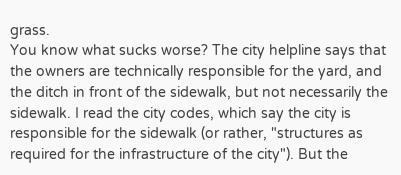grass.
You know what sucks worse? The city helpline says that the owners are technically responsible for the yard, and the ditch in front of the sidewalk, but not necessarily the sidewalk. I read the city codes, which say the city is responsible for the sidewalk (or rather, "structures as required for the infrastructure of the city"). But the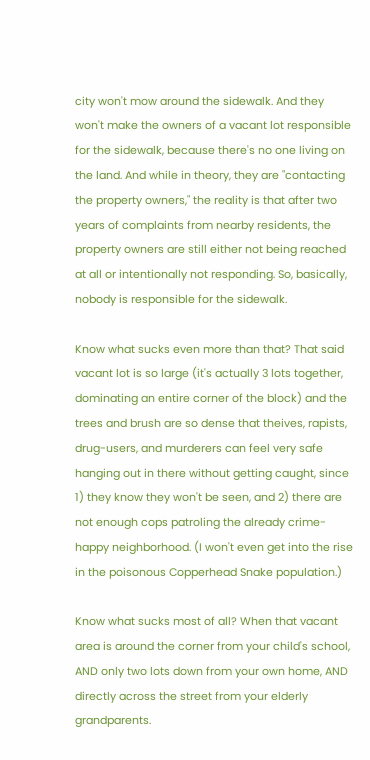city won't mow around the sidewalk. And they won't make the owners of a vacant lot responsible for the sidewalk, because there's no one living on the land. And while in theory, they are "contacting the property owners," the reality is that after two years of complaints from nearby residents, the property owners are still either not being reached at all or intentionally not responding. So, basically, nobody is responsible for the sidewalk.

Know what sucks even more than that? That said vacant lot is so large (it's actually 3 lots together, dominating an entire corner of the block) and the trees and brush are so dense that theives, rapists, drug-users, and murderers can feel very safe hanging out in there without getting caught, since 1) they know they won't be seen, and 2) there are not enough cops patroling the already crime-happy neighborhood. (I won't even get into the rise in the poisonous Copperhead Snake population.)

Know what sucks most of all? When that vacant area is around the corner from your child's school, AND only two lots down from your own home, AND directly across the street from your elderly grandparents.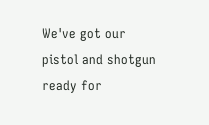We've got our pistol and shotgun ready for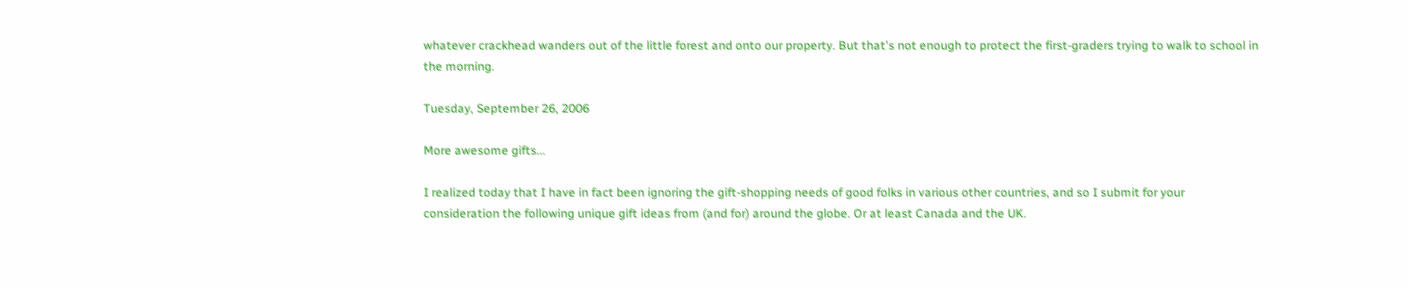whatever crackhead wanders out of the little forest and onto our property. But that's not enough to protect the first-graders trying to walk to school in the morning.

Tuesday, September 26, 2006

More awesome gifts...

I realized today that I have in fact been ignoring the gift-shopping needs of good folks in various other countries, and so I submit for your consideration the following unique gift ideas from (and for) around the globe. Or at least Canada and the UK.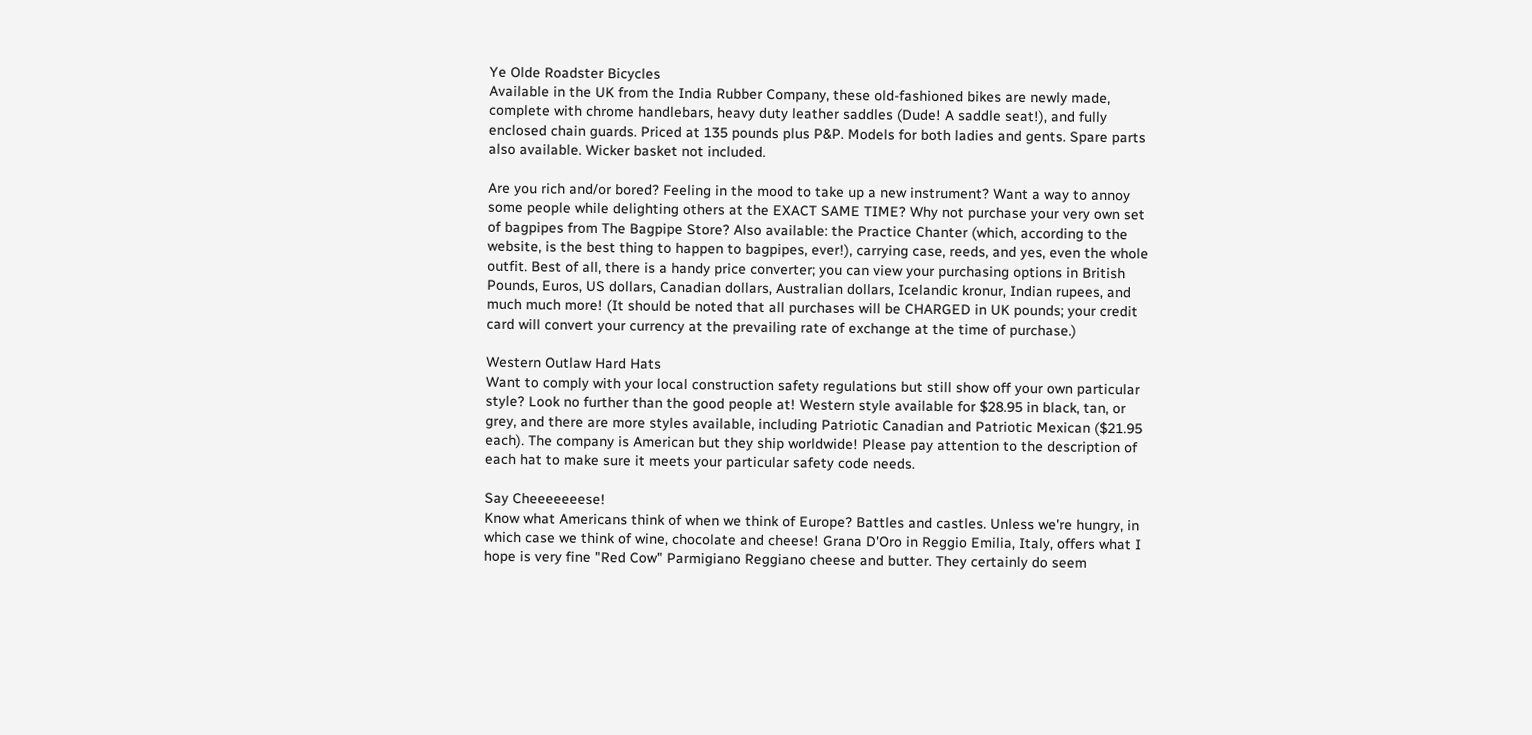Ye Olde Roadster Bicycles
Available in the UK from the India Rubber Company, these old-fashioned bikes are newly made, complete with chrome handlebars, heavy duty leather saddles (Dude! A saddle seat!), and fully enclosed chain guards. Priced at 135 pounds plus P&P. Models for both ladies and gents. Spare parts also available. Wicker basket not included.

Are you rich and/or bored? Feeling in the mood to take up a new instrument? Want a way to annoy some people while delighting others at the EXACT SAME TIME? Why not purchase your very own set of bagpipes from The Bagpipe Store? Also available: the Practice Chanter (which, according to the website, is the best thing to happen to bagpipes, ever!), carrying case, reeds, and yes, even the whole outfit. Best of all, there is a handy price converter; you can view your purchasing options in British Pounds, Euros, US dollars, Canadian dollars, Australian dollars, Icelandic kronur, Indian rupees, and much much more! (It should be noted that all purchases will be CHARGED in UK pounds; your credit card will convert your currency at the prevailing rate of exchange at the time of purchase.)

Western Outlaw Hard Hats
Want to comply with your local construction safety regulations but still show off your own particular style? Look no further than the good people at! Western style available for $28.95 in black, tan, or grey, and there are more styles available, including Patriotic Canadian and Patriotic Mexican ($21.95 each). The company is American but they ship worldwide! Please pay attention to the description of each hat to make sure it meets your particular safety code needs.

Say Cheeeeeeese!
Know what Americans think of when we think of Europe? Battles and castles. Unless we're hungry, in which case we think of wine, chocolate and cheese! Grana D'Oro in Reggio Emilia, Italy, offers what I hope is very fine "Red Cow" Parmigiano Reggiano cheese and butter. They certainly do seem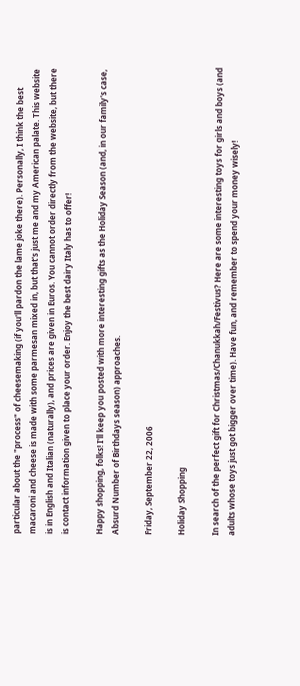particular about the "process" of cheesemaking (if you'll pardon the lame joke there). Personally, I think the best macaroni and cheese is made with some parmesan mixed in, but that's just me and my American palate. This website is in English and Italian (naturally), and prices are given in Euros. You cannot order directly from the website, but there is contact information given to place your order. Enjoy the best dairy Italy has to offer!

Happy shopping, folks! I'll keep you posted with more interesting gifts as the Holiday Season (and, in our family's case, Absurd Number of Birthdays season) approaches.

Friday, September 22, 2006

Holiday Shopping

In search of the perfect gift for Christmas/Chanukkah/Festivus? Here are some interesting toys for girls and boys (and adults whose toys just got bigger over time). Have fun, and remember to spend your money wisely!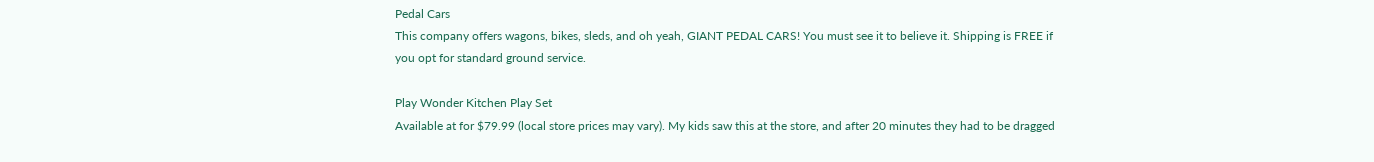Pedal Cars
This company offers wagons, bikes, sleds, and oh yeah, GIANT PEDAL CARS! You must see it to believe it. Shipping is FREE if you opt for standard ground service.

Play Wonder Kitchen Play Set
Available at for $79.99 (local store prices may vary). My kids saw this at the store, and after 20 minutes they had to be dragged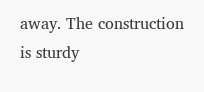away. The construction is sturdy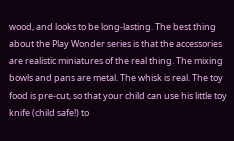wood, and looks to be long-lasting. The best thing about the Play Wonder series is that the accessories are realistic miniatures of the real thing. The mixing bowls and pans are metal. The whisk is real. The toy food is pre-cut, so that your child can use his little toy knife (child safe!) to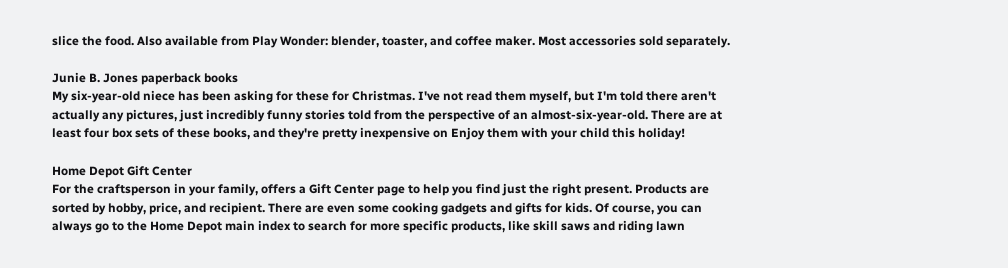slice the food. Also available from Play Wonder: blender, toaster, and coffee maker. Most accessories sold separately.

Junie B. Jones paperback books
My six-year-old niece has been asking for these for Christmas. I've not read them myself, but I'm told there aren't actually any pictures, just incredibly funny stories told from the perspective of an almost-six-year-old. There are at least four box sets of these books, and they're pretty inexpensive on Enjoy them with your child this holiday!

Home Depot Gift Center
For the craftsperson in your family, offers a Gift Center page to help you find just the right present. Products are sorted by hobby, price, and recipient. There are even some cooking gadgets and gifts for kids. Of course, you can always go to the Home Depot main index to search for more specific products, like skill saws and riding lawn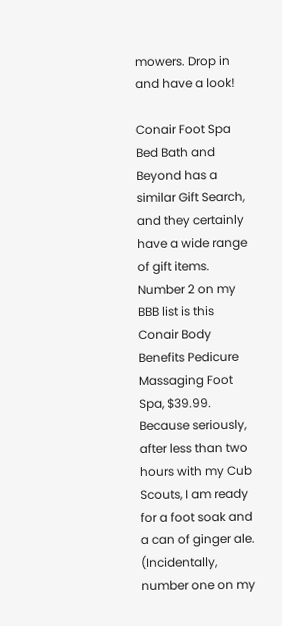mowers. Drop in and have a look!

Conair Foot Spa
Bed Bath and Beyond has a similar Gift Search, and they certainly have a wide range of gift items. Number 2 on my BBB list is this Conair Body Benefits Pedicure Massaging Foot Spa, $39.99. Because seriously, after less than two hours with my Cub Scouts, I am ready for a foot soak and a can of ginger ale. (Incidentally, number one on my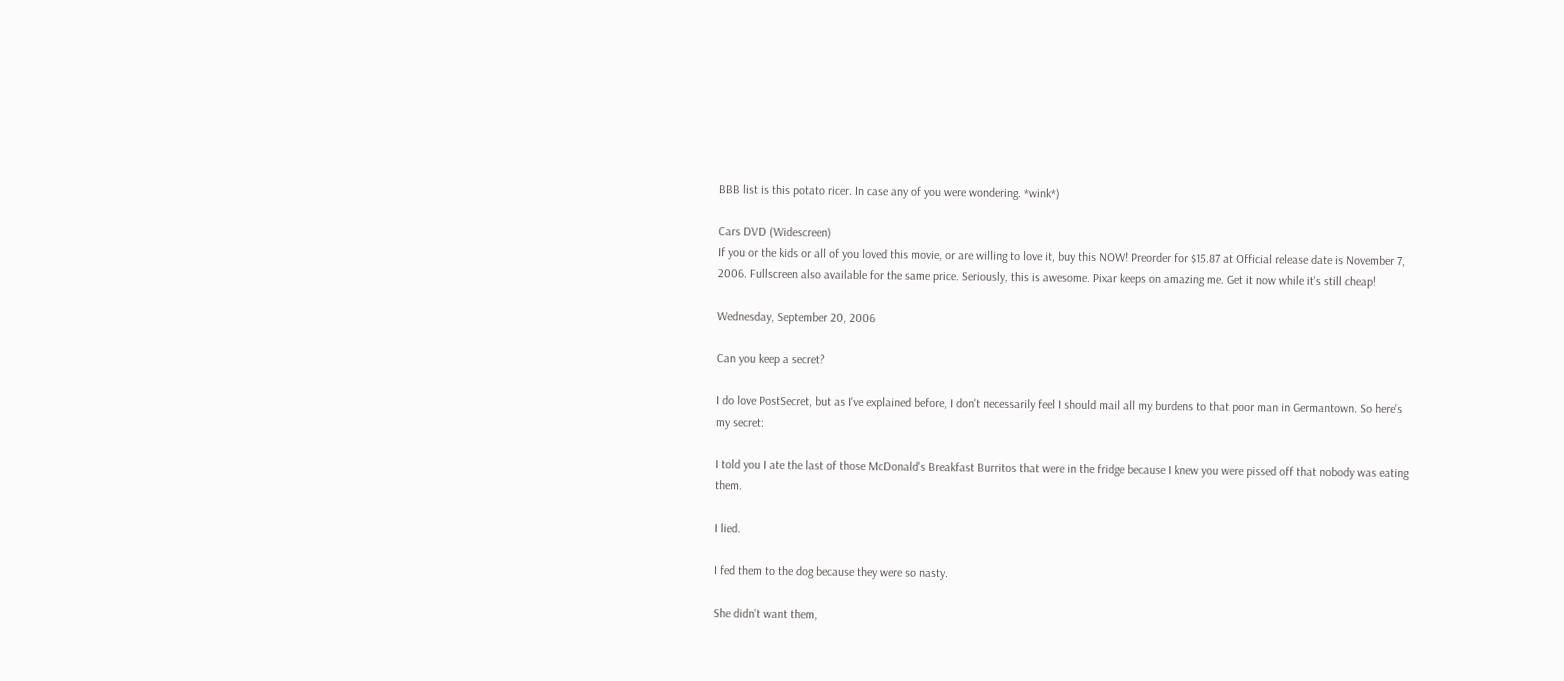BBB list is this potato ricer. In case any of you were wondering. *wink*)

Cars DVD (Widescreen)
If you or the kids or all of you loved this movie, or are willing to love it, buy this NOW! Preorder for $15.87 at Official release date is November 7, 2006. Fullscreen also available for the same price. Seriously, this is awesome. Pixar keeps on amazing me. Get it now while it's still cheap!

Wednesday, September 20, 2006

Can you keep a secret?

I do love PostSecret, but as I've explained before, I don't necessarily feel I should mail all my burdens to that poor man in Germantown. So here's my secret:

I told you I ate the last of those McDonald's Breakfast Burritos that were in the fridge because I knew you were pissed off that nobody was eating them.

I lied.

I fed them to the dog because they were so nasty.

She didn't want them,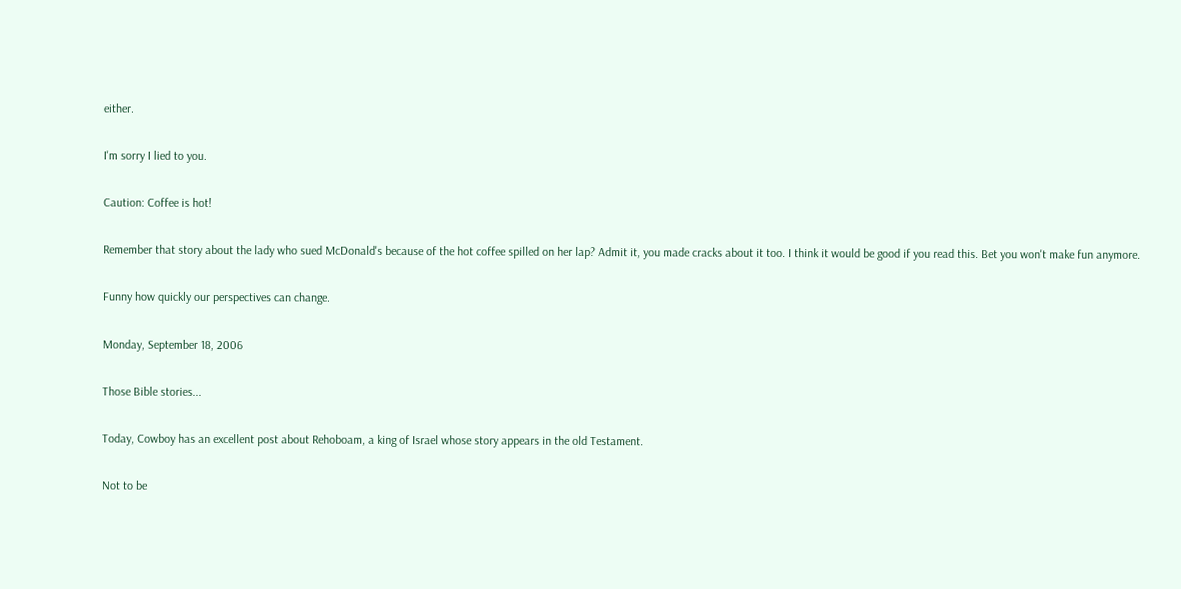either.

I'm sorry I lied to you.

Caution: Coffee is hot!

Remember that story about the lady who sued McDonald's because of the hot coffee spilled on her lap? Admit it, you made cracks about it too. I think it would be good if you read this. Bet you won't make fun anymore.

Funny how quickly our perspectives can change.

Monday, September 18, 2006

Those Bible stories...

Today, Cowboy has an excellent post about Rehoboam, a king of Israel whose story appears in the old Testament.

Not to be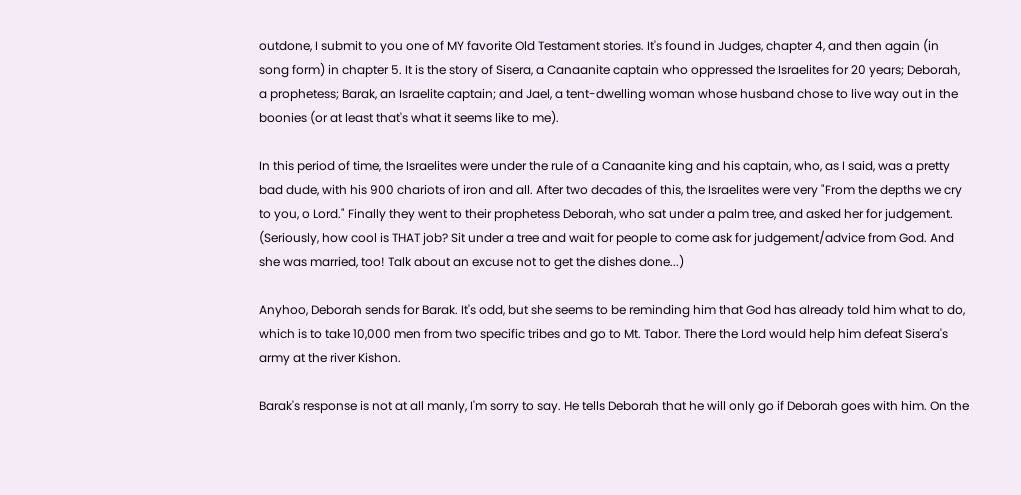outdone, I submit to you one of MY favorite Old Testament stories. It's found in Judges, chapter 4, and then again (in song form) in chapter 5. It is the story of Sisera, a Canaanite captain who oppressed the Israelites for 20 years; Deborah, a prophetess; Barak, an Israelite captain; and Jael, a tent-dwelling woman whose husband chose to live way out in the boonies (or at least that's what it seems like to me).

In this period of time, the Israelites were under the rule of a Canaanite king and his captain, who, as I said, was a pretty bad dude, with his 900 chariots of iron and all. After two decades of this, the Israelites were very "From the depths we cry to you, o Lord." Finally they went to their prophetess Deborah, who sat under a palm tree, and asked her for judgement. (Seriously, how cool is THAT job? Sit under a tree and wait for people to come ask for judgement/advice from God. And she was married, too! Talk about an excuse not to get the dishes done...)

Anyhoo, Deborah sends for Barak. It's odd, but she seems to be reminding him that God has already told him what to do, which is to take 10,000 men from two specific tribes and go to Mt. Tabor. There the Lord would help him defeat Sisera's army at the river Kishon.

Barak's response is not at all manly, I'm sorry to say. He tells Deborah that he will only go if Deborah goes with him. On the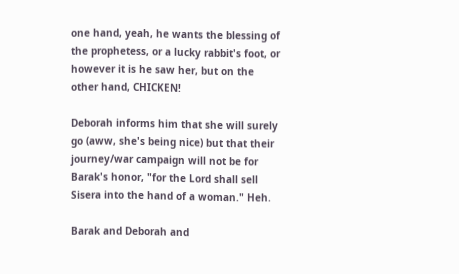one hand, yeah, he wants the blessing of the prophetess, or a lucky rabbit's foot, or however it is he saw her, but on the other hand, CHICKEN!

Deborah informs him that she will surely go (aww, she's being nice) but that their journey/war campaign will not be for Barak's honor, "for the Lord shall sell Sisera into the hand of a woman." Heh.

Barak and Deborah and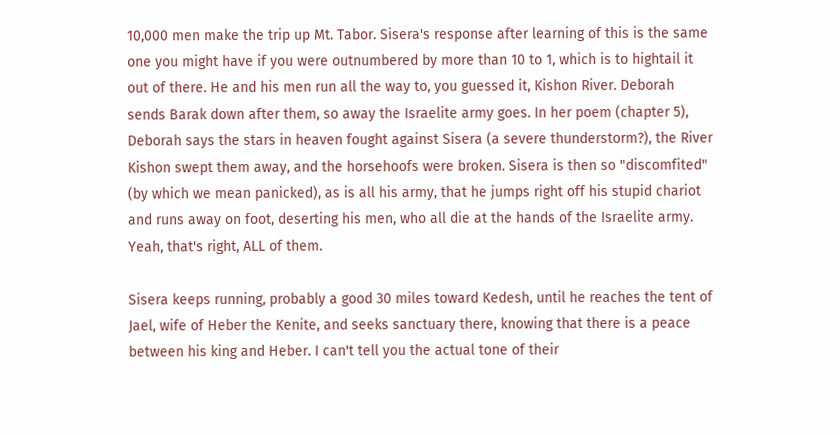10,000 men make the trip up Mt. Tabor. Sisera's response after learning of this is the same one you might have if you were outnumbered by more than 10 to 1, which is to hightail it out of there. He and his men run all the way to, you guessed it, Kishon River. Deborah sends Barak down after them, so away the Israelite army goes. In her poem (chapter 5), Deborah says the stars in heaven fought against Sisera (a severe thunderstorm?), the River Kishon swept them away, and the horsehoofs were broken. Sisera is then so "discomfited" (by which we mean panicked), as is all his army, that he jumps right off his stupid chariot and runs away on foot, deserting his men, who all die at the hands of the Israelite army. Yeah, that's right, ALL of them.

Sisera keeps running, probably a good 30 miles toward Kedesh, until he reaches the tent of Jael, wife of Heber the Kenite, and seeks sanctuary there, knowing that there is a peace between his king and Heber. I can't tell you the actual tone of their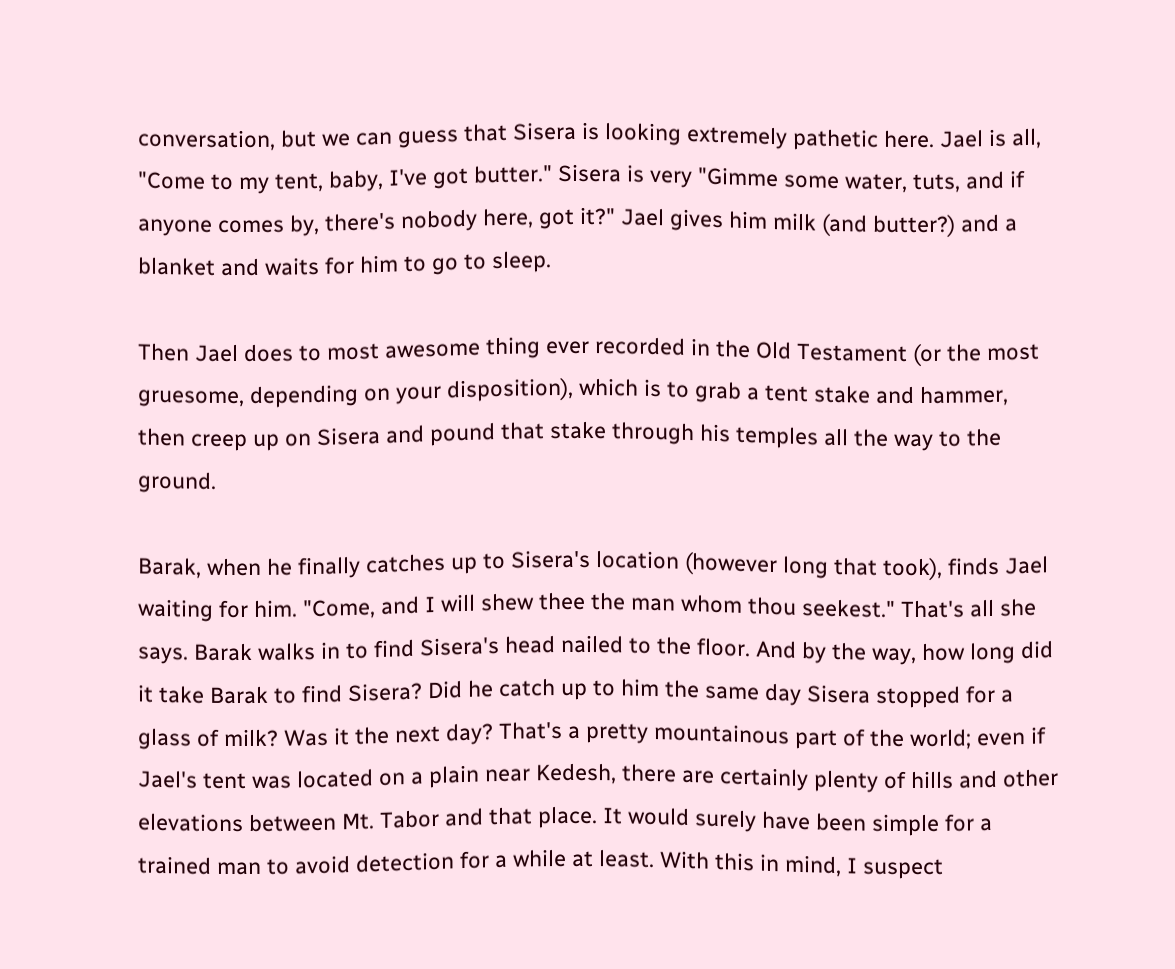conversation, but we can guess that Sisera is looking extremely pathetic here. Jael is all, "Come to my tent, baby, I've got butter." Sisera is very "Gimme some water, tuts, and if anyone comes by, there's nobody here, got it?" Jael gives him milk (and butter?) and a blanket and waits for him to go to sleep.

Then Jael does to most awesome thing ever recorded in the Old Testament (or the most gruesome, depending on your disposition), which is to grab a tent stake and hammer, then creep up on Sisera and pound that stake through his temples all the way to the ground.

Barak, when he finally catches up to Sisera's location (however long that took), finds Jael waiting for him. "Come, and I will shew thee the man whom thou seekest." That's all she says. Barak walks in to find Sisera's head nailed to the floor. And by the way, how long did it take Barak to find Sisera? Did he catch up to him the same day Sisera stopped for a glass of milk? Was it the next day? That's a pretty mountainous part of the world; even if Jael's tent was located on a plain near Kedesh, there are certainly plenty of hills and other elevations between Mt. Tabor and that place. It would surely have been simple for a trained man to avoid detection for a while at least. With this in mind, I suspect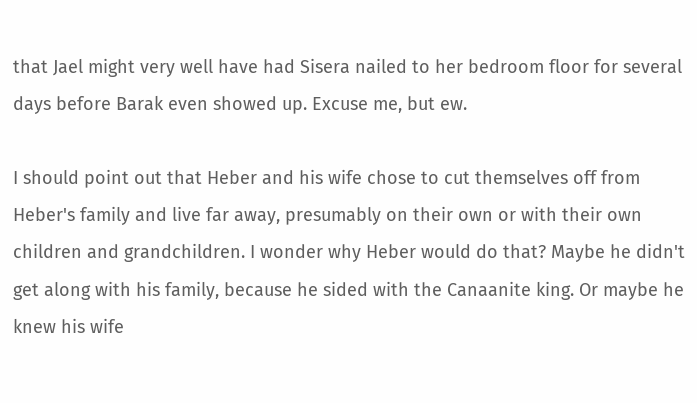that Jael might very well have had Sisera nailed to her bedroom floor for several days before Barak even showed up. Excuse me, but ew.

I should point out that Heber and his wife chose to cut themselves off from Heber's family and live far away, presumably on their own or with their own children and grandchildren. I wonder why Heber would do that? Maybe he didn't get along with his family, because he sided with the Canaanite king. Or maybe he knew his wife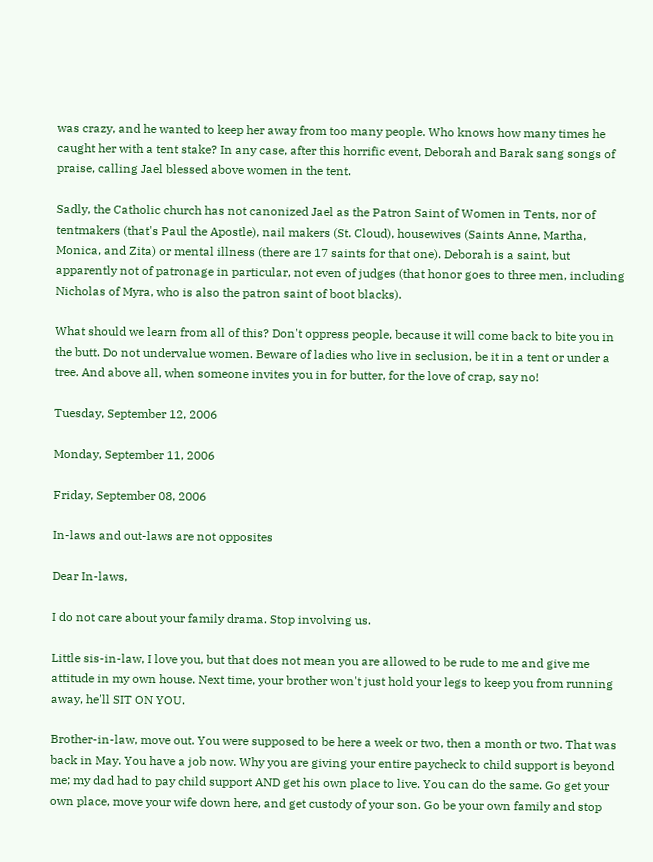was crazy, and he wanted to keep her away from too many people. Who knows how many times he caught her with a tent stake? In any case, after this horrific event, Deborah and Barak sang songs of praise, calling Jael blessed above women in the tent.

Sadly, the Catholic church has not canonized Jael as the Patron Saint of Women in Tents, nor of tentmakers (that's Paul the Apostle), nail makers (St. Cloud), housewives (Saints Anne, Martha, Monica, and Zita) or mental illness (there are 17 saints for that one). Deborah is a saint, but apparently not of patronage in particular, not even of judges (that honor goes to three men, including Nicholas of Myra, who is also the patron saint of boot blacks).

What should we learn from all of this? Don't oppress people, because it will come back to bite you in the butt. Do not undervalue women. Beware of ladies who live in seclusion, be it in a tent or under a tree. And above all, when someone invites you in for butter, for the love of crap, say no!

Tuesday, September 12, 2006

Monday, September 11, 2006

Friday, September 08, 2006

In-laws and out-laws are not opposites

Dear In-laws,

I do not care about your family drama. Stop involving us.

Little sis-in-law, I love you, but that does not mean you are allowed to be rude to me and give me attitude in my own house. Next time, your brother won't just hold your legs to keep you from running away, he'll SIT ON YOU.

Brother-in-law, move out. You were supposed to be here a week or two, then a month or two. That was back in May. You have a job now. Why you are giving your entire paycheck to child support is beyond me; my dad had to pay child support AND get his own place to live. You can do the same. Go get your own place, move your wife down here, and get custody of your son. Go be your own family and stop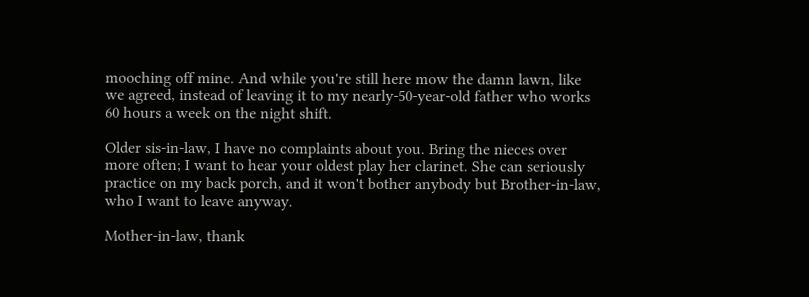mooching off mine. And while you're still here mow the damn lawn, like we agreed, instead of leaving it to my nearly-50-year-old father who works 60 hours a week on the night shift.

Older sis-in-law, I have no complaints about you. Bring the nieces over more often; I want to hear your oldest play her clarinet. She can seriously practice on my back porch, and it won't bother anybody but Brother-in-law, who I want to leave anyway.

Mother-in-law, thank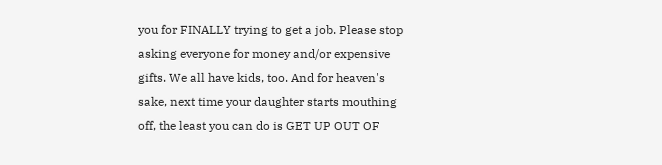you for FINALLY trying to get a job. Please stop asking everyone for money and/or expensive gifts. We all have kids, too. And for heaven's sake, next time your daughter starts mouthing off, the least you can do is GET UP OUT OF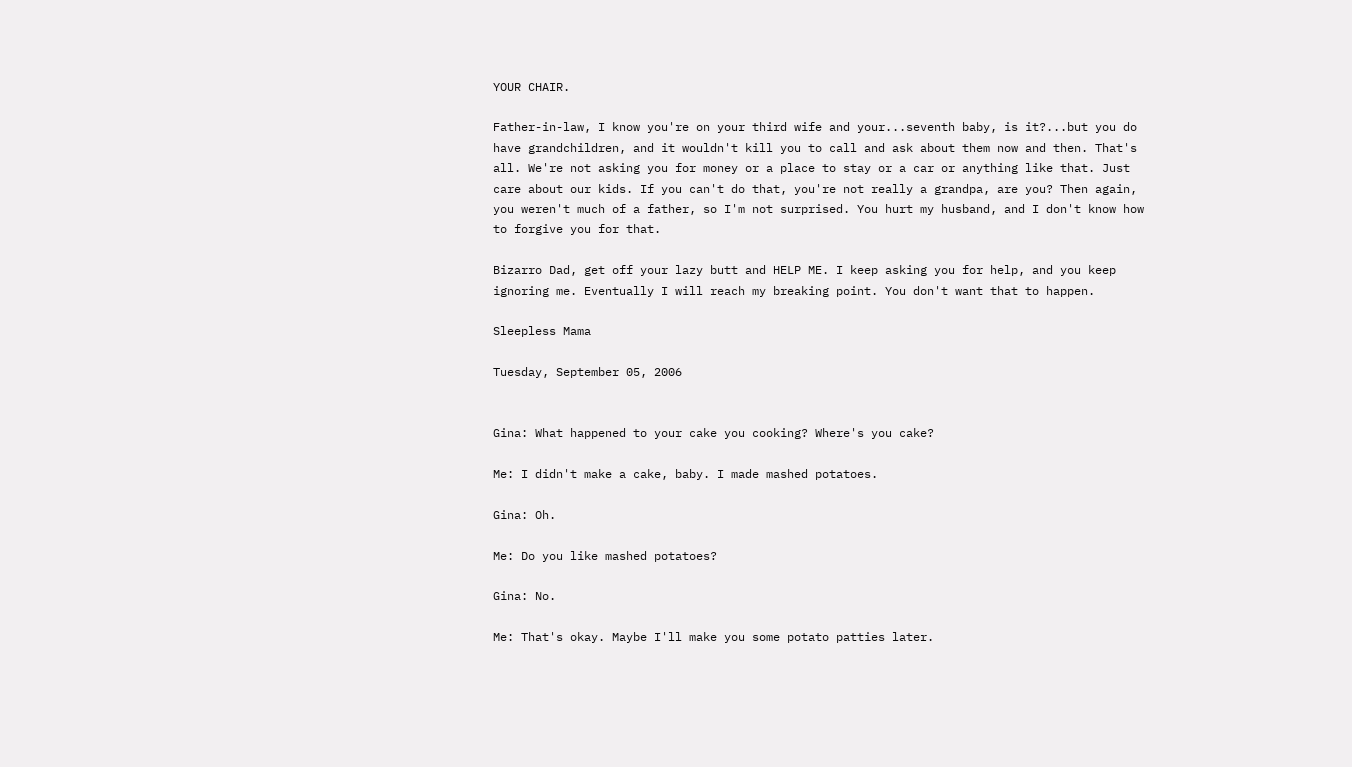YOUR CHAIR.

Father-in-law, I know you're on your third wife and your...seventh baby, is it?...but you do have grandchildren, and it wouldn't kill you to call and ask about them now and then. That's all. We're not asking you for money or a place to stay or a car or anything like that. Just care about our kids. If you can't do that, you're not really a grandpa, are you? Then again, you weren't much of a father, so I'm not surprised. You hurt my husband, and I don't know how to forgive you for that.

Bizarro Dad, get off your lazy butt and HELP ME. I keep asking you for help, and you keep ignoring me. Eventually I will reach my breaking point. You don't want that to happen.

Sleepless Mama

Tuesday, September 05, 2006


Gina: What happened to your cake you cooking? Where's you cake?

Me: I didn't make a cake, baby. I made mashed potatoes.

Gina: Oh.

Me: Do you like mashed potatoes?

Gina: No.

Me: That's okay. Maybe I'll make you some potato patties later.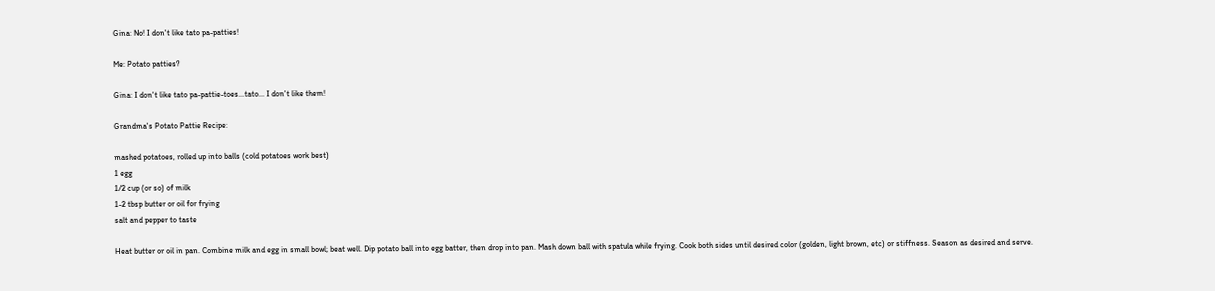Gina: No! I don't like tato pa-patties!

Me: Potato patties?

Gina: I don't like tato pa-pattie-toes...tato... I don't like them!

Grandma's Potato Pattie Recipe:

mashed potatoes, rolled up into balls (cold potatoes work best)
1 egg
1/2 cup (or so) of milk
1-2 tbsp butter or oil for frying
salt and pepper to taste

Heat butter or oil in pan. Combine milk and egg in small bowl; beat well. Dip potato ball into egg batter, then drop into pan. Mash down ball with spatula while frying. Cook both sides until desired color (golden, light brown, etc) or stiffness. Season as desired and serve.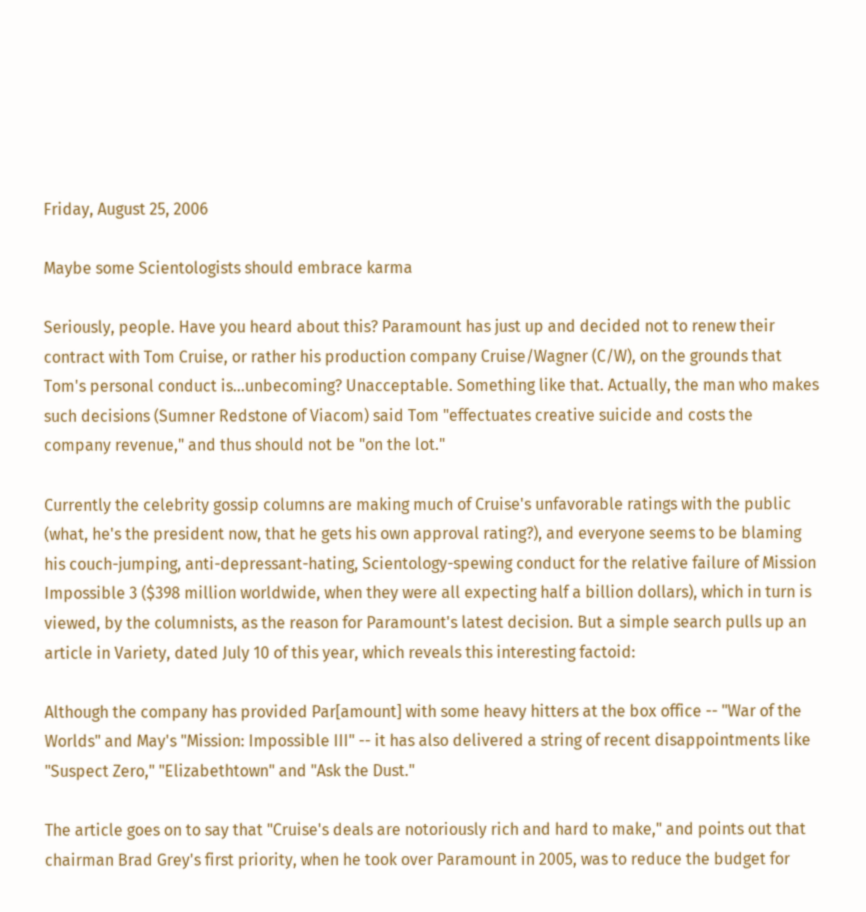Friday, August 25, 2006

Maybe some Scientologists should embrace karma

Seriously, people. Have you heard about this? Paramount has just up and decided not to renew their contract with Tom Cruise, or rather his production company Cruise/Wagner (C/W), on the grounds that Tom's personal conduct is...unbecoming? Unacceptable. Something like that. Actually, the man who makes such decisions (Sumner Redstone of Viacom) said Tom "effectuates creative suicide and costs the company revenue," and thus should not be "on the lot."

Currently the celebrity gossip columns are making much of Cruise's unfavorable ratings with the public (what, he's the president now, that he gets his own approval rating?), and everyone seems to be blaming his couch-jumping, anti-depressant-hating, Scientology-spewing conduct for the relative failure of Mission Impossible 3 ($398 million worldwide, when they were all expecting half a billion dollars), which in turn is viewed, by the columnists, as the reason for Paramount's latest decision. But a simple search pulls up an article in Variety, dated July 10 of this year, which reveals this interesting factoid:

Although the company has provided Par[amount] with some heavy hitters at the box office -- "War of the Worlds" and May's "Mission: Impossible III" -- it has also delivered a string of recent disappointments like "Suspect Zero," "Elizabethtown" and "Ask the Dust."

The article goes on to say that "Cruise's deals are notoriously rich and hard to make," and points out that chairman Brad Grey's first priority, when he took over Paramount in 2005, was to reduce the budget for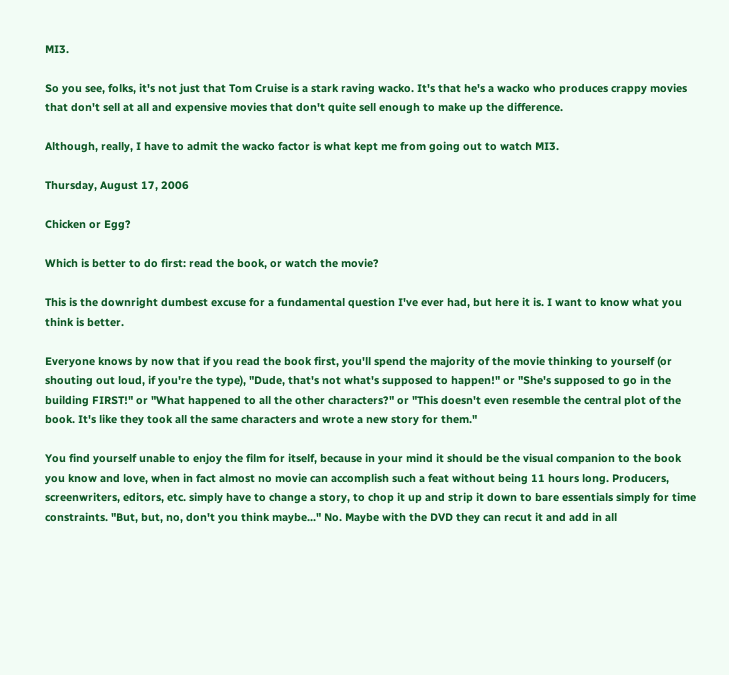MI3.

So you see, folks, it's not just that Tom Cruise is a stark raving wacko. It's that he's a wacko who produces crappy movies that don't sell at all and expensive movies that don't quite sell enough to make up the difference.

Although, really, I have to admit the wacko factor is what kept me from going out to watch MI3.

Thursday, August 17, 2006

Chicken or Egg?

Which is better to do first: read the book, or watch the movie?

This is the downright dumbest excuse for a fundamental question I've ever had, but here it is. I want to know what you think is better.

Everyone knows by now that if you read the book first, you'll spend the majority of the movie thinking to yourself (or shouting out loud, if you're the type), "Dude, that's not what's supposed to happen!" or "She's supposed to go in the building FIRST!" or "What happened to all the other characters?" or "This doesn't even resemble the central plot of the book. It's like they took all the same characters and wrote a new story for them."

You find yourself unable to enjoy the film for itself, because in your mind it should be the visual companion to the book you know and love, when in fact almost no movie can accomplish such a feat without being 11 hours long. Producers, screenwriters, editors, etc. simply have to change a story, to chop it up and strip it down to bare essentials simply for time constraints. "But, but, no, don't you think maybe..." No. Maybe with the DVD they can recut it and add in all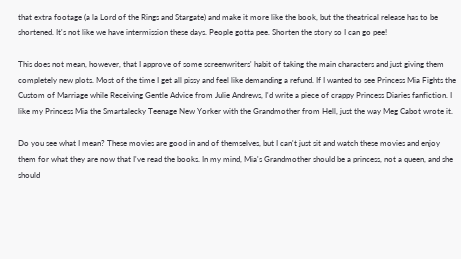that extra footage (a la Lord of the Rings and Stargate) and make it more like the book, but the theatrical release has to be shortened. It's not like we have intermission these days. People gotta pee. Shorten the story so I can go pee!

This does not mean, however, that I approve of some screenwriters' habit of taking the main characters and just giving them completely new plots. Most of the time I get all pissy and feel like demanding a refund. If I wanted to see Princess Mia Fights the Custom of Marriage while Receiving Gentle Advice from Julie Andrews, I'd write a piece of crappy Princess Diaries fanfiction. I like my Princess Mia the Smartalecky Teenage New Yorker with the Grandmother from Hell, just the way Meg Cabot wrote it.

Do you see what I mean? These movies are good in and of themselves, but I can't just sit and watch these movies and enjoy them for what they are now that I've read the books. In my mind, Mia's Grandmother should be a princess, not a queen, and she should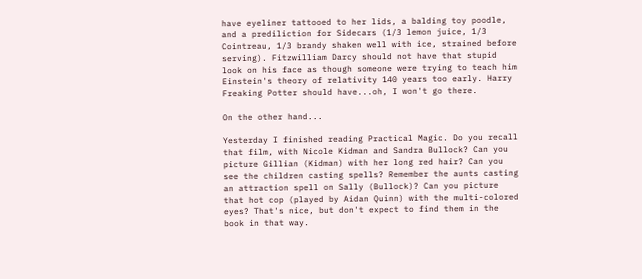have eyeliner tattooed to her lids, a balding toy poodle, and a prediliction for Sidecars (1/3 lemon juice, 1/3 Cointreau, 1/3 brandy shaken well with ice, strained before serving). Fitzwilliam Darcy should not have that stupid look on his face as though someone were trying to teach him Einstein's theory of relativity 140 years too early. Harry Freaking Potter should have...oh, I won't go there.

On the other hand...

Yesterday I finished reading Practical Magic. Do you recall that film, with Nicole Kidman and Sandra Bullock? Can you picture Gillian (Kidman) with her long red hair? Can you see the children casting spells? Remember the aunts casting an attraction spell on Sally (Bullock)? Can you picture that hot cop (played by Aidan Quinn) with the multi-colored eyes? That's nice, but don't expect to find them in the book in that way.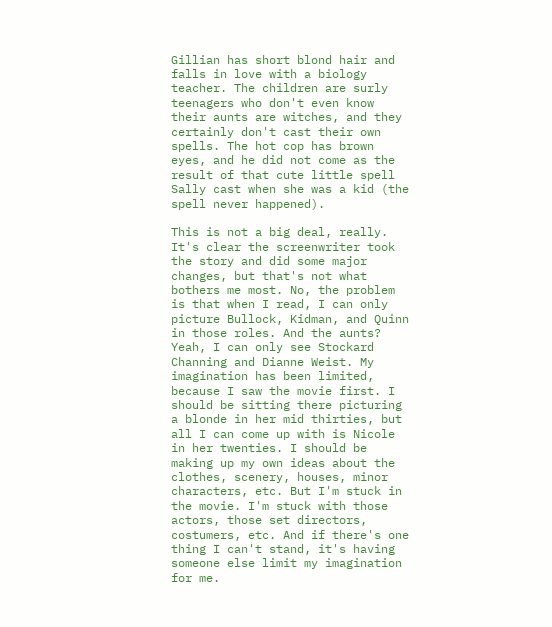Gillian has short blond hair and falls in love with a biology teacher. The children are surly teenagers who don't even know their aunts are witches, and they certainly don't cast their own spells. The hot cop has brown eyes, and he did not come as the result of that cute little spell Sally cast when she was a kid (the spell never happened).

This is not a big deal, really. It's clear the screenwriter took the story and did some major changes, but that's not what bothers me most. No, the problem is that when I read, I can only picture Bullock, Kidman, and Quinn in those roles. And the aunts? Yeah, I can only see Stockard Channing and Dianne Weist. My imagination has been limited, because I saw the movie first. I should be sitting there picturing a blonde in her mid thirties, but all I can come up with is Nicole in her twenties. I should be making up my own ideas about the clothes, scenery, houses, minor characters, etc. But I'm stuck in the movie. I'm stuck with those actors, those set directors, costumers, etc. And if there's one thing I can't stand, it's having someone else limit my imagination for me.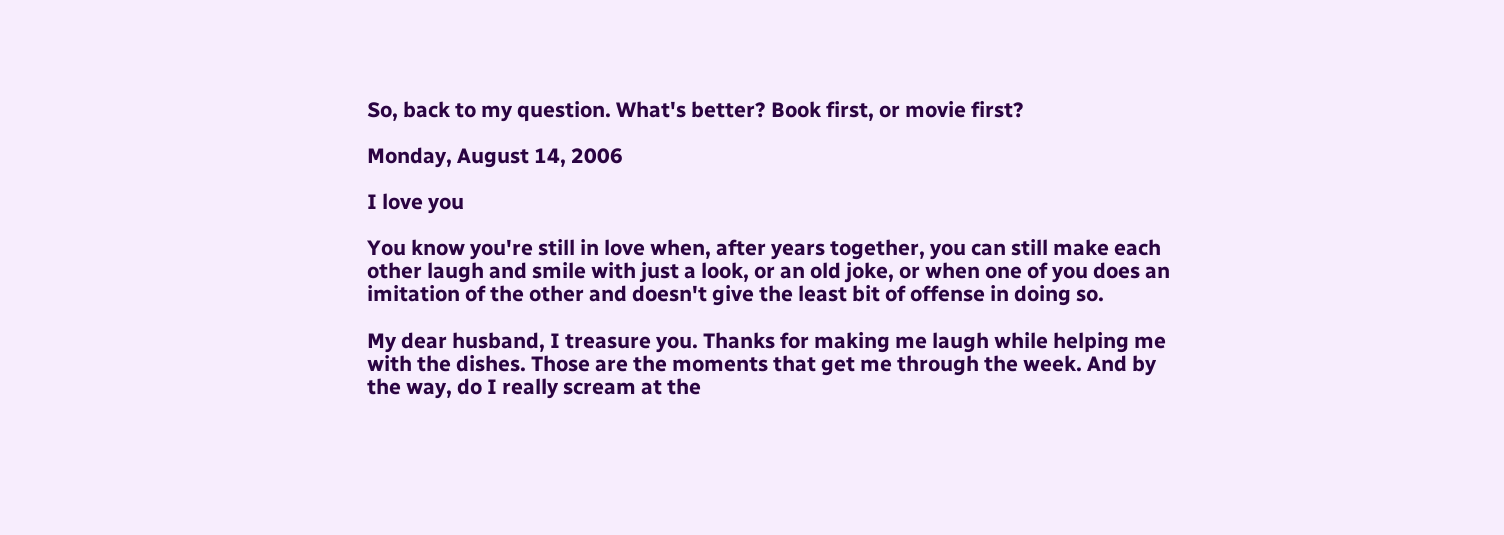So, back to my question. What's better? Book first, or movie first?

Monday, August 14, 2006

I love you

You know you're still in love when, after years together, you can still make each other laugh and smile with just a look, or an old joke, or when one of you does an imitation of the other and doesn't give the least bit of offense in doing so.

My dear husband, I treasure you. Thanks for making me laugh while helping me with the dishes. Those are the moments that get me through the week. And by the way, do I really scream at the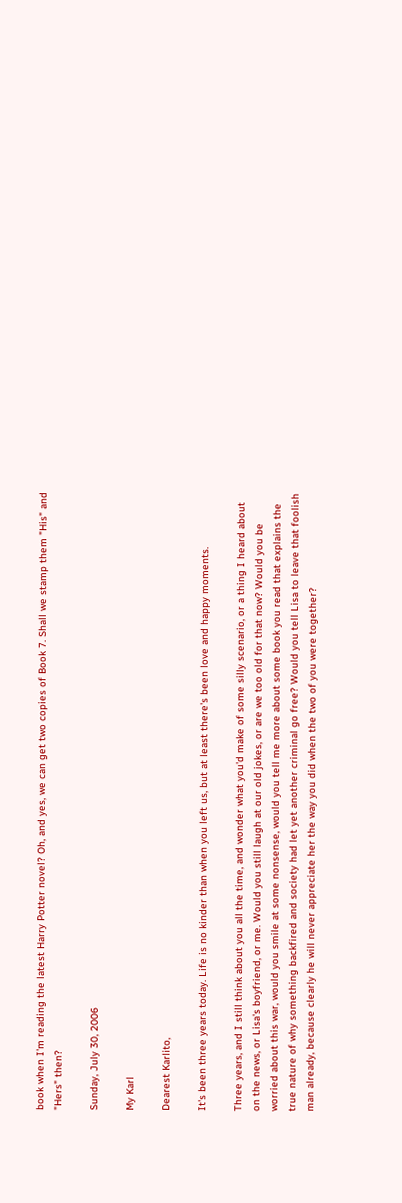book when I'm reading the latest Harry Potter novel? Oh, and yes, we can get two copies of Book 7. Shall we stamp them "His" and "Hers" then?

Sunday, July 30, 2006

My Karl

Dearest Karlito,

It's been three years today. Life is no kinder than when you left us, but at least there's been love and happy moments.

Three years, and I still think about you all the time, and wonder what you'd make of some silly scenario, or a thing I heard about on the news, or Lisa's boyfriend, or me. Would you still laugh at our old jokes, or are we too old for that now? Would you be worried about this war, would you smile at some nonsense, would you tell me more about some book you read that explains the true nature of why something backfired and society had let yet another criminal go free? Would you tell Lisa to leave that foolish man already, because clearly he will never appreciate her the way you did when the two of you were together?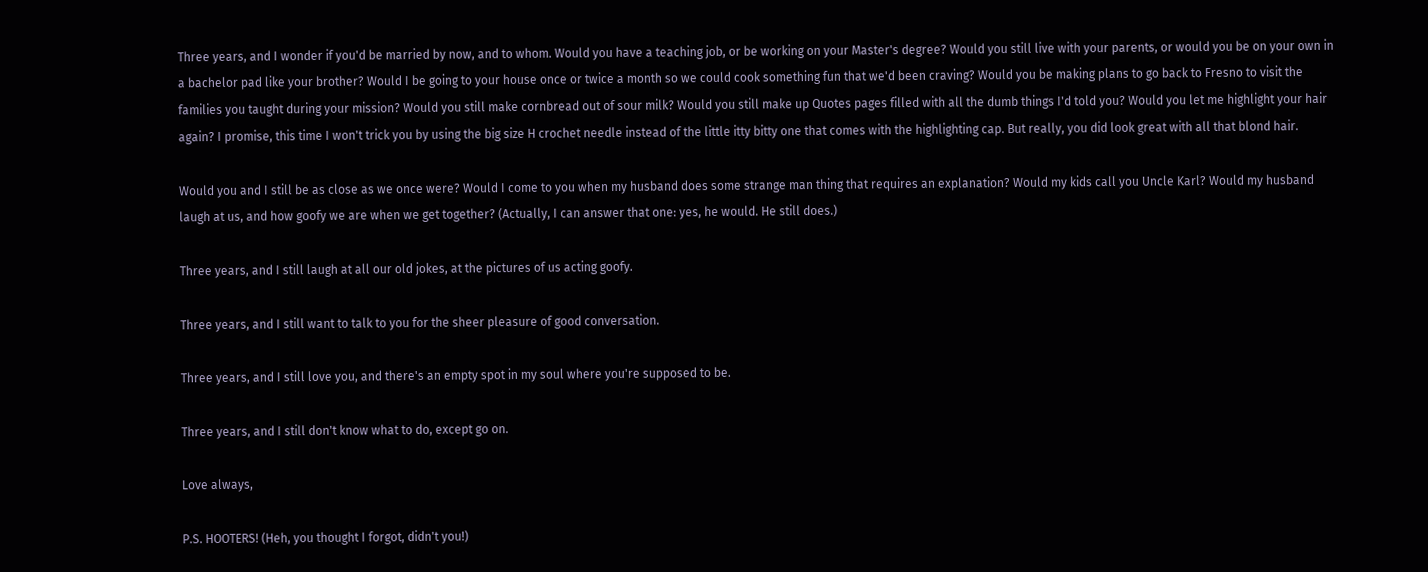Three years, and I wonder if you'd be married by now, and to whom. Would you have a teaching job, or be working on your Master's degree? Would you still live with your parents, or would you be on your own in a bachelor pad like your brother? Would I be going to your house once or twice a month so we could cook something fun that we'd been craving? Would you be making plans to go back to Fresno to visit the families you taught during your mission? Would you still make cornbread out of sour milk? Would you still make up Quotes pages filled with all the dumb things I'd told you? Would you let me highlight your hair again? I promise, this time I won't trick you by using the big size H crochet needle instead of the little itty bitty one that comes with the highlighting cap. But really, you did look great with all that blond hair.

Would you and I still be as close as we once were? Would I come to you when my husband does some strange man thing that requires an explanation? Would my kids call you Uncle Karl? Would my husband laugh at us, and how goofy we are when we get together? (Actually, I can answer that one: yes, he would. He still does.)

Three years, and I still laugh at all our old jokes, at the pictures of us acting goofy.

Three years, and I still want to talk to you for the sheer pleasure of good conversation.

Three years, and I still love you, and there's an empty spot in my soul where you're supposed to be.

Three years, and I still don't know what to do, except go on.

Love always,

P.S. HOOTERS! (Heh, you thought I forgot, didn't you!)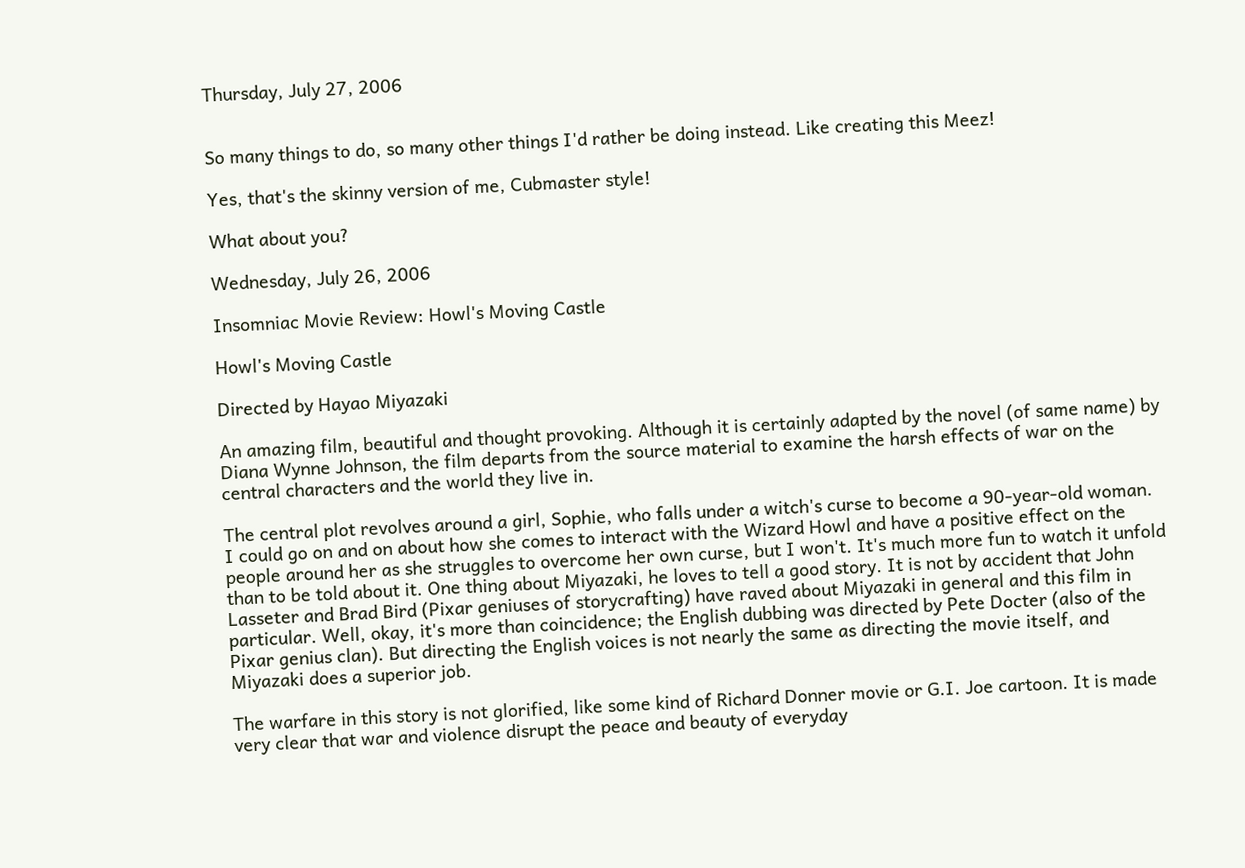Thursday, July 27, 2006


So many things to do, so many other things I'd rather be doing instead. Like creating this Meez!

Yes, that's the skinny version of me, Cubmaster style!

What about you?

Wednesday, July 26, 2006

Insomniac Movie Review: Howl's Moving Castle

Howl's Moving Castle

Directed by Hayao Miyazaki

An amazing film, beautiful and thought provoking. Although it is certainly adapted by the novel (of same name) by Diana Wynne Johnson, the film departs from the source material to examine the harsh effects of war on the central characters and the world they live in.

The central plot revolves around a girl, Sophie, who falls under a witch's curse to become a 90-year-old woman. I could go on and on about how she comes to interact with the Wizard Howl and have a positive effect on the people around her as she struggles to overcome her own curse, but I won't. It's much more fun to watch it unfold than to be told about it. One thing about Miyazaki, he loves to tell a good story. It is not by accident that John Lasseter and Brad Bird (Pixar geniuses of storycrafting) have raved about Miyazaki in general and this film in particular. Well, okay, it's more than coincidence; the English dubbing was directed by Pete Docter (also of the Pixar genius clan). But directing the English voices is not nearly the same as directing the movie itself, and Miyazaki does a superior job.

The warfare in this story is not glorified, like some kind of Richard Donner movie or G.I. Joe cartoon. It is made very clear that war and violence disrupt the peace and beauty of everyday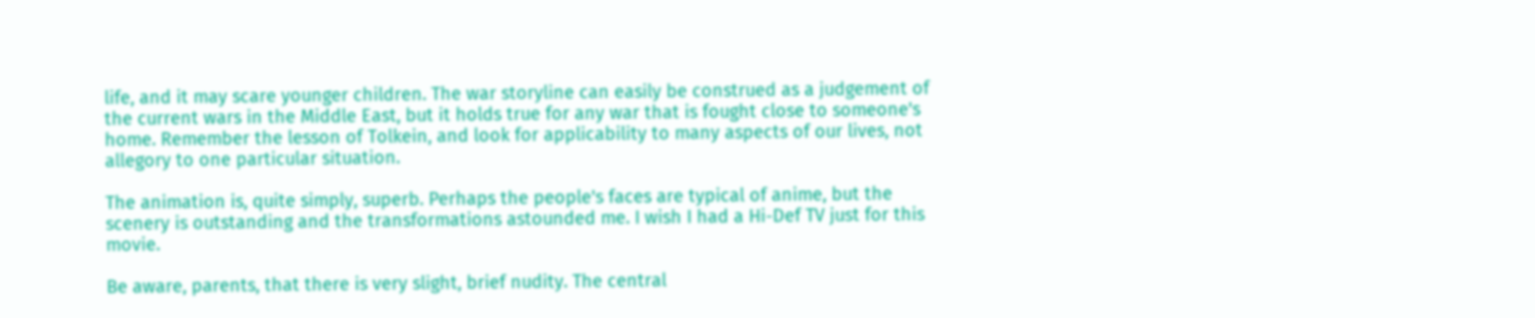life, and it may scare younger children. The war storyline can easily be construed as a judgement of the current wars in the Middle East, but it holds true for any war that is fought close to someone's home. Remember the lesson of Tolkein, and look for applicability to many aspects of our lives, not allegory to one particular situation.

The animation is, quite simply, superb. Perhaps the people's faces are typical of anime, but the scenery is outstanding and the transformations astounded me. I wish I had a Hi-Def TV just for this movie.

Be aware, parents, that there is very slight, brief nudity. The central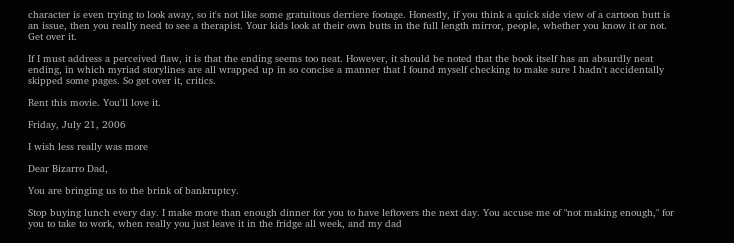character is even trying to look away, so it's not like some gratuitous derriere footage. Honestly, if you think a quick side view of a cartoon butt is an issue, then you really need to see a therapist. Your kids look at their own butts in the full length mirror, people, whether you know it or not. Get over it.

If I must address a perceived flaw, it is that the ending seems too neat. However, it should be noted that the book itself has an absurdly neat ending, in which myriad storylines are all wrapped up in so concise a manner that I found myself checking to make sure I hadn't accidentally skipped some pages. So get over it, critics.

Rent this movie. You'll love it.

Friday, July 21, 2006

I wish less really was more

Dear Bizarro Dad,

You are bringing us to the brink of bankruptcy.

Stop buying lunch every day. I make more than enough dinner for you to have leftovers the next day. You accuse me of "not making enough," for you to take to work, when really you just leave it in the fridge all week, and my dad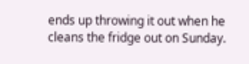ends up throwing it out when he cleans the fridge out on Sunday.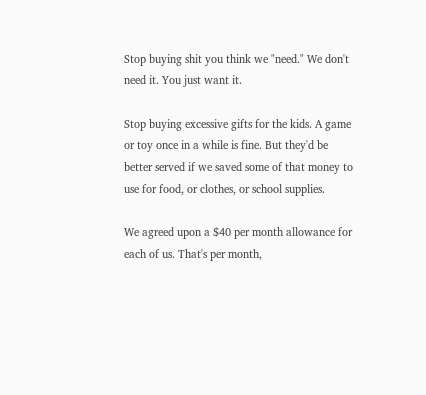Stop buying shit you think we "need." We don't need it. You just want it.

Stop buying excessive gifts for the kids. A game or toy once in a while is fine. But they'd be better served if we saved some of that money to use for food, or clothes, or school supplies.

We agreed upon a $40 per month allowance for each of us. That's per month,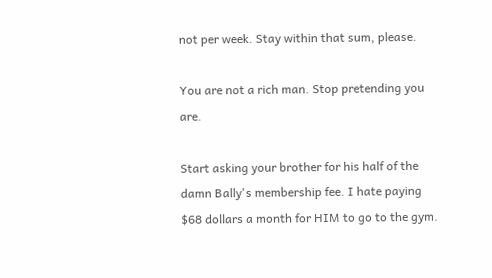not per week. Stay within that sum, please.

You are not a rich man. Stop pretending you are.

Start asking your brother for his half of the damn Bally's membership fee. I hate paying $68 dollars a month for HIM to go to the gym.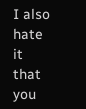I also hate it that you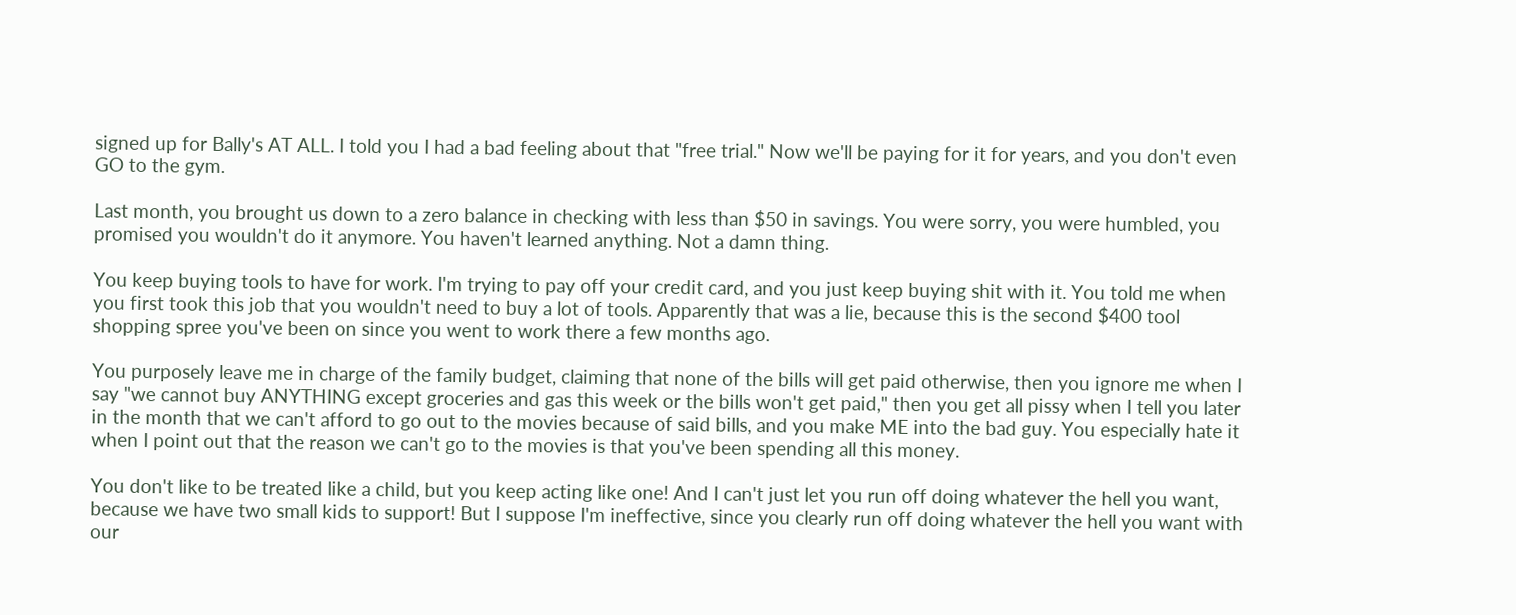signed up for Bally's AT ALL. I told you I had a bad feeling about that "free trial." Now we'll be paying for it for years, and you don't even GO to the gym.

Last month, you brought us down to a zero balance in checking with less than $50 in savings. You were sorry, you were humbled, you promised you wouldn't do it anymore. You haven't learned anything. Not a damn thing.

You keep buying tools to have for work. I'm trying to pay off your credit card, and you just keep buying shit with it. You told me when you first took this job that you wouldn't need to buy a lot of tools. Apparently that was a lie, because this is the second $400 tool shopping spree you've been on since you went to work there a few months ago.

You purposely leave me in charge of the family budget, claiming that none of the bills will get paid otherwise, then you ignore me when I say "we cannot buy ANYTHING except groceries and gas this week or the bills won't get paid," then you get all pissy when I tell you later in the month that we can't afford to go out to the movies because of said bills, and you make ME into the bad guy. You especially hate it when I point out that the reason we can't go to the movies is that you've been spending all this money.

You don't like to be treated like a child, but you keep acting like one! And I can't just let you run off doing whatever the hell you want, because we have two small kids to support! But I suppose I'm ineffective, since you clearly run off doing whatever the hell you want with our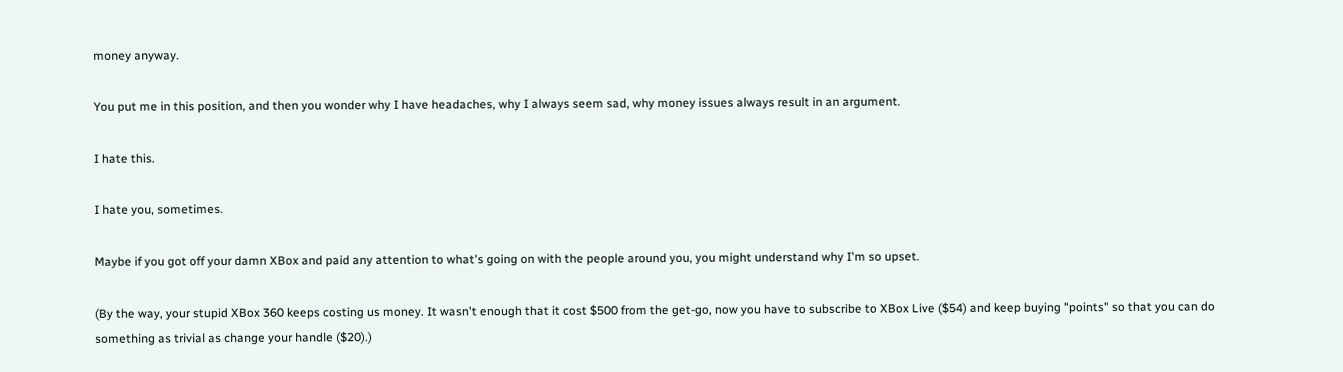money anyway.

You put me in this position, and then you wonder why I have headaches, why I always seem sad, why money issues always result in an argument.

I hate this.

I hate you, sometimes.

Maybe if you got off your damn XBox and paid any attention to what's going on with the people around you, you might understand why I'm so upset.

(By the way, your stupid XBox 360 keeps costing us money. It wasn't enough that it cost $500 from the get-go, now you have to subscribe to XBox Live ($54) and keep buying "points" so that you can do something as trivial as change your handle ($20).)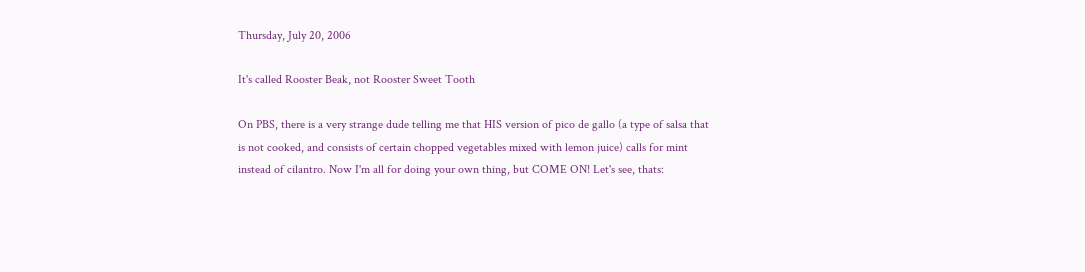Thursday, July 20, 2006

It's called Rooster Beak, not Rooster Sweet Tooth

On PBS, there is a very strange dude telling me that HIS version of pico de gallo (a type of salsa that is not cooked, and consists of certain chopped vegetables mixed with lemon juice) calls for mint instead of cilantro. Now I'm all for doing your own thing, but COME ON! Let's see, thats: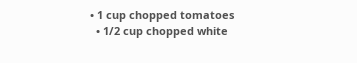• 1 cup chopped tomatoes
  • 1/2 cup chopped white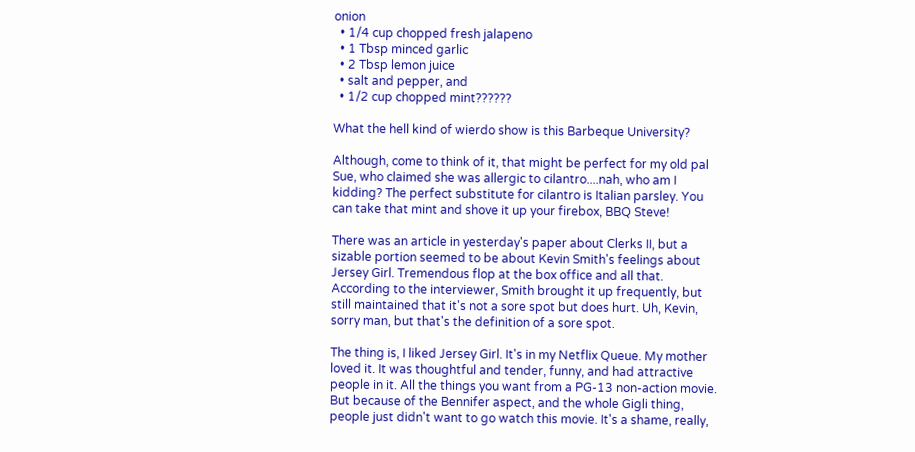onion
  • 1/4 cup chopped fresh jalapeno
  • 1 Tbsp minced garlic
  • 2 Tbsp lemon juice
  • salt and pepper, and
  • 1/2 cup chopped mint??????

What the hell kind of wierdo show is this Barbeque University?

Although, come to think of it, that might be perfect for my old pal Sue, who claimed she was allergic to cilantro....nah, who am I kidding? The perfect substitute for cilantro is Italian parsley. You can take that mint and shove it up your firebox, BBQ Steve!

There was an article in yesterday's paper about Clerks II, but a sizable portion seemed to be about Kevin Smith's feelings about Jersey Girl. Tremendous flop at the box office and all that. According to the interviewer, Smith brought it up frequently, but still maintained that it's not a sore spot but does hurt. Uh, Kevin, sorry man, but that's the definition of a sore spot.

The thing is, I liked Jersey Girl. It's in my Netflix Queue. My mother loved it. It was thoughtful and tender, funny, and had attractive people in it. All the things you want from a PG-13 non-action movie. But because of the Bennifer aspect, and the whole Gigli thing, people just didn't want to go watch this movie. It's a shame, really,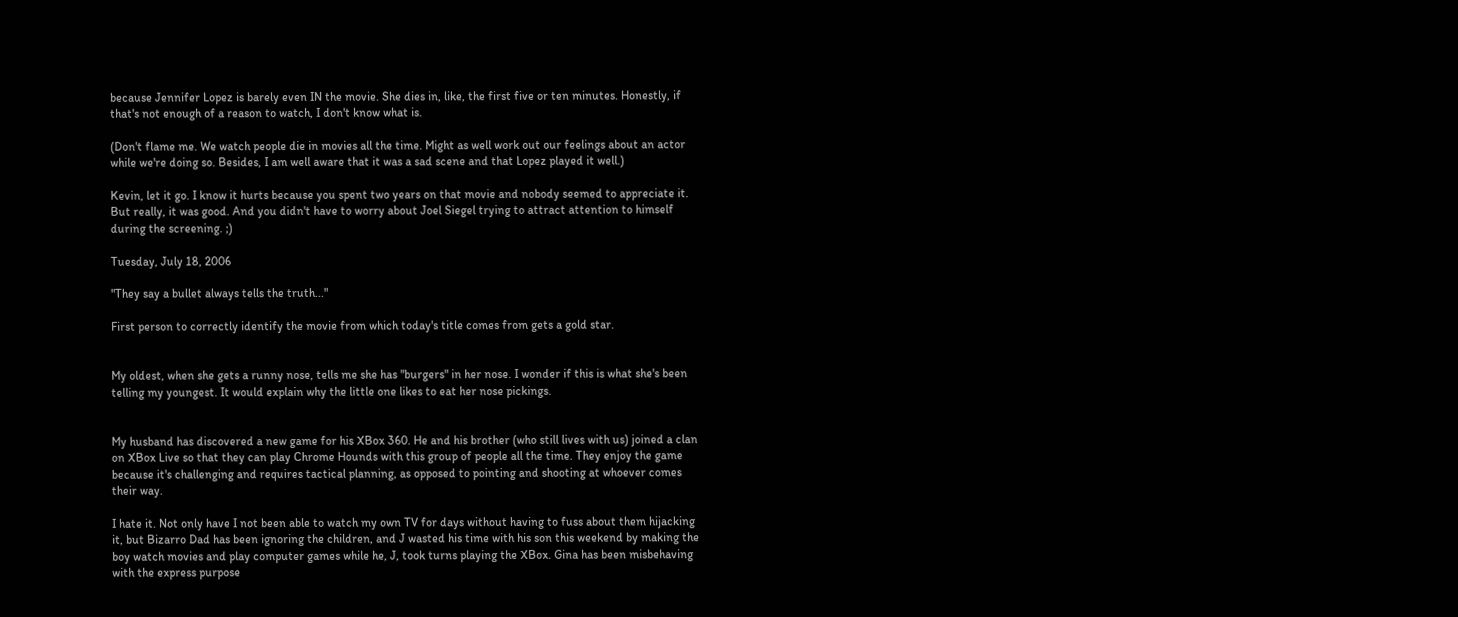because Jennifer Lopez is barely even IN the movie. She dies in, like, the first five or ten minutes. Honestly, if that's not enough of a reason to watch, I don't know what is.

(Don't flame me. We watch people die in movies all the time. Might as well work out our feelings about an actor while we're doing so. Besides, I am well aware that it was a sad scene and that Lopez played it well.)

Kevin, let it go. I know it hurts because you spent two years on that movie and nobody seemed to appreciate it. But really, it was good. And you didn't have to worry about Joel Siegel trying to attract attention to himself during the screening. ;)

Tuesday, July 18, 2006

"They say a bullet always tells the truth..."

First person to correctly identify the movie from which today's title comes from gets a gold star.


My oldest, when she gets a runny nose, tells me she has "burgers" in her nose. I wonder if this is what she's been telling my youngest. It would explain why the little one likes to eat her nose pickings.


My husband has discovered a new game for his XBox 360. He and his brother (who still lives with us) joined a clan on XBox Live so that they can play Chrome Hounds with this group of people all the time. They enjoy the game because it's challenging and requires tactical planning, as opposed to pointing and shooting at whoever comes their way.

I hate it. Not only have I not been able to watch my own TV for days without having to fuss about them hijacking it, but Bizarro Dad has been ignoring the children, and J wasted his time with his son this weekend by making the boy watch movies and play computer games while he, J, took turns playing the XBox. Gina has been misbehaving with the express purpose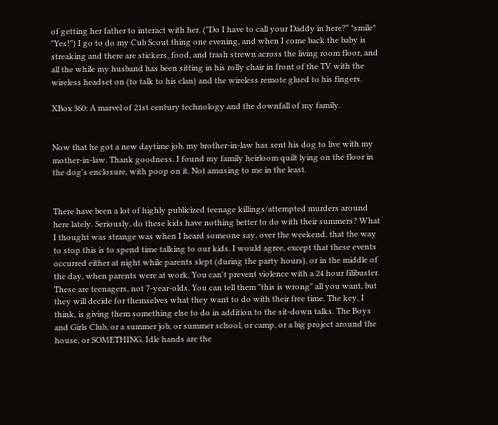of getting her father to interact with her. ("Do I have to call your Daddy in here?" *smile* "Yes!") I go to do my Cub Scout thing one evening, and when I come back the baby is streaking and there are stickers, food, and trash strewn across the living room floor, and all the while my husband has been sitting in his rolly chair in front of the TV with the wireless headset on (to talk to his clan) and the wireless remote glued to his fingers.

XBox 360: A marvel of 21st century technology and the downfall of my family.


Now that he got a new daytime job, my brother-in-law has sent his dog to live with my mother-in-law. Thank goodness. I found my family heirloom quilt lying on the floor in the dog's enclosure, with poop on it. Not amusing to me in the least.


There have been a lot of highly publicized teenage killings/attempted murders around here lately. Seriously, do these kids have nothing better to do with their summers? What I thought was strange was when I heard someone say, over the weekend, that the way to stop this is to spend time talking to our kids. I would agree, except that these events occurred either at night while parents slept (during the party hours), or in the middle of the day, when parents were at work. You can't prevent violence with a 24 hour filibuster. These are teenagers, not 7-year-olds. You can tell them "this is wrong" all you want, but they will decide for themselves what they want to do with their free time. The key, I think, is giving them something else to do in addition to the sit-down talks. The Boys and Girls Club, or a summer job, or summer school, or camp, or a big project around the house, or SOMETHING. Idle hands are the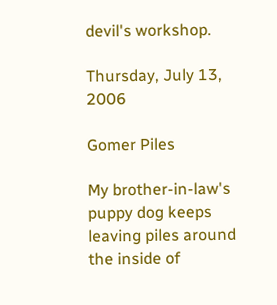devil's workshop.

Thursday, July 13, 2006

Gomer Piles

My brother-in-law's puppy dog keeps leaving piles around the inside of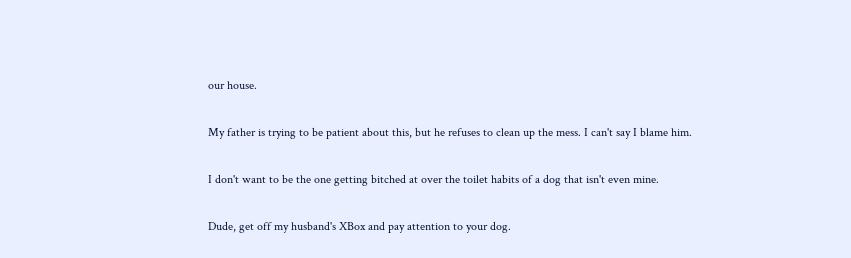our house.

My father is trying to be patient about this, but he refuses to clean up the mess. I can't say I blame him.

I don't want to be the one getting bitched at over the toilet habits of a dog that isn't even mine.

Dude, get off my husband's XBox and pay attention to your dog.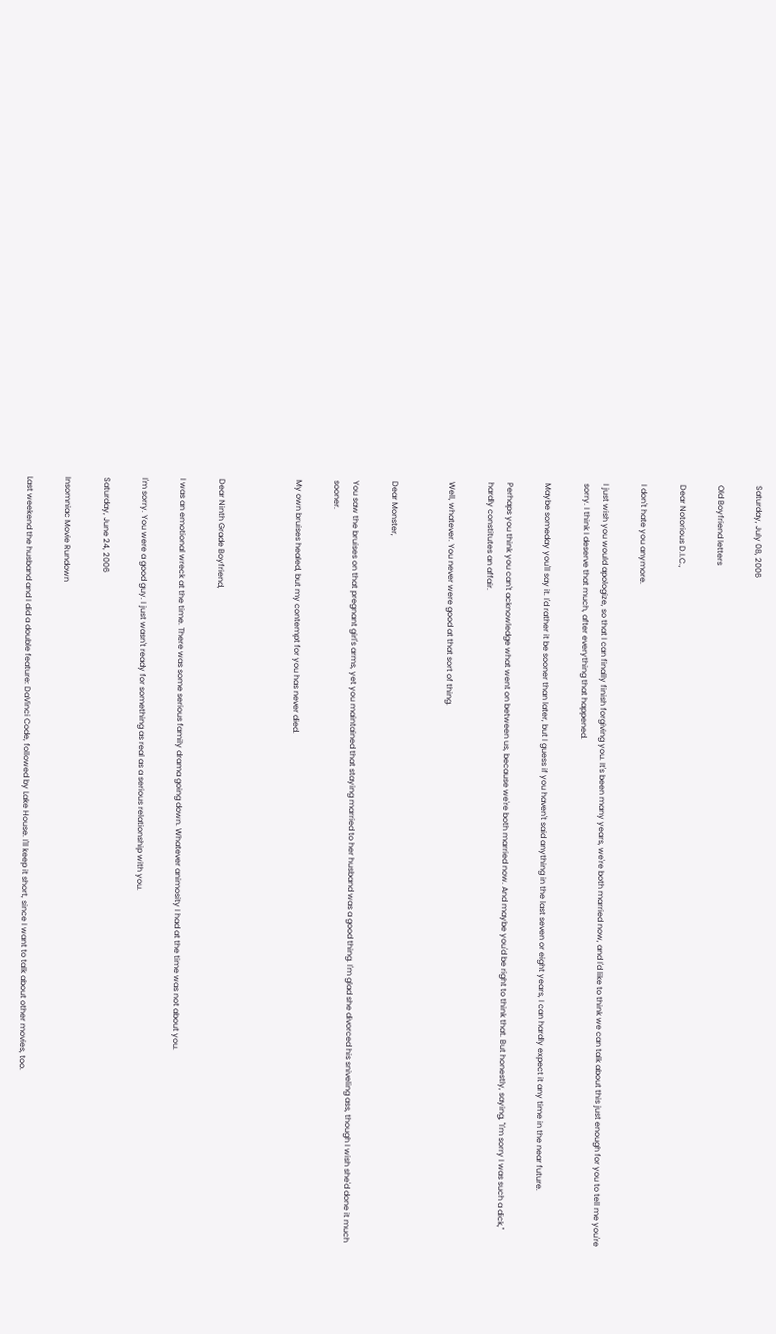Saturday, July 08, 2006

Old Boyfriend letters

Dear Notorious D.I.C.,

I don't hate you anymore.

I just wish you would apologize, so that I can finally finish forgiving you. It's been many years, we're both married now, and I'd like to think we can talk about this just enough for you to tell me you're sorry. I think I deserve that much, after everything that happened.

Maybe someday you'll say it. I'd rather it be sooner than later, but I guess if you haven't said anything in the last seven or eight years, I can hardly expect it any time in the near future.

Perhaps you think you can't acknowledge what went on between us, because we're both married now. And maybe you'd be right to think that. But honestly, saying, "I'm sorry I was such a dick," hardly constitutes an affair.

Well, whatever. You never were good at that sort of thing.


Dear Monster,

You saw the bruises on that pregnant girl's arms, yet you maintained that staying married to her husband was a good thing. I'm glad she divorced his sniveling ass, though I wish she'd done it much sooner.

My own bruises healed, but my contempt for you has never died.



Dear Ninth Grade Boyfriend,

I was an emotional wreck at the time. There was some serious family drama going down. Whatever animosity I had at the time was not about you.

I'm sorry. You were a good guy. I just wasn't ready for something as real as a serious relationship with you.

Saturday, June 24, 2006

Insomniac Movie Rundown

Last weekend the husband and I did a double feature: DaVinci Code, followed by Lake House. I'll keep it short, since I want to talk about other movies, too.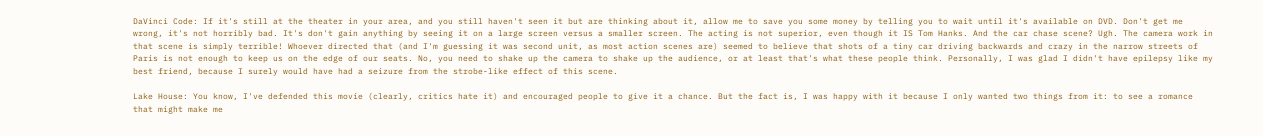DaVinci Code: If it's still at the theater in your area, and you still haven't seen it but are thinking about it, allow me to save you some money by telling you to wait until it's available on DVD. Don't get me wrong, it's not horribly bad. It's don't gain anything by seeing it on a large screen versus a smaller screen. The acting is not superior, even though it IS Tom Hanks. And the car chase scene? Ugh. The camera work in that scene is simply terrible! Whoever directed that (and I'm guessing it was second unit, as most action scenes are) seemed to believe that shots of a tiny car driving backwards and crazy in the narrow streets of Paris is not enough to keep us on the edge of our seats. No, you need to shake up the camera to shake up the audience, or at least that's what these people think. Personally, I was glad I didn't have epilepsy like my best friend, because I surely would have had a seizure from the strobe-like effect of this scene.

Lake House: You know, I've defended this movie (clearly, critics hate it) and encouraged people to give it a chance. But the fact is, I was happy with it because I only wanted two things from it: to see a romance that might make me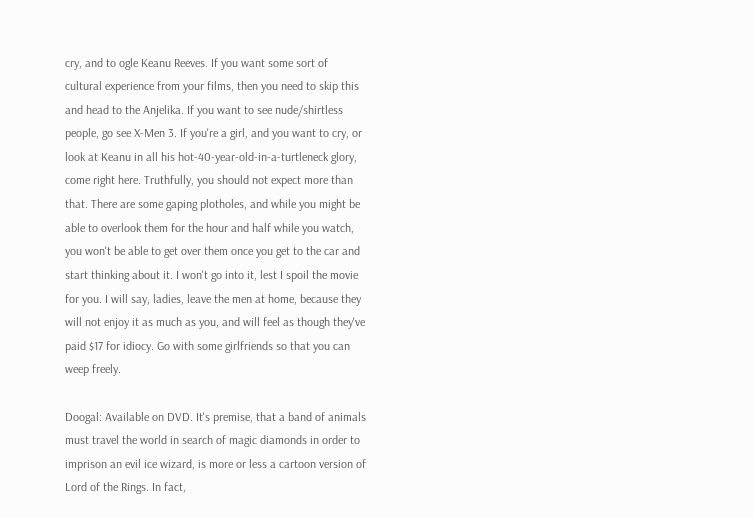cry, and to ogle Keanu Reeves. If you want some sort of cultural experience from your films, then you need to skip this and head to the Anjelika. If you want to see nude/shirtless people, go see X-Men 3. If you're a girl, and you want to cry, or look at Keanu in all his hot-40-year-old-in-a-turtleneck glory, come right here. Truthfully, you should not expect more than that. There are some gaping plotholes, and while you might be able to overlook them for the hour and half while you watch, you won't be able to get over them once you get to the car and start thinking about it. I won't go into it, lest I spoil the movie for you. I will say, ladies, leave the men at home, because they will not enjoy it as much as you, and will feel as though they've paid $17 for idiocy. Go with some girlfriends so that you can weep freely.

Doogal: Available on DVD. It's premise, that a band of animals must travel the world in search of magic diamonds in order to imprison an evil ice wizard, is more or less a cartoon version of Lord of the Rings. In fact,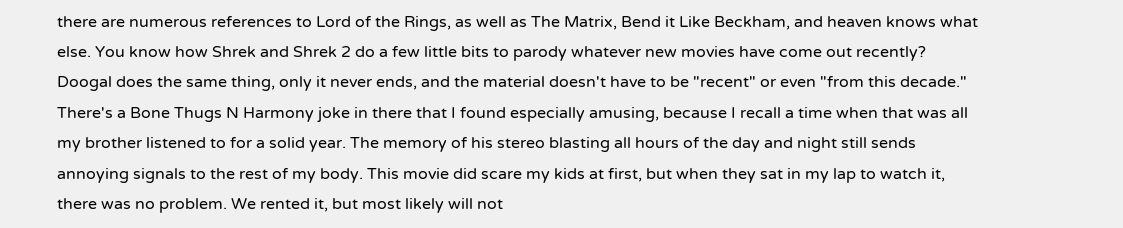there are numerous references to Lord of the Rings, as well as The Matrix, Bend it Like Beckham, and heaven knows what else. You know how Shrek and Shrek 2 do a few little bits to parody whatever new movies have come out recently? Doogal does the same thing, only it never ends, and the material doesn't have to be "recent" or even "from this decade." There's a Bone Thugs N Harmony joke in there that I found especially amusing, because I recall a time when that was all my brother listened to for a solid year. The memory of his stereo blasting all hours of the day and night still sends annoying signals to the rest of my body. This movie did scare my kids at first, but when they sat in my lap to watch it, there was no problem. We rented it, but most likely will not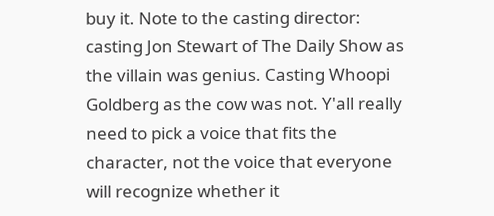buy it. Note to the casting director: casting Jon Stewart of The Daily Show as the villain was genius. Casting Whoopi Goldberg as the cow was not. Y'all really need to pick a voice that fits the character, not the voice that everyone will recognize whether it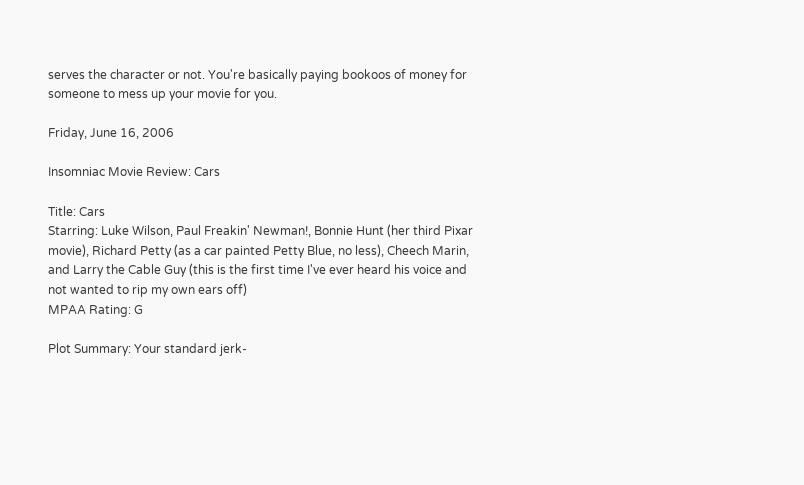serves the character or not. You're basically paying bookoos of money for someone to mess up your movie for you.

Friday, June 16, 2006

Insomniac Movie Review: Cars

Title: Cars
Starring: Luke Wilson, Paul Freakin' Newman!, Bonnie Hunt (her third Pixar movie), Richard Petty (as a car painted Petty Blue, no less), Cheech Marin, and Larry the Cable Guy (this is the first time I've ever heard his voice and not wanted to rip my own ears off)
MPAA Rating: G

Plot Summary: Your standard jerk-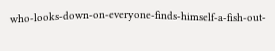who-looks-down-on-everyone-finds-himself-a-fish-out-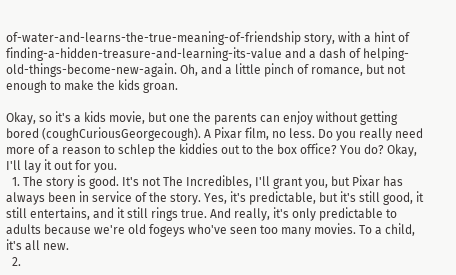of-water-and-learns-the-true-meaning-of-friendship story, with a hint of finding-a-hidden-treasure-and-learning-its-value and a dash of helping-old-things-become-new-again. Oh, and a little pinch of romance, but not enough to make the kids groan.

Okay, so it's a kids movie, but one the parents can enjoy without getting bored (coughCuriousGeorgecough). A Pixar film, no less. Do you really need more of a reason to schlep the kiddies out to the box office? You do? Okay, I'll lay it out for you.
  1. The story is good. It's not The Incredibles, I'll grant you, but Pixar has always been in service of the story. Yes, it's predictable, but it's still good, it still entertains, and it still rings true. And really, it's only predictable to adults because we're old fogeys who've seen too many movies. To a child, it's all new.
  2.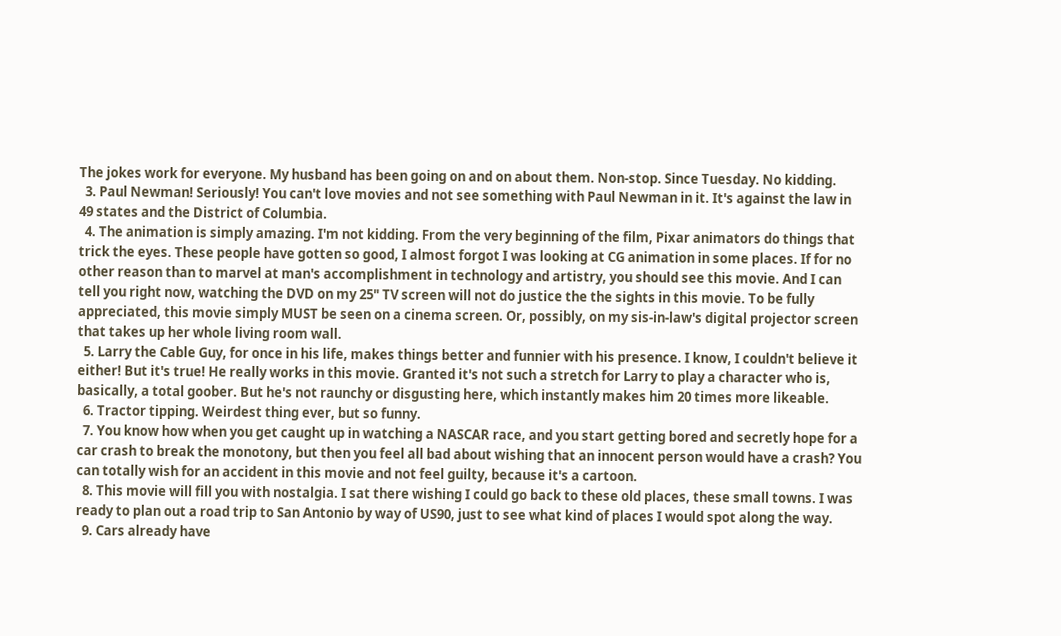The jokes work for everyone. My husband has been going on and on about them. Non-stop. Since Tuesday. No kidding.
  3. Paul Newman! Seriously! You can't love movies and not see something with Paul Newman in it. It's against the law in 49 states and the District of Columbia.
  4. The animation is simply amazing. I'm not kidding. From the very beginning of the film, Pixar animators do things that trick the eyes. These people have gotten so good, I almost forgot I was looking at CG animation in some places. If for no other reason than to marvel at man's accomplishment in technology and artistry, you should see this movie. And I can tell you right now, watching the DVD on my 25" TV screen will not do justice the the sights in this movie. To be fully appreciated, this movie simply MUST be seen on a cinema screen. Or, possibly, on my sis-in-law's digital projector screen that takes up her whole living room wall.
  5. Larry the Cable Guy, for once in his life, makes things better and funnier with his presence. I know, I couldn't believe it either! But it's true! He really works in this movie. Granted it's not such a stretch for Larry to play a character who is, basically, a total goober. But he's not raunchy or disgusting here, which instantly makes him 20 times more likeable.
  6. Tractor tipping. Weirdest thing ever, but so funny.
  7. You know how when you get caught up in watching a NASCAR race, and you start getting bored and secretly hope for a car crash to break the monotony, but then you feel all bad about wishing that an innocent person would have a crash? You can totally wish for an accident in this movie and not feel guilty, because it's a cartoon.
  8. This movie will fill you with nostalgia. I sat there wishing I could go back to these old places, these small towns. I was ready to plan out a road trip to San Antonio by way of US90, just to see what kind of places I would spot along the way.
  9. Cars already have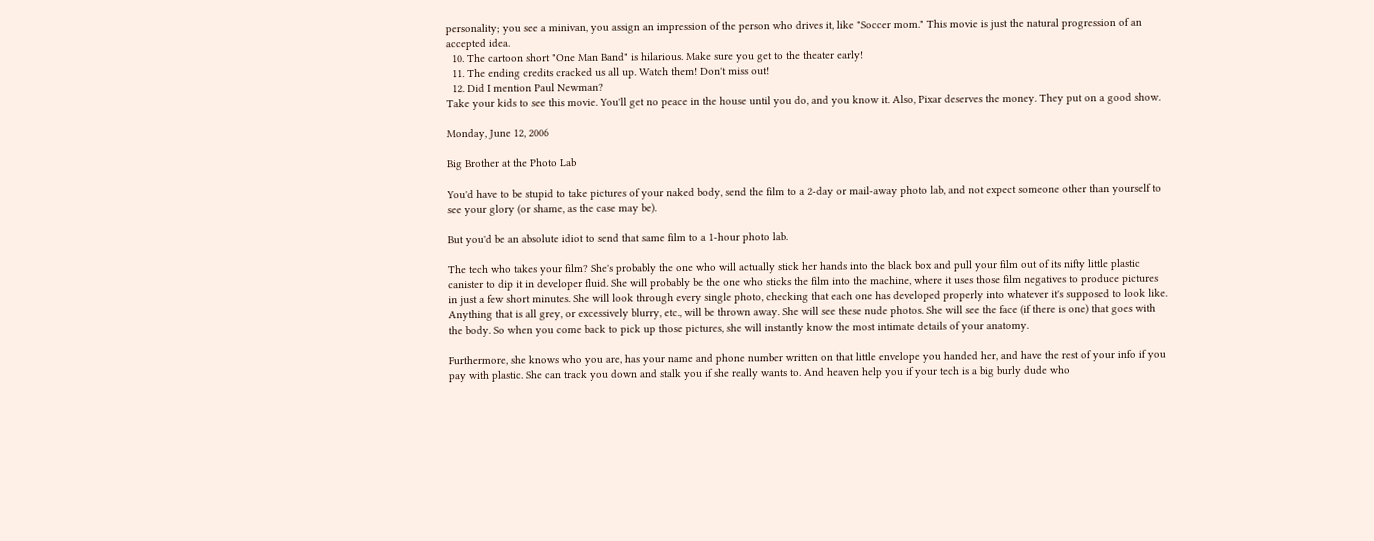personality; you see a minivan, you assign an impression of the person who drives it, like "Soccer mom." This movie is just the natural progression of an accepted idea.
  10. The cartoon short "One Man Band" is hilarious. Make sure you get to the theater early!
  11. The ending credits cracked us all up. Watch them! Don't miss out!
  12. Did I mention Paul Newman?
Take your kids to see this movie. You'll get no peace in the house until you do, and you know it. Also, Pixar deserves the money. They put on a good show.

Monday, June 12, 2006

Big Brother at the Photo Lab

You'd have to be stupid to take pictures of your naked body, send the film to a 2-day or mail-away photo lab, and not expect someone other than yourself to see your glory (or shame, as the case may be).

But you'd be an absolute idiot to send that same film to a 1-hour photo lab.

The tech who takes your film? She's probably the one who will actually stick her hands into the black box and pull your film out of its nifty little plastic canister to dip it in developer fluid. She will probably be the one who sticks the film into the machine, where it uses those film negatives to produce pictures in just a few short minutes. She will look through every single photo, checking that each one has developed properly into whatever it's supposed to look like. Anything that is all grey, or excessively blurry, etc., will be thrown away. She will see these nude photos. She will see the face (if there is one) that goes with the body. So when you come back to pick up those pictures, she will instantly know the most intimate details of your anatomy.

Furthermore, she knows who you are, has your name and phone number written on that little envelope you handed her, and have the rest of your info if you pay with plastic. She can track you down and stalk you if she really wants to. And heaven help you if your tech is a big burly dude who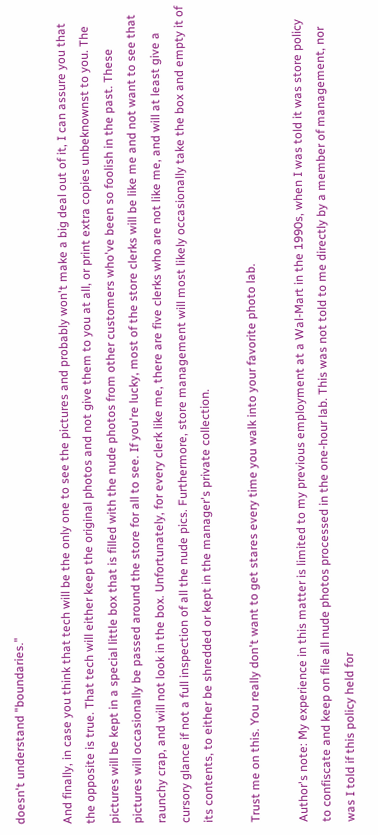doesn't understand "boundaries."

And finally, in case you think that tech will be the only one to see the pictures and probably won't make a big deal out of it, I can assure you that the opposite is true. That tech will either keep the original photos and not give them to you at all, or print extra copies unbeknownst to you. The pictures will be kept in a special little box that is filled with the nude photos from other customers who've been so foolish in the past. These pictures will occasionally be passed around the store for all to see. If you're lucky, most of the store clerks will be like me and not want to see that raunchy crap, and will not look in the box. Unfortunately, for every clerk like me, there are five clerks who are not like me, and will at least give a cursory glance if not a full inspection of all the nude pics. Furthermore, store management will most likely occasionally take the box and empty it of its contents, to either be shredded or kept in the manager's private collection.

Trust me on this. You really don't want to get stares every time you walk into your favorite photo lab.

Author's note: My experience in this matter is limited to my previous employment at a Wal-Mart in the 1990s, when I was told it was store policy to confiscate and keep on file all nude photos processed in the one-hour lab. This was not told to me directly by a member of management, nor was I told if this policy held for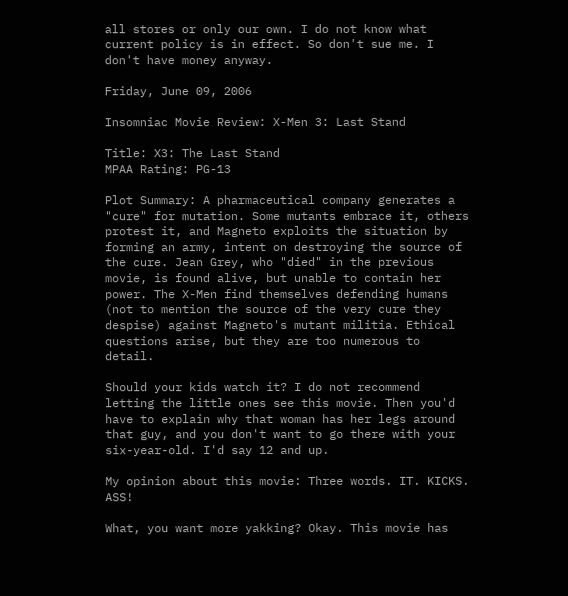all stores or only our own. I do not know what current policy is in effect. So don't sue me. I don't have money anyway.

Friday, June 09, 2006

Insomniac Movie Review: X-Men 3: Last Stand

Title: X3: The Last Stand
MPAA Rating: PG-13

Plot Summary: A pharmaceutical company generates a "cure" for mutation. Some mutants embrace it, others protest it, and Magneto exploits the situation by forming an army, intent on destroying the source of the cure. Jean Grey, who "died" in the previous movie, is found alive, but unable to contain her power. The X-Men find themselves defending humans (not to mention the source of the very cure they despise) against Magneto's mutant militia. Ethical questions arise, but they are too numerous to detail.

Should your kids watch it? I do not recommend letting the little ones see this movie. Then you'd have to explain why that woman has her legs around that guy, and you don't want to go there with your six-year-old. I'd say 12 and up.

My opinion about this movie: Three words. IT. KICKS. ASS!

What, you want more yakking? Okay. This movie has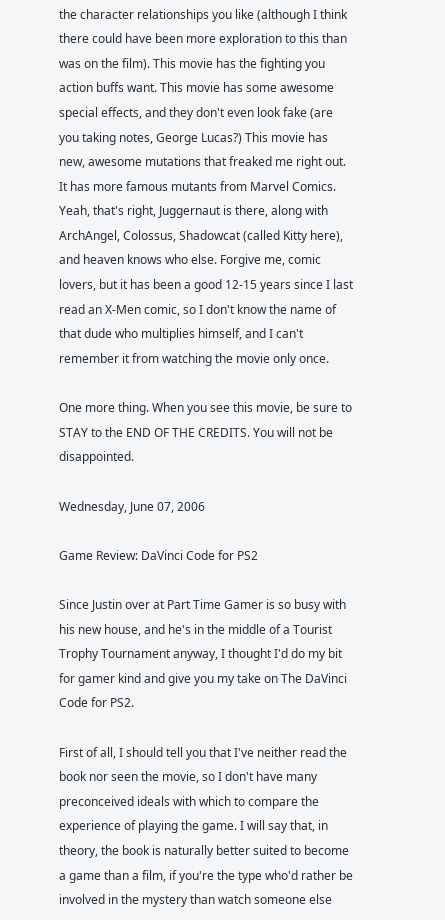the character relationships you like (although I think there could have been more exploration to this than was on the film). This movie has the fighting you action buffs want. This movie has some awesome special effects, and they don't even look fake (are you taking notes, George Lucas?) This movie has new, awesome mutations that freaked me right out. It has more famous mutants from Marvel Comics. Yeah, that's right, Juggernaut is there, along with ArchAngel, Colossus, Shadowcat (called Kitty here), and heaven knows who else. Forgive me, comic lovers, but it has been a good 12-15 years since I last read an X-Men comic, so I don't know the name of that dude who multiplies himself, and I can't remember it from watching the movie only once.

One more thing. When you see this movie, be sure to STAY to the END OF THE CREDITS. You will not be disappointed.

Wednesday, June 07, 2006

Game Review: DaVinci Code for PS2

Since Justin over at Part Time Gamer is so busy with his new house, and he's in the middle of a Tourist Trophy Tournament anyway, I thought I'd do my bit for gamer kind and give you my take on The DaVinci Code for PS2.

First of all, I should tell you that I've neither read the book nor seen the movie, so I don't have many preconceived ideals with which to compare the experience of playing the game. I will say that, in theory, the book is naturally better suited to become a game than a film, if you're the type who'd rather be involved in the mystery than watch someone else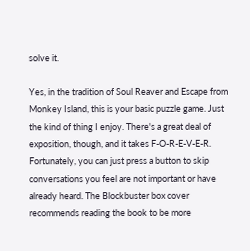solve it.

Yes, in the tradition of Soul Reaver and Escape from Monkey Island, this is your basic puzzle game. Just the kind of thing I enjoy. There's a great deal of exposition, though, and it takes F-O-R-E-V-E-R. Fortunately, you can just press a button to skip conversations you feel are not important or have already heard. The Blockbuster box cover recommends reading the book to be more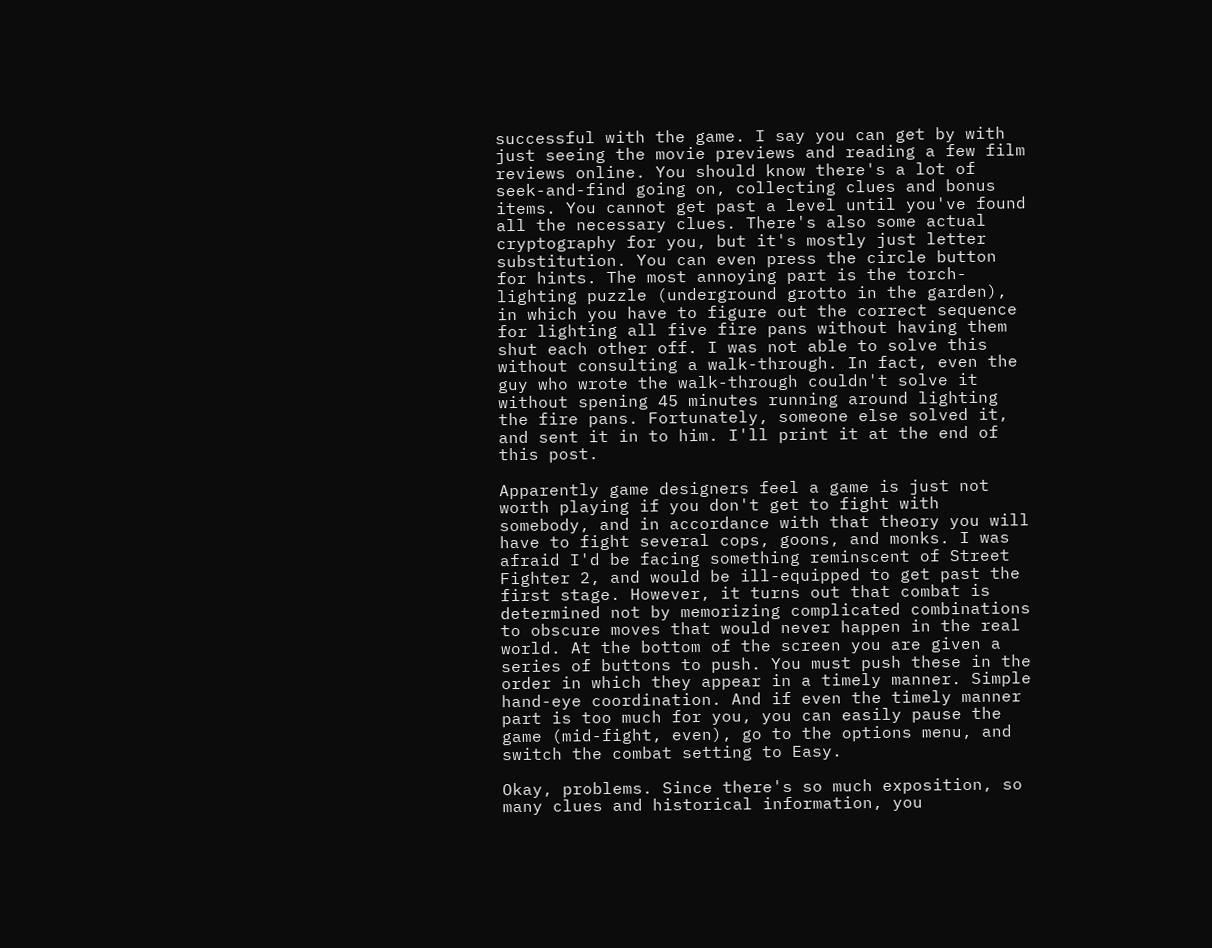successful with the game. I say you can get by with just seeing the movie previews and reading a few film reviews online. You should know there's a lot of seek-and-find going on, collecting clues and bonus items. You cannot get past a level until you've found all the necessary clues. There's also some actual cryptography for you, but it's mostly just letter substitution. You can even press the circle button for hints. The most annoying part is the torch-lighting puzzle (underground grotto in the garden), in which you have to figure out the correct sequence for lighting all five fire pans without having them shut each other off. I was not able to solve this without consulting a walk-through. In fact, even the guy who wrote the walk-through couldn't solve it without spening 45 minutes running around lighting the fire pans. Fortunately, someone else solved it, and sent it in to him. I'll print it at the end of this post.

Apparently game designers feel a game is just not worth playing if you don't get to fight with somebody, and in accordance with that theory you will have to fight several cops, goons, and monks. I was afraid I'd be facing something reminscent of Street Fighter 2, and would be ill-equipped to get past the first stage. However, it turns out that combat is determined not by memorizing complicated combinations to obscure moves that would never happen in the real world. At the bottom of the screen you are given a series of buttons to push. You must push these in the order in which they appear in a timely manner. Simple hand-eye coordination. And if even the timely manner part is too much for you, you can easily pause the game (mid-fight, even), go to the options menu, and switch the combat setting to Easy.

Okay, problems. Since there's so much exposition, so many clues and historical information, you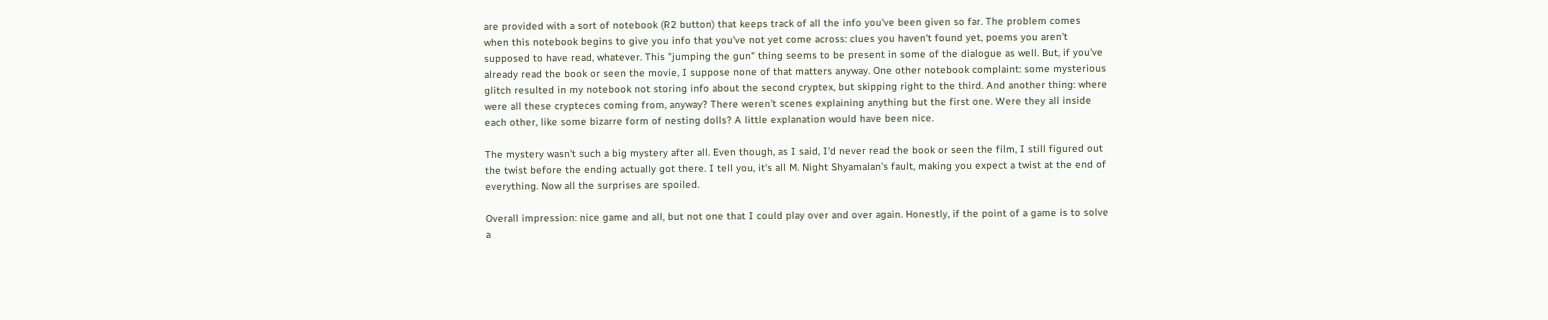are provided with a sort of notebook (R2 button) that keeps track of all the info you've been given so far. The problem comes when this notebook begins to give you info that you've not yet come across: clues you haven't found yet, poems you aren't supposed to have read, whatever. This "jumping the gun" thing seems to be present in some of the dialogue as well. But, if you've already read the book or seen the movie, I suppose none of that matters anyway. One other notebook complaint: some mysterious glitch resulted in my notebook not storing info about the second cryptex, but skipping right to the third. And another thing: where were all these crypteces coming from, anyway? There weren't scenes explaining anything but the first one. Were they all inside each other, like some bizarre form of nesting dolls? A little explanation would have been nice.

The mystery wasn't such a big mystery after all. Even though, as I said, I'd never read the book or seen the film, I still figured out the twist before the ending actually got there. I tell you, it's all M. Night Shyamalan's fault, making you expect a twist at the end of everything. Now all the surprises are spoiled.

Overall impression: nice game and all, but not one that I could play over and over again. Honestly, if the point of a game is to solve a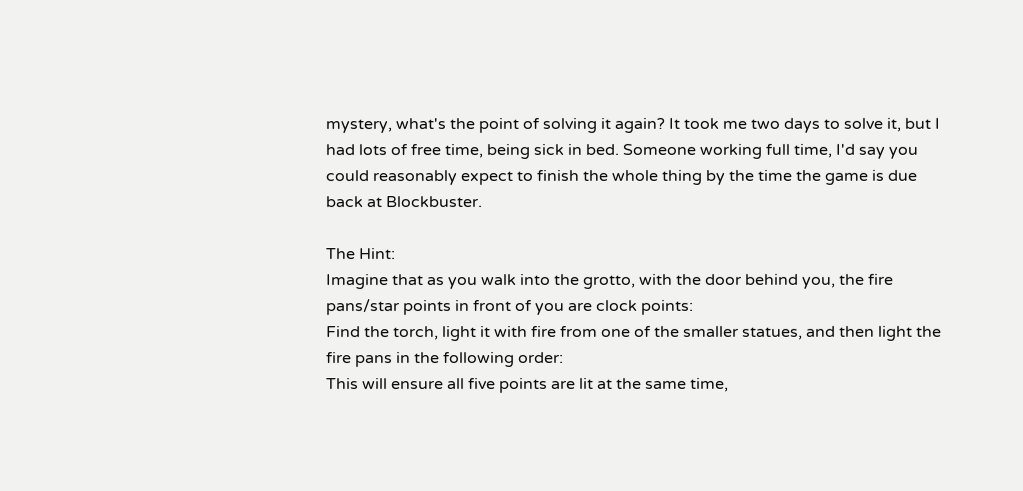mystery, what's the point of solving it again? It took me two days to solve it, but I had lots of free time, being sick in bed. Someone working full time, I'd say you could reasonably expect to finish the whole thing by the time the game is due back at Blockbuster.

The Hint:
Imagine that as you walk into the grotto, with the door behind you, the fire pans/star points in front of you are clock points:
Find the torch, light it with fire from one of the smaller statues, and then light the fire pans in the following order:
This will ensure all five points are lit at the same time,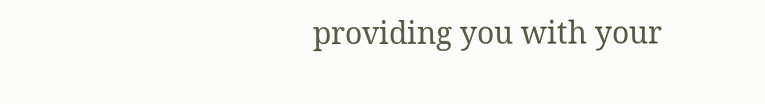providing you with your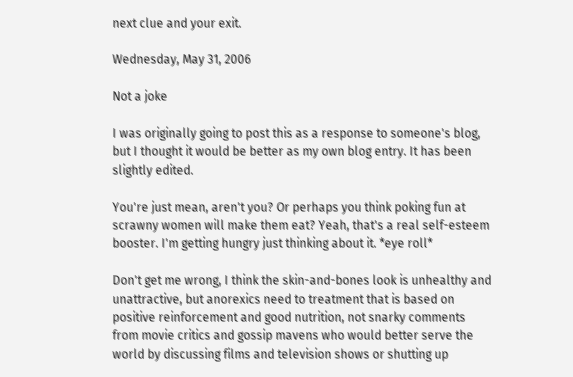next clue and your exit.

Wednesday, May 31, 2006

Not a joke

I was originally going to post this as a response to someone's blog, but I thought it would be better as my own blog entry. It has been slightly edited.

You're just mean, aren't you? Or perhaps you think poking fun at scrawny women will make them eat? Yeah, that's a real self-esteem booster. I'm getting hungry just thinking about it. *eye roll*

Don't get me wrong, I think the skin-and-bones look is unhealthy and unattractive, but anorexics need to treatment that is based on positive reinforcement and good nutrition, not snarky comments from movie critics and gossip mavens who would better serve the world by discussing films and television shows or shutting up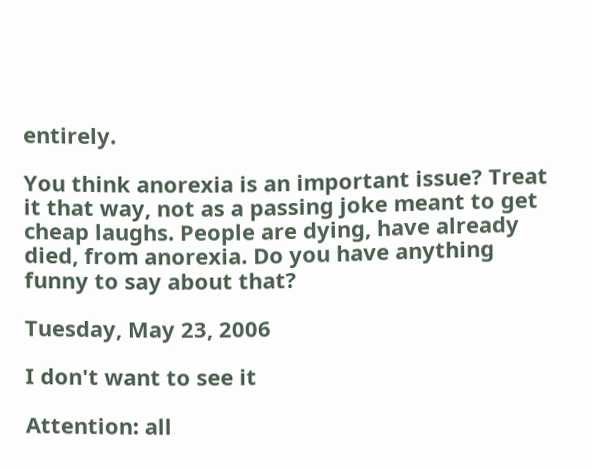entirely.

You think anorexia is an important issue? Treat it that way, not as a passing joke meant to get cheap laughs. People are dying, have already died, from anorexia. Do you have anything funny to say about that?

Tuesday, May 23, 2006

I don't want to see it

Attention: all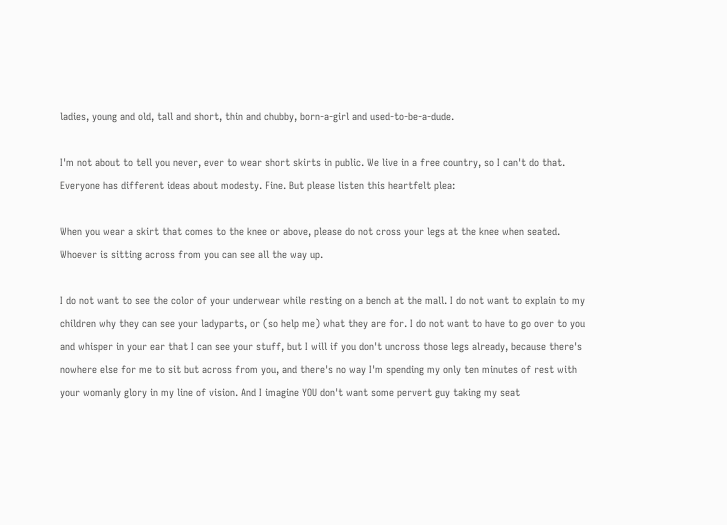ladies, young and old, tall and short, thin and chubby, born-a-girl and used-to-be-a-dude.

I'm not about to tell you never, ever to wear short skirts in public. We live in a free country, so I can't do that. Everyone has different ideas about modesty. Fine. But please listen this heartfelt plea:

When you wear a skirt that comes to the knee or above, please do not cross your legs at the knee when seated. Whoever is sitting across from you can see all the way up.

I do not want to see the color of your underwear while resting on a bench at the mall. I do not want to explain to my children why they can see your ladyparts, or (so help me) what they are for. I do not want to have to go over to you and whisper in your ear that I can see your stuff, but I will if you don't uncross those legs already, because there's nowhere else for me to sit but across from you, and there's no way I'm spending my only ten minutes of rest with your womanly glory in my line of vision. And I imagine YOU don't want some pervert guy taking my seat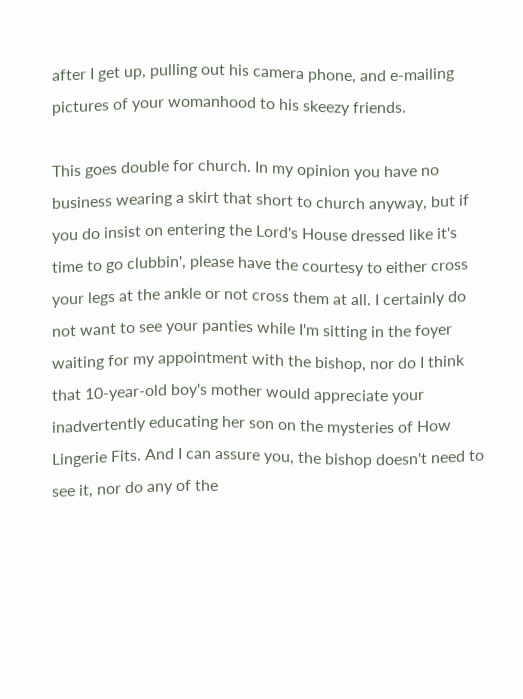after I get up, pulling out his camera phone, and e-mailing pictures of your womanhood to his skeezy friends.

This goes double for church. In my opinion you have no business wearing a skirt that short to church anyway, but if you do insist on entering the Lord's House dressed like it's time to go clubbin', please have the courtesy to either cross your legs at the ankle or not cross them at all. I certainly do not want to see your panties while I'm sitting in the foyer waiting for my appointment with the bishop, nor do I think that 10-year-old boy's mother would appreciate your inadvertently educating her son on the mysteries of How Lingerie Fits. And I can assure you, the bishop doesn't need to see it, nor do any of the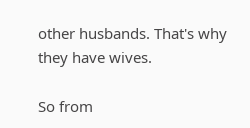other husbands. That's why they have wives.

So from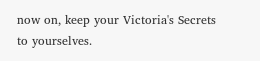now on, keep your Victoria's Secrets to yourselves.